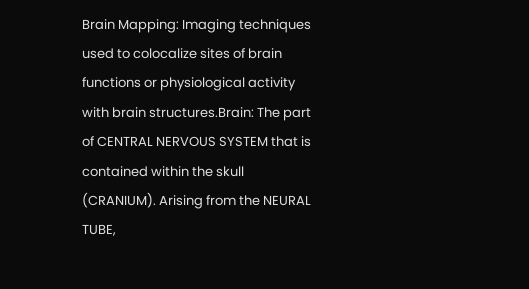Brain Mapping: Imaging techniques used to colocalize sites of brain functions or physiological activity with brain structures.Brain: The part of CENTRAL NERVOUS SYSTEM that is contained within the skull (CRANIUM). Arising from the NEURAL TUBE,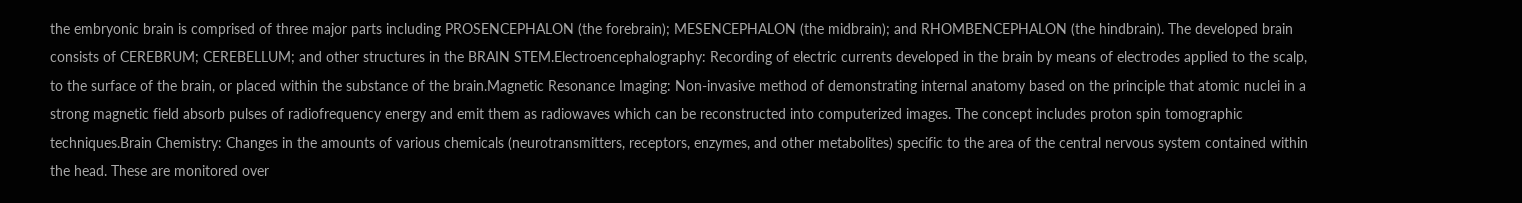the embryonic brain is comprised of three major parts including PROSENCEPHALON (the forebrain); MESENCEPHALON (the midbrain); and RHOMBENCEPHALON (the hindbrain). The developed brain consists of CEREBRUM; CEREBELLUM; and other structures in the BRAIN STEM.Electroencephalography: Recording of electric currents developed in the brain by means of electrodes applied to the scalp, to the surface of the brain, or placed within the substance of the brain.Magnetic Resonance Imaging: Non-invasive method of demonstrating internal anatomy based on the principle that atomic nuclei in a strong magnetic field absorb pulses of radiofrequency energy and emit them as radiowaves which can be reconstructed into computerized images. The concept includes proton spin tomographic techniques.Brain Chemistry: Changes in the amounts of various chemicals (neurotransmitters, receptors, enzymes, and other metabolites) specific to the area of the central nervous system contained within the head. These are monitored over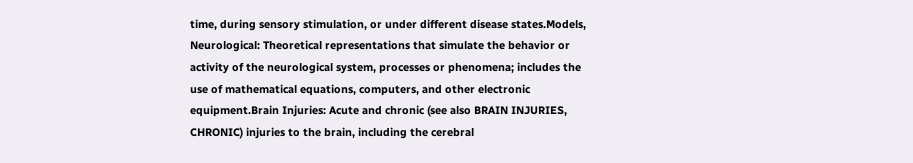time, during sensory stimulation, or under different disease states.Models, Neurological: Theoretical representations that simulate the behavior or activity of the neurological system, processes or phenomena; includes the use of mathematical equations, computers, and other electronic equipment.Brain Injuries: Acute and chronic (see also BRAIN INJURIES, CHRONIC) injuries to the brain, including the cerebral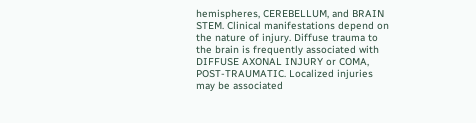hemispheres, CEREBELLUM, and BRAIN STEM. Clinical manifestations depend on the nature of injury. Diffuse trauma to the brain is frequently associated with DIFFUSE AXONAL INJURY or COMA, POST-TRAUMATIC. Localized injuries may be associated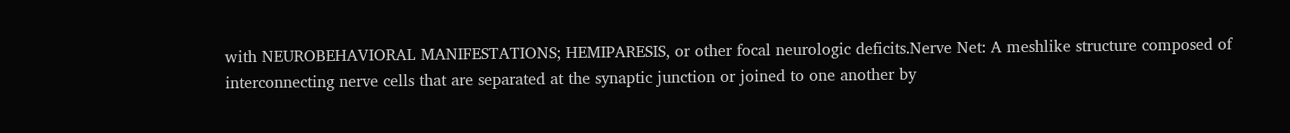with NEUROBEHAVIORAL MANIFESTATIONS; HEMIPARESIS, or other focal neurologic deficits.Nerve Net: A meshlike structure composed of interconnecting nerve cells that are separated at the synaptic junction or joined to one another by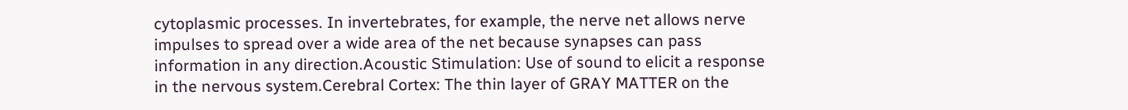cytoplasmic processes. In invertebrates, for example, the nerve net allows nerve impulses to spread over a wide area of the net because synapses can pass information in any direction.Acoustic Stimulation: Use of sound to elicit a response in the nervous system.Cerebral Cortex: The thin layer of GRAY MATTER on the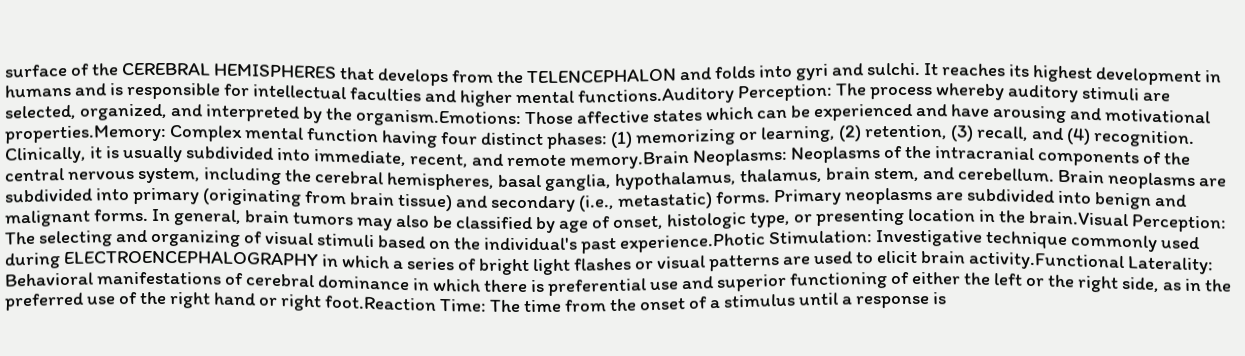surface of the CEREBRAL HEMISPHERES that develops from the TELENCEPHALON and folds into gyri and sulchi. It reaches its highest development in humans and is responsible for intellectual faculties and higher mental functions.Auditory Perception: The process whereby auditory stimuli are selected, organized, and interpreted by the organism.Emotions: Those affective states which can be experienced and have arousing and motivational properties.Memory: Complex mental function having four distinct phases: (1) memorizing or learning, (2) retention, (3) recall, and (4) recognition. Clinically, it is usually subdivided into immediate, recent, and remote memory.Brain Neoplasms: Neoplasms of the intracranial components of the central nervous system, including the cerebral hemispheres, basal ganglia, hypothalamus, thalamus, brain stem, and cerebellum. Brain neoplasms are subdivided into primary (originating from brain tissue) and secondary (i.e., metastatic) forms. Primary neoplasms are subdivided into benign and malignant forms. In general, brain tumors may also be classified by age of onset, histologic type, or presenting location in the brain.Visual Perception: The selecting and organizing of visual stimuli based on the individual's past experience.Photic Stimulation: Investigative technique commonly used during ELECTROENCEPHALOGRAPHY in which a series of bright light flashes or visual patterns are used to elicit brain activity.Functional Laterality: Behavioral manifestations of cerebral dominance in which there is preferential use and superior functioning of either the left or the right side, as in the preferred use of the right hand or right foot.Reaction Time: The time from the onset of a stimulus until a response is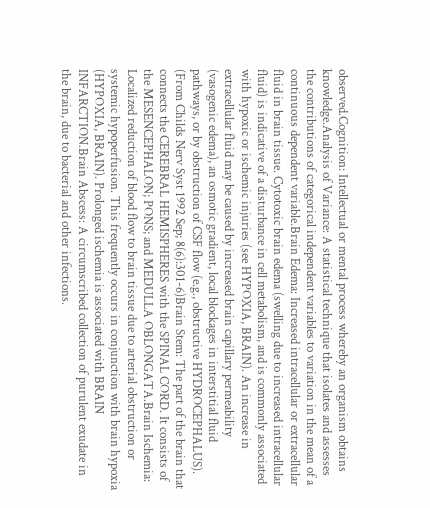observed.Cognition: Intellectual or mental process whereby an organism obtains knowledge.Analysis of Variance: A statistical technique that isolates and assesses the contributions of categorical independent variables to variation in the mean of a continuous dependent variable.Brain Edema: Increased intracellular or extracellular fluid in brain tissue. Cytotoxic brain edema (swelling due to increased intracellular fluid) is indicative of a disturbance in cell metabolism, and is commonly associated with hypoxic or ischemic injuries (see HYPOXIA, BRAIN). An increase in extracellular fluid may be caused by increased brain capillary permeability (vasogenic edema), an osmotic gradient, local blockages in interstitial fluid pathways, or by obstruction of CSF flow (e.g., obstructive HYDROCEPHALUS). (From Childs Nerv Syst 1992 Sep; 8(6):301-6)Brain Stem: The part of the brain that connects the CEREBRAL HEMISPHERES with the SPINAL CORD. It consists of the MESENCEPHALON; PONS; and MEDULLA OBLONGATA.Brain Ischemia: Localized reduction of blood flow to brain tissue due to arterial obstruction or systemic hypoperfusion. This frequently occurs in conjunction with brain hypoxia (HYPOXIA, BRAIN). Prolonged ischemia is associated with BRAIN INFARCTION.Brain Abscess: A circumscribed collection of purulent exudate in the brain, due to bacterial and other infections.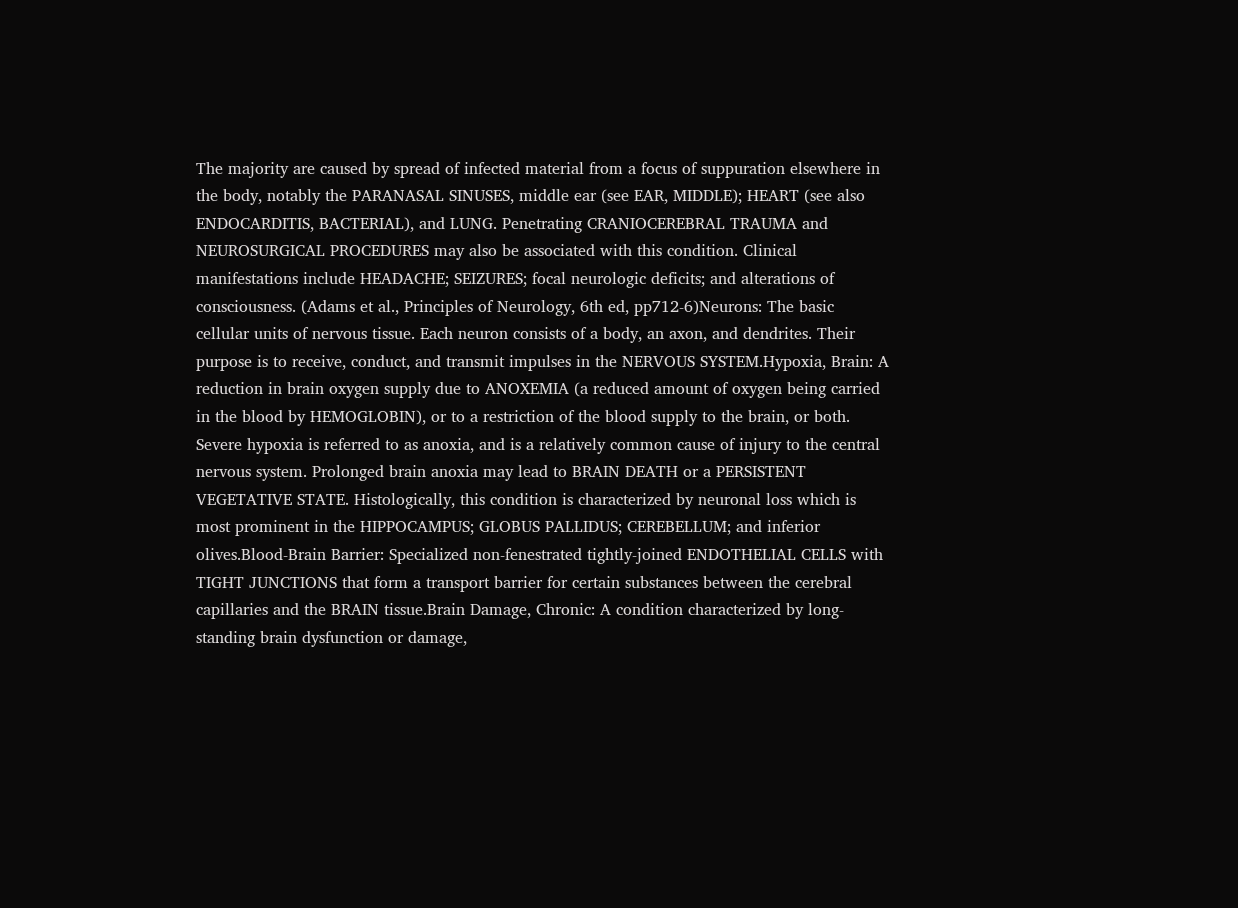The majority are caused by spread of infected material from a focus of suppuration elsewhere in the body, notably the PARANASAL SINUSES, middle ear (see EAR, MIDDLE); HEART (see also ENDOCARDITIS, BACTERIAL), and LUNG. Penetrating CRANIOCEREBRAL TRAUMA and NEUROSURGICAL PROCEDURES may also be associated with this condition. Clinical manifestations include HEADACHE; SEIZURES; focal neurologic deficits; and alterations of consciousness. (Adams et al., Principles of Neurology, 6th ed, pp712-6)Neurons: The basic cellular units of nervous tissue. Each neuron consists of a body, an axon, and dendrites. Their purpose is to receive, conduct, and transmit impulses in the NERVOUS SYSTEM.Hypoxia, Brain: A reduction in brain oxygen supply due to ANOXEMIA (a reduced amount of oxygen being carried in the blood by HEMOGLOBIN), or to a restriction of the blood supply to the brain, or both. Severe hypoxia is referred to as anoxia, and is a relatively common cause of injury to the central nervous system. Prolonged brain anoxia may lead to BRAIN DEATH or a PERSISTENT VEGETATIVE STATE. Histologically, this condition is characterized by neuronal loss which is most prominent in the HIPPOCAMPUS; GLOBUS PALLIDUS; CEREBELLUM; and inferior olives.Blood-Brain Barrier: Specialized non-fenestrated tightly-joined ENDOTHELIAL CELLS with TIGHT JUNCTIONS that form a transport barrier for certain substances between the cerebral capillaries and the BRAIN tissue.Brain Damage, Chronic: A condition characterized by long-standing brain dysfunction or damage,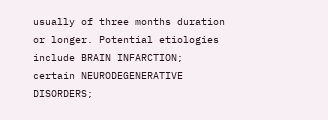usually of three months duration or longer. Potential etiologies include BRAIN INFARCTION; certain NEURODEGENERATIVE DISORDERS;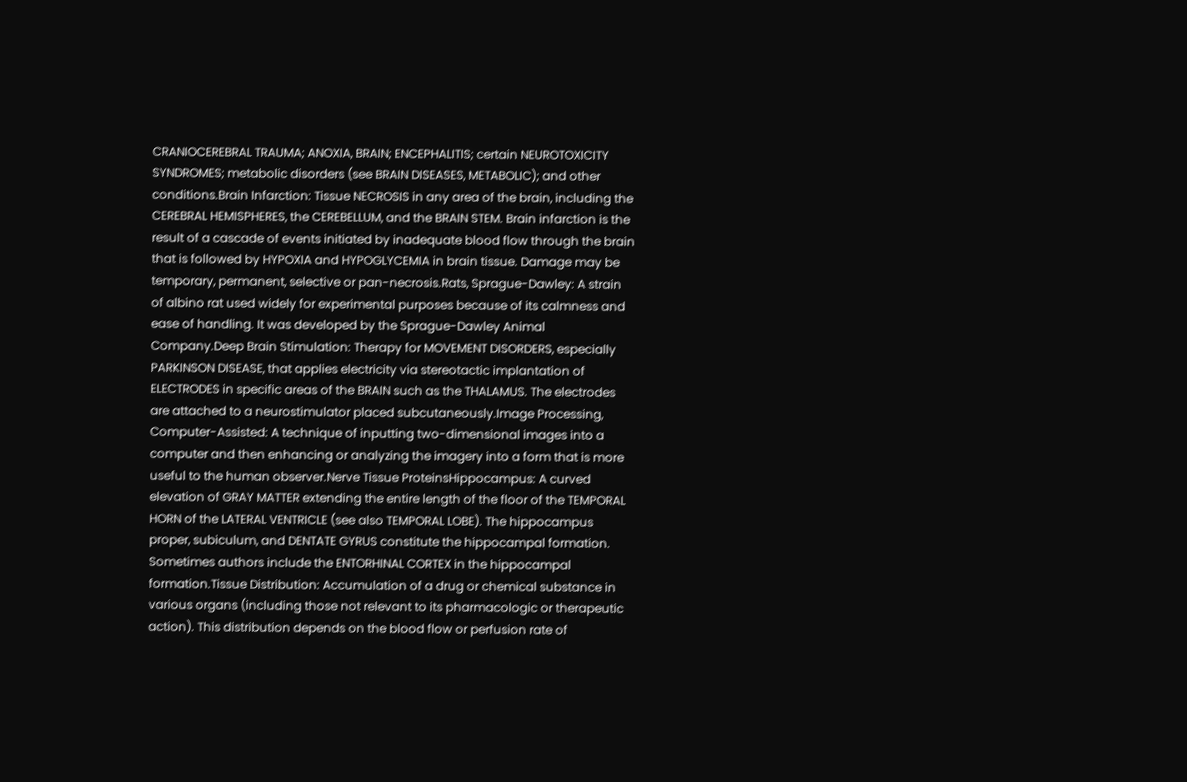CRANIOCEREBRAL TRAUMA; ANOXIA, BRAIN; ENCEPHALITIS; certain NEUROTOXICITY SYNDROMES; metabolic disorders (see BRAIN DISEASES, METABOLIC); and other conditions.Brain Infarction: Tissue NECROSIS in any area of the brain, including the CEREBRAL HEMISPHERES, the CEREBELLUM, and the BRAIN STEM. Brain infarction is the result of a cascade of events initiated by inadequate blood flow through the brain that is followed by HYPOXIA and HYPOGLYCEMIA in brain tissue. Damage may be temporary, permanent, selective or pan-necrosis.Rats, Sprague-Dawley: A strain of albino rat used widely for experimental purposes because of its calmness and ease of handling. It was developed by the Sprague-Dawley Animal Company.Deep Brain Stimulation: Therapy for MOVEMENT DISORDERS, especially PARKINSON DISEASE, that applies electricity via stereotactic implantation of ELECTRODES in specific areas of the BRAIN such as the THALAMUS. The electrodes are attached to a neurostimulator placed subcutaneously.Image Processing, Computer-Assisted: A technique of inputting two-dimensional images into a computer and then enhancing or analyzing the imagery into a form that is more useful to the human observer.Nerve Tissue ProteinsHippocampus: A curved elevation of GRAY MATTER extending the entire length of the floor of the TEMPORAL HORN of the LATERAL VENTRICLE (see also TEMPORAL LOBE). The hippocampus proper, subiculum, and DENTATE GYRUS constitute the hippocampal formation. Sometimes authors include the ENTORHINAL CORTEX in the hippocampal formation.Tissue Distribution: Accumulation of a drug or chemical substance in various organs (including those not relevant to its pharmacologic or therapeutic action). This distribution depends on the blood flow or perfusion rate of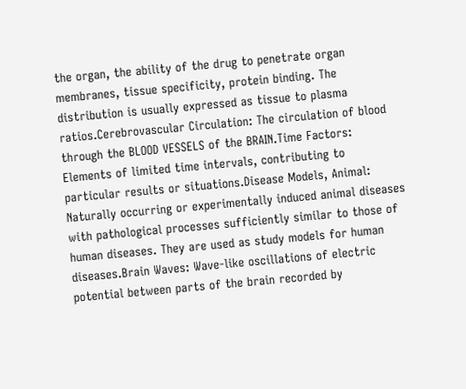the organ, the ability of the drug to penetrate organ membranes, tissue specificity, protein binding. The distribution is usually expressed as tissue to plasma ratios.Cerebrovascular Circulation: The circulation of blood through the BLOOD VESSELS of the BRAIN.Time Factors: Elements of limited time intervals, contributing to particular results or situations.Disease Models, Animal: Naturally occurring or experimentally induced animal diseases with pathological processes sufficiently similar to those of human diseases. They are used as study models for human diseases.Brain Waves: Wave-like oscillations of electric potential between parts of the brain recorded by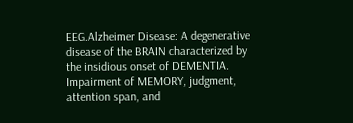EEG.Alzheimer Disease: A degenerative disease of the BRAIN characterized by the insidious onset of DEMENTIA. Impairment of MEMORY, judgment, attention span, and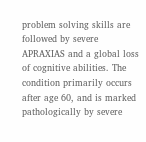problem solving skills are followed by severe APRAXIAS and a global loss of cognitive abilities. The condition primarily occurs after age 60, and is marked pathologically by severe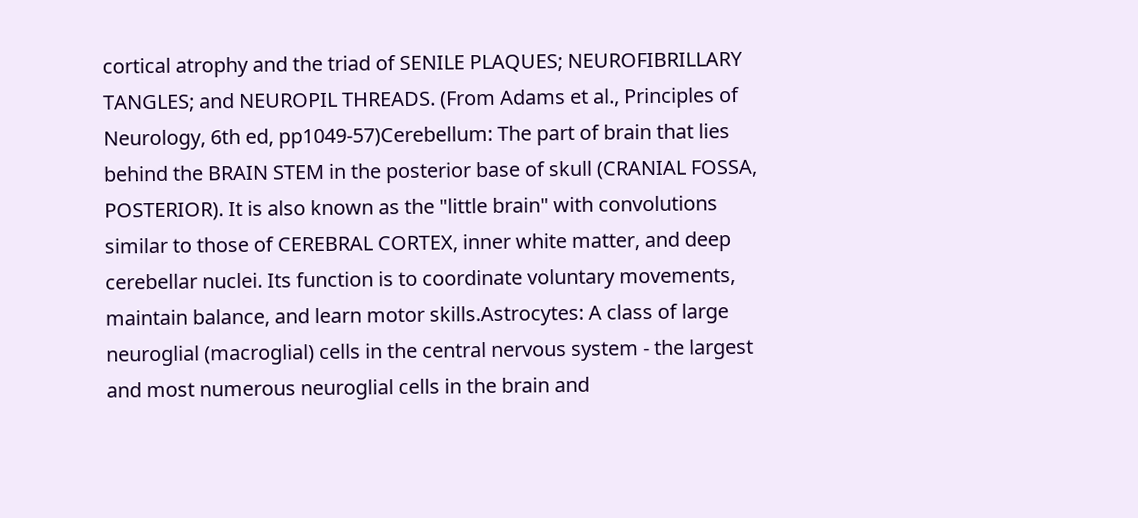cortical atrophy and the triad of SENILE PLAQUES; NEUROFIBRILLARY TANGLES; and NEUROPIL THREADS. (From Adams et al., Principles of Neurology, 6th ed, pp1049-57)Cerebellum: The part of brain that lies behind the BRAIN STEM in the posterior base of skull (CRANIAL FOSSA, POSTERIOR). It is also known as the "little brain" with convolutions similar to those of CEREBRAL CORTEX, inner white matter, and deep cerebellar nuclei. Its function is to coordinate voluntary movements, maintain balance, and learn motor skills.Astrocytes: A class of large neuroglial (macroglial) cells in the central nervous system - the largest and most numerous neuroglial cells in the brain and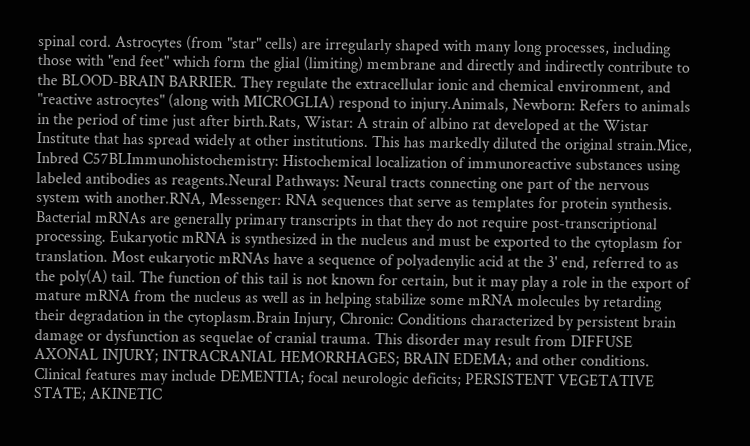spinal cord. Astrocytes (from "star" cells) are irregularly shaped with many long processes, including those with "end feet" which form the glial (limiting) membrane and directly and indirectly contribute to the BLOOD-BRAIN BARRIER. They regulate the extracellular ionic and chemical environment, and "reactive astrocytes" (along with MICROGLIA) respond to injury.Animals, Newborn: Refers to animals in the period of time just after birth.Rats, Wistar: A strain of albino rat developed at the Wistar Institute that has spread widely at other institutions. This has markedly diluted the original strain.Mice, Inbred C57BLImmunohistochemistry: Histochemical localization of immunoreactive substances using labeled antibodies as reagents.Neural Pathways: Neural tracts connecting one part of the nervous system with another.RNA, Messenger: RNA sequences that serve as templates for protein synthesis. Bacterial mRNAs are generally primary transcripts in that they do not require post-transcriptional processing. Eukaryotic mRNA is synthesized in the nucleus and must be exported to the cytoplasm for translation. Most eukaryotic mRNAs have a sequence of polyadenylic acid at the 3' end, referred to as the poly(A) tail. The function of this tail is not known for certain, but it may play a role in the export of mature mRNA from the nucleus as well as in helping stabilize some mRNA molecules by retarding their degradation in the cytoplasm.Brain Injury, Chronic: Conditions characterized by persistent brain damage or dysfunction as sequelae of cranial trauma. This disorder may result from DIFFUSE AXONAL INJURY; INTRACRANIAL HEMORRHAGES; BRAIN EDEMA; and other conditions. Clinical features may include DEMENTIA; focal neurologic deficits; PERSISTENT VEGETATIVE STATE; AKINETIC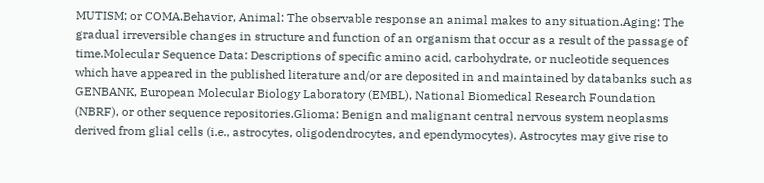MUTISM; or COMA.Behavior, Animal: The observable response an animal makes to any situation.Aging: The gradual irreversible changes in structure and function of an organism that occur as a result of the passage of time.Molecular Sequence Data: Descriptions of specific amino acid, carbohydrate, or nucleotide sequences which have appeared in the published literature and/or are deposited in and maintained by databanks such as GENBANK, European Molecular Biology Laboratory (EMBL), National Biomedical Research Foundation (NBRF), or other sequence repositories.Glioma: Benign and malignant central nervous system neoplasms derived from glial cells (i.e., astrocytes, oligodendrocytes, and ependymocytes). Astrocytes may give rise to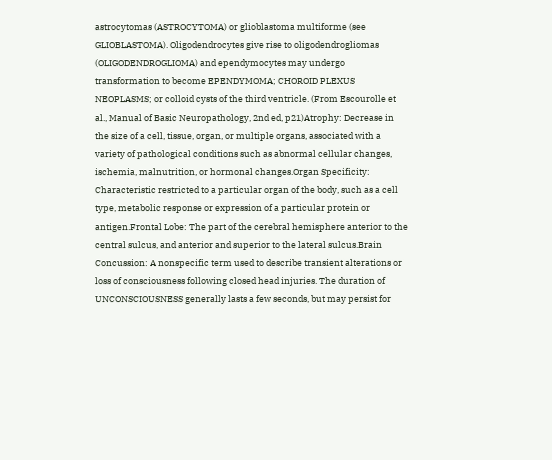astrocytomas (ASTROCYTOMA) or glioblastoma multiforme (see GLIOBLASTOMA). Oligodendrocytes give rise to oligodendrogliomas (OLIGODENDROGLIOMA) and ependymocytes may undergo transformation to become EPENDYMOMA; CHOROID PLEXUS NEOPLASMS; or colloid cysts of the third ventricle. (From Escourolle et al., Manual of Basic Neuropathology, 2nd ed, p21)Atrophy: Decrease in the size of a cell, tissue, organ, or multiple organs, associated with a variety of pathological conditions such as abnormal cellular changes, ischemia, malnutrition, or hormonal changes.Organ Specificity: Characteristic restricted to a particular organ of the body, such as a cell type, metabolic response or expression of a particular protein or antigen.Frontal Lobe: The part of the cerebral hemisphere anterior to the central sulcus, and anterior and superior to the lateral sulcus.Brain Concussion: A nonspecific term used to describe transient alterations or loss of consciousness following closed head injuries. The duration of UNCONSCIOUSNESS generally lasts a few seconds, but may persist for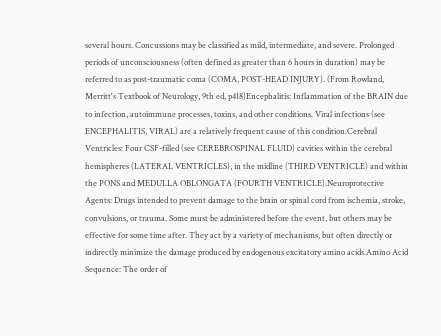several hours. Concussions may be classified as mild, intermediate, and severe. Prolonged periods of unconsciousness (often defined as greater than 6 hours in duration) may be referred to as post-traumatic coma (COMA, POST-HEAD INJURY). (From Rowland, Merritt's Textbook of Neurology, 9th ed, p418)Encephalitis: Inflammation of the BRAIN due to infection, autoimmune processes, toxins, and other conditions. Viral infections (see ENCEPHALITIS, VIRAL) are a relatively frequent cause of this condition.Cerebral Ventricles: Four CSF-filled (see CEREBROSPINAL FLUID) cavities within the cerebral hemispheres (LATERAL VENTRICLES), in the midline (THIRD VENTRICLE) and within the PONS and MEDULLA OBLONGATA (FOURTH VENTRICLE).Neuroprotective Agents: Drugs intended to prevent damage to the brain or spinal cord from ischemia, stroke, convulsions, or trauma. Some must be administered before the event, but others may be effective for some time after. They act by a variety of mechanisms, but often directly or indirectly minimize the damage produced by endogenous excitatory amino acids.Amino Acid Sequence: The order of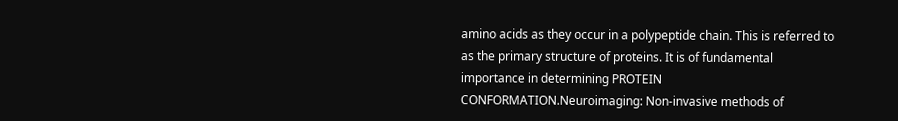amino acids as they occur in a polypeptide chain. This is referred to as the primary structure of proteins. It is of fundamental importance in determining PROTEIN CONFORMATION.Neuroimaging: Non-invasive methods of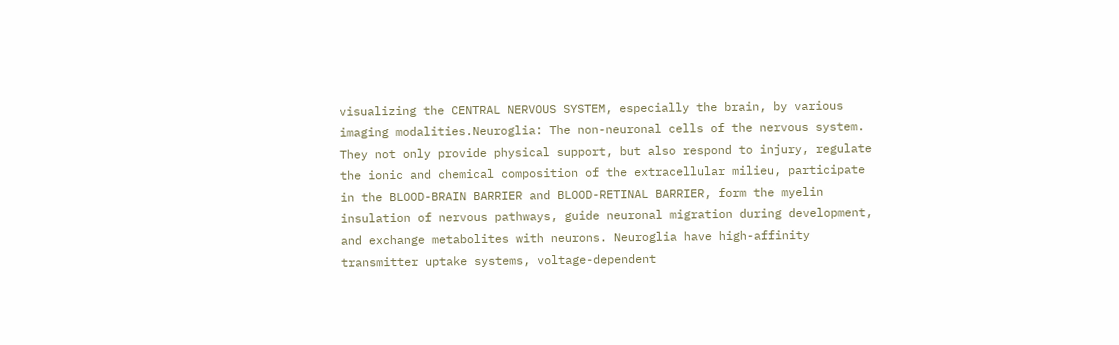visualizing the CENTRAL NERVOUS SYSTEM, especially the brain, by various imaging modalities.Neuroglia: The non-neuronal cells of the nervous system. They not only provide physical support, but also respond to injury, regulate the ionic and chemical composition of the extracellular milieu, participate in the BLOOD-BRAIN BARRIER and BLOOD-RETINAL BARRIER, form the myelin insulation of nervous pathways, guide neuronal migration during development, and exchange metabolites with neurons. Neuroglia have high-affinity transmitter uptake systems, voltage-dependent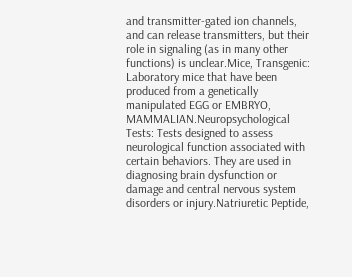and transmitter-gated ion channels, and can release transmitters, but their role in signaling (as in many other functions) is unclear.Mice, Transgenic: Laboratory mice that have been produced from a genetically manipulated EGG or EMBRYO, MAMMALIAN.Neuropsychological Tests: Tests designed to assess neurological function associated with certain behaviors. They are used in diagnosing brain dysfunction or damage and central nervous system disorders or injury.Natriuretic Peptide,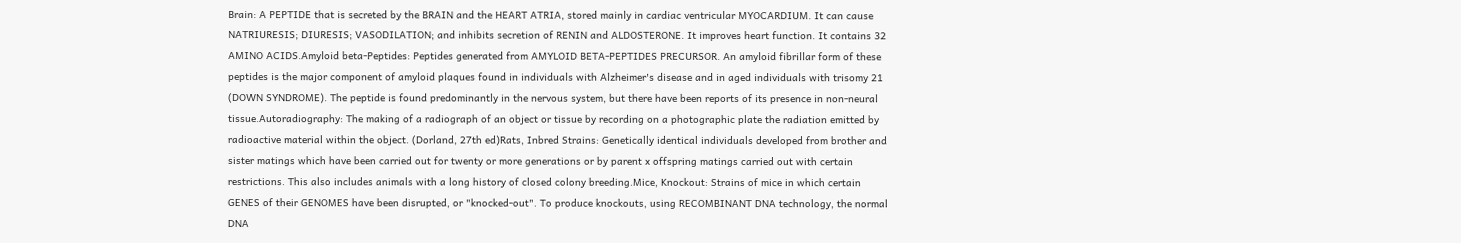Brain: A PEPTIDE that is secreted by the BRAIN and the HEART ATRIA, stored mainly in cardiac ventricular MYOCARDIUM. It can cause NATRIURESIS; DIURESIS; VASODILATION; and inhibits secretion of RENIN and ALDOSTERONE. It improves heart function. It contains 32 AMINO ACIDS.Amyloid beta-Peptides: Peptides generated from AMYLOID BETA-PEPTIDES PRECURSOR. An amyloid fibrillar form of these peptides is the major component of amyloid plaques found in individuals with Alzheimer's disease and in aged individuals with trisomy 21 (DOWN SYNDROME). The peptide is found predominantly in the nervous system, but there have been reports of its presence in non-neural tissue.Autoradiography: The making of a radiograph of an object or tissue by recording on a photographic plate the radiation emitted by radioactive material within the object. (Dorland, 27th ed)Rats, Inbred Strains: Genetically identical individuals developed from brother and sister matings which have been carried out for twenty or more generations or by parent x offspring matings carried out with certain restrictions. This also includes animals with a long history of closed colony breeding.Mice, Knockout: Strains of mice in which certain GENES of their GENOMES have been disrupted, or "knocked-out". To produce knockouts, using RECOMBINANT DNA technology, the normal DNA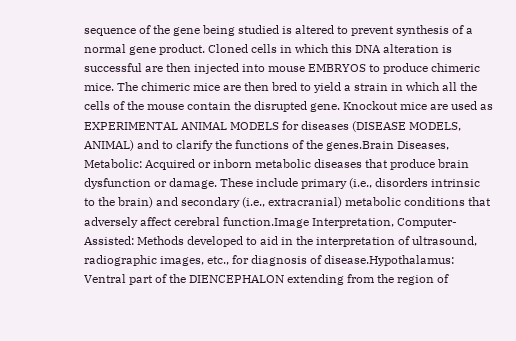sequence of the gene being studied is altered to prevent synthesis of a normal gene product. Cloned cells in which this DNA alteration is successful are then injected into mouse EMBRYOS to produce chimeric mice. The chimeric mice are then bred to yield a strain in which all the cells of the mouse contain the disrupted gene. Knockout mice are used as EXPERIMENTAL ANIMAL MODELS for diseases (DISEASE MODELS, ANIMAL) and to clarify the functions of the genes.Brain Diseases, Metabolic: Acquired or inborn metabolic diseases that produce brain dysfunction or damage. These include primary (i.e., disorders intrinsic to the brain) and secondary (i.e., extracranial) metabolic conditions that adversely affect cerebral function.Image Interpretation, Computer-Assisted: Methods developed to aid in the interpretation of ultrasound, radiographic images, etc., for diagnosis of disease.Hypothalamus: Ventral part of the DIENCEPHALON extending from the region of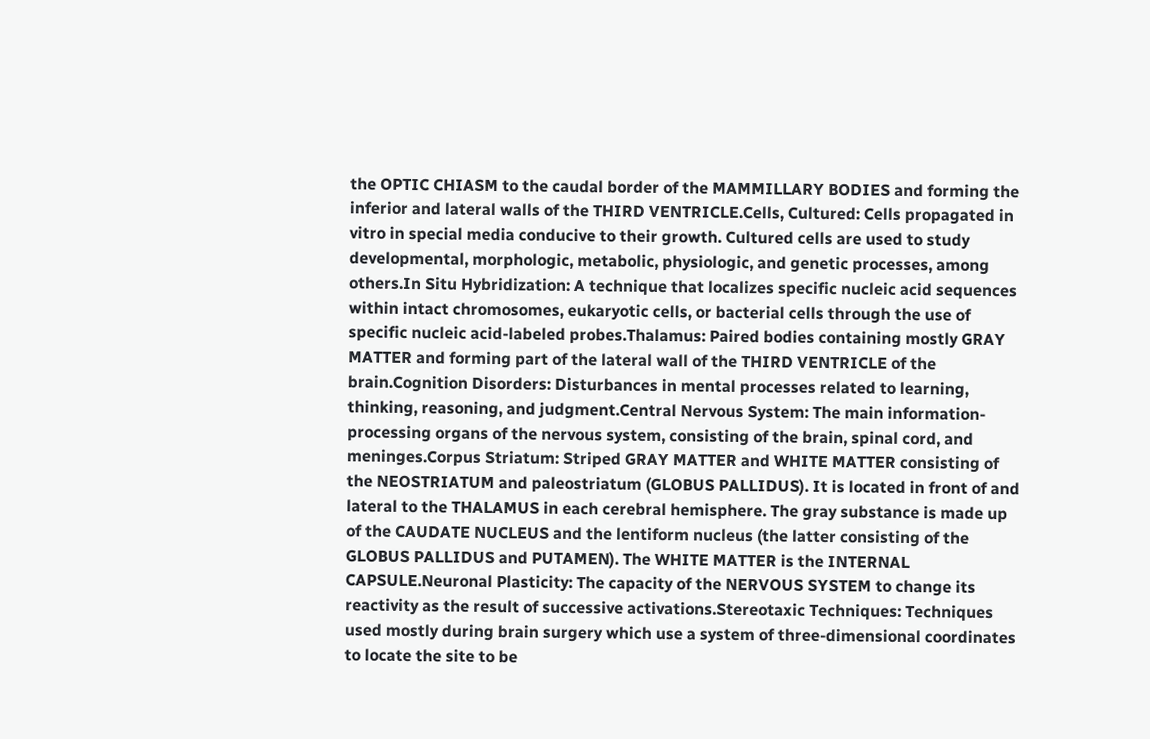the OPTIC CHIASM to the caudal border of the MAMMILLARY BODIES and forming the inferior and lateral walls of the THIRD VENTRICLE.Cells, Cultured: Cells propagated in vitro in special media conducive to their growth. Cultured cells are used to study developmental, morphologic, metabolic, physiologic, and genetic processes, among others.In Situ Hybridization: A technique that localizes specific nucleic acid sequences within intact chromosomes, eukaryotic cells, or bacterial cells through the use of specific nucleic acid-labeled probes.Thalamus: Paired bodies containing mostly GRAY MATTER and forming part of the lateral wall of the THIRD VENTRICLE of the brain.Cognition Disorders: Disturbances in mental processes related to learning, thinking, reasoning, and judgment.Central Nervous System: The main information-processing organs of the nervous system, consisting of the brain, spinal cord, and meninges.Corpus Striatum: Striped GRAY MATTER and WHITE MATTER consisting of the NEOSTRIATUM and paleostriatum (GLOBUS PALLIDUS). It is located in front of and lateral to the THALAMUS in each cerebral hemisphere. The gray substance is made up of the CAUDATE NUCLEUS and the lentiform nucleus (the latter consisting of the GLOBUS PALLIDUS and PUTAMEN). The WHITE MATTER is the INTERNAL CAPSULE.Neuronal Plasticity: The capacity of the NERVOUS SYSTEM to change its reactivity as the result of successive activations.Stereotaxic Techniques: Techniques used mostly during brain surgery which use a system of three-dimensional coordinates to locate the site to be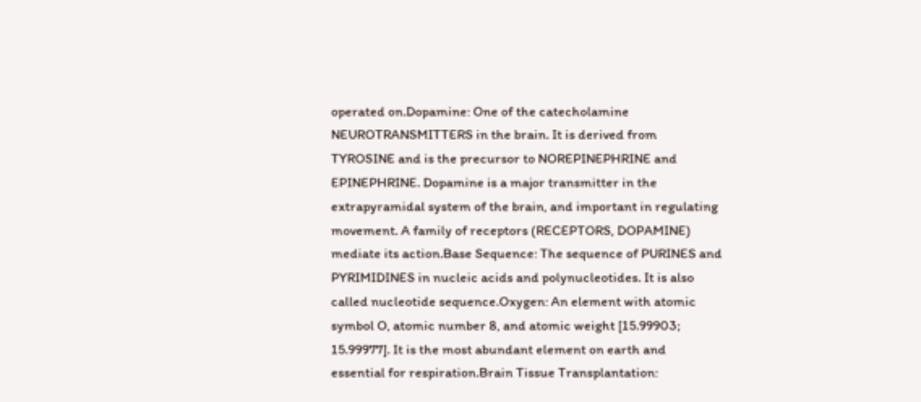operated on.Dopamine: One of the catecholamine NEUROTRANSMITTERS in the brain. It is derived from TYROSINE and is the precursor to NOREPINEPHRINE and EPINEPHRINE. Dopamine is a major transmitter in the extrapyramidal system of the brain, and important in regulating movement. A family of receptors (RECEPTORS, DOPAMINE) mediate its action.Base Sequence: The sequence of PURINES and PYRIMIDINES in nucleic acids and polynucleotides. It is also called nucleotide sequence.Oxygen: An element with atomic symbol O, atomic number 8, and atomic weight [15.99903; 15.99977]. It is the most abundant element on earth and essential for respiration.Brain Tissue Transplantation: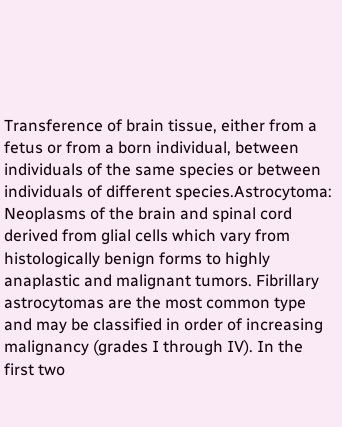Transference of brain tissue, either from a fetus or from a born individual, between individuals of the same species or between individuals of different species.Astrocytoma: Neoplasms of the brain and spinal cord derived from glial cells which vary from histologically benign forms to highly anaplastic and malignant tumors. Fibrillary astrocytomas are the most common type and may be classified in order of increasing malignancy (grades I through IV). In the first two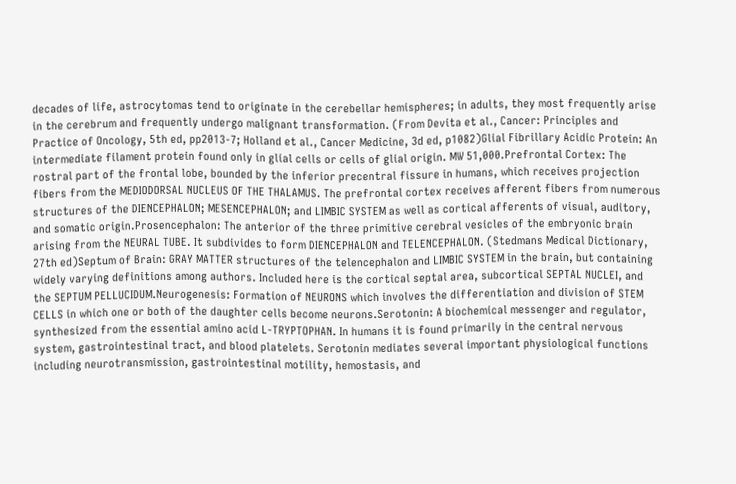decades of life, astrocytomas tend to originate in the cerebellar hemispheres; in adults, they most frequently arise in the cerebrum and frequently undergo malignant transformation. (From Devita et al., Cancer: Principles and Practice of Oncology, 5th ed, pp2013-7; Holland et al., Cancer Medicine, 3d ed, p1082)Glial Fibrillary Acidic Protein: An intermediate filament protein found only in glial cells or cells of glial origin. MW 51,000.Prefrontal Cortex: The rostral part of the frontal lobe, bounded by the inferior precentral fissure in humans, which receives projection fibers from the MEDIODORSAL NUCLEUS OF THE THALAMUS. The prefrontal cortex receives afferent fibers from numerous structures of the DIENCEPHALON; MESENCEPHALON; and LIMBIC SYSTEM as well as cortical afferents of visual, auditory, and somatic origin.Prosencephalon: The anterior of the three primitive cerebral vesicles of the embryonic brain arising from the NEURAL TUBE. It subdivides to form DIENCEPHALON and TELENCEPHALON. (Stedmans Medical Dictionary, 27th ed)Septum of Brain: GRAY MATTER structures of the telencephalon and LIMBIC SYSTEM in the brain, but containing widely varying definitions among authors. Included here is the cortical septal area, subcortical SEPTAL NUCLEI, and the SEPTUM PELLUCIDUM.Neurogenesis: Formation of NEURONS which involves the differentiation and division of STEM CELLS in which one or both of the daughter cells become neurons.Serotonin: A biochemical messenger and regulator, synthesized from the essential amino acid L-TRYPTOPHAN. In humans it is found primarily in the central nervous system, gastrointestinal tract, and blood platelets. Serotonin mediates several important physiological functions including neurotransmission, gastrointestinal motility, hemostasis, and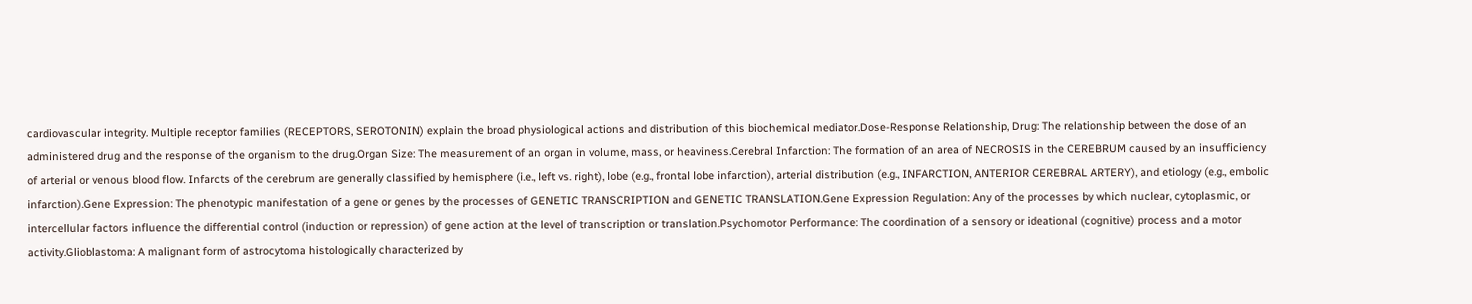cardiovascular integrity. Multiple receptor families (RECEPTORS, SEROTONIN) explain the broad physiological actions and distribution of this biochemical mediator.Dose-Response Relationship, Drug: The relationship between the dose of an administered drug and the response of the organism to the drug.Organ Size: The measurement of an organ in volume, mass, or heaviness.Cerebral Infarction: The formation of an area of NECROSIS in the CEREBRUM caused by an insufficiency of arterial or venous blood flow. Infarcts of the cerebrum are generally classified by hemisphere (i.e., left vs. right), lobe (e.g., frontal lobe infarction), arterial distribution (e.g., INFARCTION, ANTERIOR CEREBRAL ARTERY), and etiology (e.g., embolic infarction).Gene Expression: The phenotypic manifestation of a gene or genes by the processes of GENETIC TRANSCRIPTION and GENETIC TRANSLATION.Gene Expression Regulation: Any of the processes by which nuclear, cytoplasmic, or intercellular factors influence the differential control (induction or repression) of gene action at the level of transcription or translation.Psychomotor Performance: The coordination of a sensory or ideational (cognitive) process and a motor activity.Glioblastoma: A malignant form of astrocytoma histologically characterized by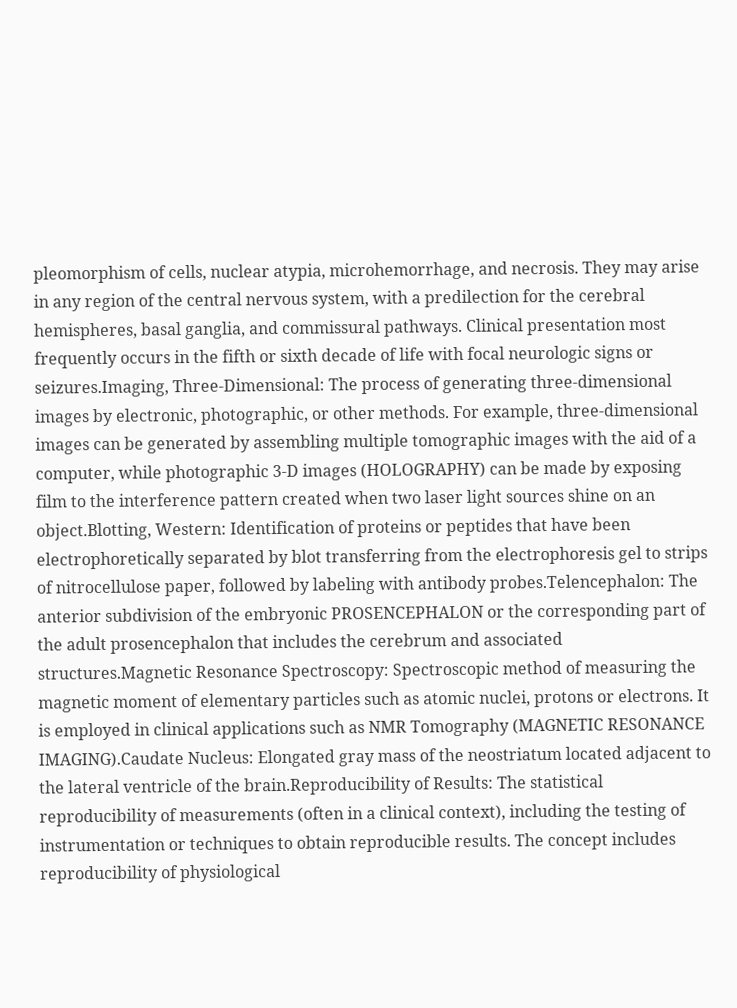pleomorphism of cells, nuclear atypia, microhemorrhage, and necrosis. They may arise in any region of the central nervous system, with a predilection for the cerebral hemispheres, basal ganglia, and commissural pathways. Clinical presentation most frequently occurs in the fifth or sixth decade of life with focal neurologic signs or seizures.Imaging, Three-Dimensional: The process of generating three-dimensional images by electronic, photographic, or other methods. For example, three-dimensional images can be generated by assembling multiple tomographic images with the aid of a computer, while photographic 3-D images (HOLOGRAPHY) can be made by exposing film to the interference pattern created when two laser light sources shine on an object.Blotting, Western: Identification of proteins or peptides that have been electrophoretically separated by blot transferring from the electrophoresis gel to strips of nitrocellulose paper, followed by labeling with antibody probes.Telencephalon: The anterior subdivision of the embryonic PROSENCEPHALON or the corresponding part of the adult prosencephalon that includes the cerebrum and associated structures.Magnetic Resonance Spectroscopy: Spectroscopic method of measuring the magnetic moment of elementary particles such as atomic nuclei, protons or electrons. It is employed in clinical applications such as NMR Tomography (MAGNETIC RESONANCE IMAGING).Caudate Nucleus: Elongated gray mass of the neostriatum located adjacent to the lateral ventricle of the brain.Reproducibility of Results: The statistical reproducibility of measurements (often in a clinical context), including the testing of instrumentation or techniques to obtain reproducible results. The concept includes reproducibility of physiological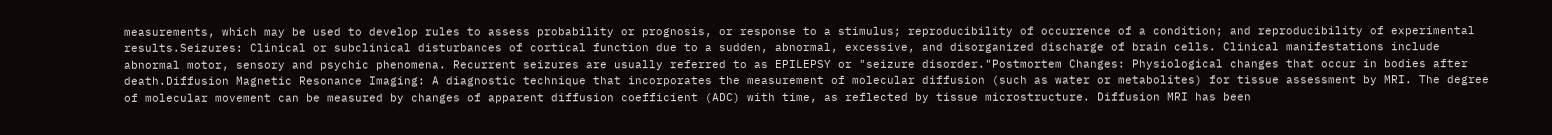measurements, which may be used to develop rules to assess probability or prognosis, or response to a stimulus; reproducibility of occurrence of a condition; and reproducibility of experimental results.Seizures: Clinical or subclinical disturbances of cortical function due to a sudden, abnormal, excessive, and disorganized discharge of brain cells. Clinical manifestations include abnormal motor, sensory and psychic phenomena. Recurrent seizures are usually referred to as EPILEPSY or "seizure disorder."Postmortem Changes: Physiological changes that occur in bodies after death.Diffusion Magnetic Resonance Imaging: A diagnostic technique that incorporates the measurement of molecular diffusion (such as water or metabolites) for tissue assessment by MRI. The degree of molecular movement can be measured by changes of apparent diffusion coefficient (ADC) with time, as reflected by tissue microstructure. Diffusion MRI has been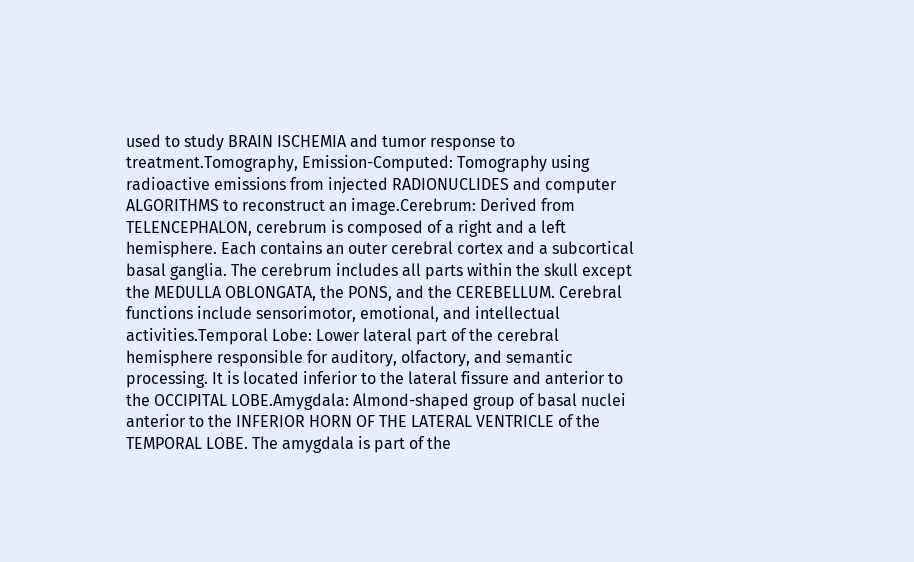used to study BRAIN ISCHEMIA and tumor response to treatment.Tomography, Emission-Computed: Tomography using radioactive emissions from injected RADIONUCLIDES and computer ALGORITHMS to reconstruct an image.Cerebrum: Derived from TELENCEPHALON, cerebrum is composed of a right and a left hemisphere. Each contains an outer cerebral cortex and a subcortical basal ganglia. The cerebrum includes all parts within the skull except the MEDULLA OBLONGATA, the PONS, and the CEREBELLUM. Cerebral functions include sensorimotor, emotional, and intellectual activities.Temporal Lobe: Lower lateral part of the cerebral hemisphere responsible for auditory, olfactory, and semantic processing. It is located inferior to the lateral fissure and anterior to the OCCIPITAL LOBE.Amygdala: Almond-shaped group of basal nuclei anterior to the INFERIOR HORN OF THE LATERAL VENTRICLE of the TEMPORAL LOBE. The amygdala is part of the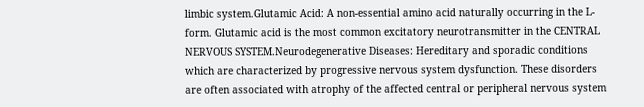limbic system.Glutamic Acid: A non-essential amino acid naturally occurring in the L-form. Glutamic acid is the most common excitatory neurotransmitter in the CENTRAL NERVOUS SYSTEM.Neurodegenerative Diseases: Hereditary and sporadic conditions which are characterized by progressive nervous system dysfunction. These disorders are often associated with atrophy of the affected central or peripheral nervous system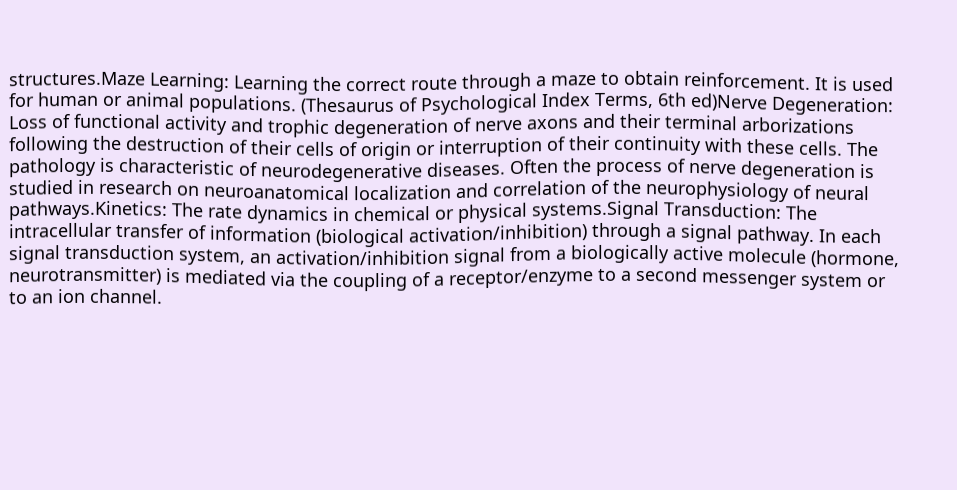structures.Maze Learning: Learning the correct route through a maze to obtain reinforcement. It is used for human or animal populations. (Thesaurus of Psychological Index Terms, 6th ed)Nerve Degeneration: Loss of functional activity and trophic degeneration of nerve axons and their terminal arborizations following the destruction of their cells of origin or interruption of their continuity with these cells. The pathology is characteristic of neurodegenerative diseases. Often the process of nerve degeneration is studied in research on neuroanatomical localization and correlation of the neurophysiology of neural pathways.Kinetics: The rate dynamics in chemical or physical systems.Signal Transduction: The intracellular transfer of information (biological activation/inhibition) through a signal pathway. In each signal transduction system, an activation/inhibition signal from a biologically active molecule (hormone, neurotransmitter) is mediated via the coupling of a receptor/enzyme to a second messenger system or to an ion channel.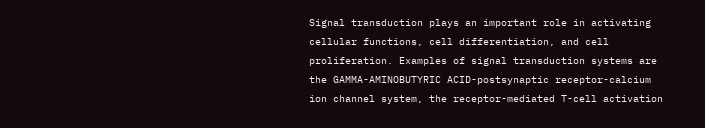Signal transduction plays an important role in activating cellular functions, cell differentiation, and cell proliferation. Examples of signal transduction systems are the GAMMA-AMINOBUTYRIC ACID-postsynaptic receptor-calcium ion channel system, the receptor-mediated T-cell activation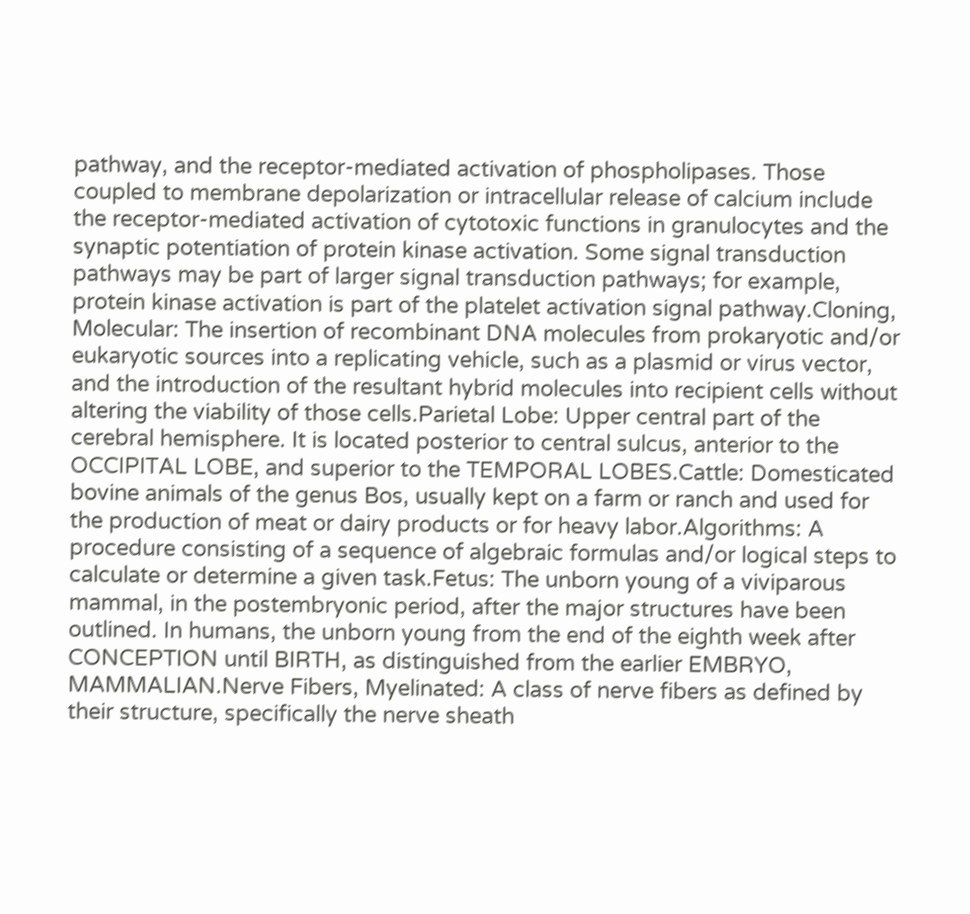pathway, and the receptor-mediated activation of phospholipases. Those coupled to membrane depolarization or intracellular release of calcium include the receptor-mediated activation of cytotoxic functions in granulocytes and the synaptic potentiation of protein kinase activation. Some signal transduction pathways may be part of larger signal transduction pathways; for example, protein kinase activation is part of the platelet activation signal pathway.Cloning, Molecular: The insertion of recombinant DNA molecules from prokaryotic and/or eukaryotic sources into a replicating vehicle, such as a plasmid or virus vector, and the introduction of the resultant hybrid molecules into recipient cells without altering the viability of those cells.Parietal Lobe: Upper central part of the cerebral hemisphere. It is located posterior to central sulcus, anterior to the OCCIPITAL LOBE, and superior to the TEMPORAL LOBES.Cattle: Domesticated bovine animals of the genus Bos, usually kept on a farm or ranch and used for the production of meat or dairy products or for heavy labor.Algorithms: A procedure consisting of a sequence of algebraic formulas and/or logical steps to calculate or determine a given task.Fetus: The unborn young of a viviparous mammal, in the postembryonic period, after the major structures have been outlined. In humans, the unborn young from the end of the eighth week after CONCEPTION until BIRTH, as distinguished from the earlier EMBRYO, MAMMALIAN.Nerve Fibers, Myelinated: A class of nerve fibers as defined by their structure, specifically the nerve sheath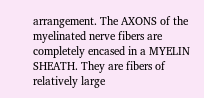arrangement. The AXONS of the myelinated nerve fibers are completely encased in a MYELIN SHEATH. They are fibers of relatively large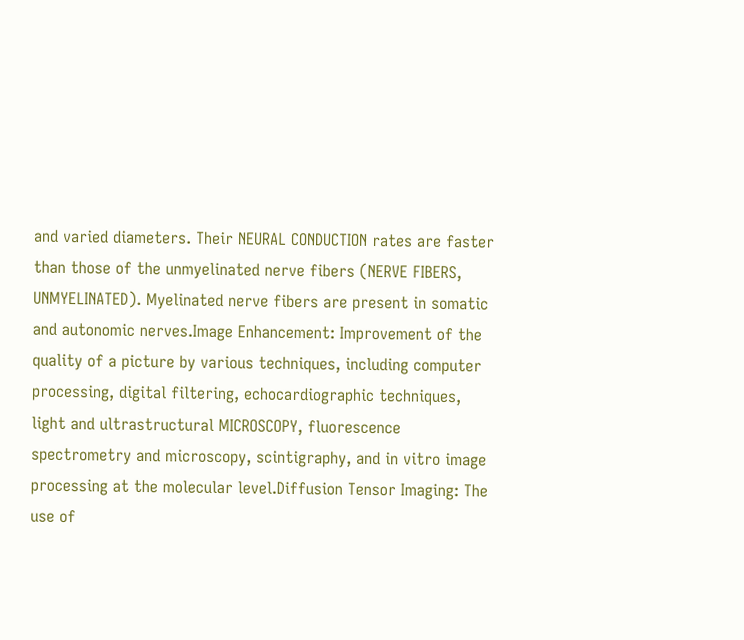and varied diameters. Their NEURAL CONDUCTION rates are faster than those of the unmyelinated nerve fibers (NERVE FIBERS, UNMYELINATED). Myelinated nerve fibers are present in somatic and autonomic nerves.Image Enhancement: Improvement of the quality of a picture by various techniques, including computer processing, digital filtering, echocardiographic techniques, light and ultrastructural MICROSCOPY, fluorescence spectrometry and microscopy, scintigraphy, and in vitro image processing at the molecular level.Diffusion Tensor Imaging: The use of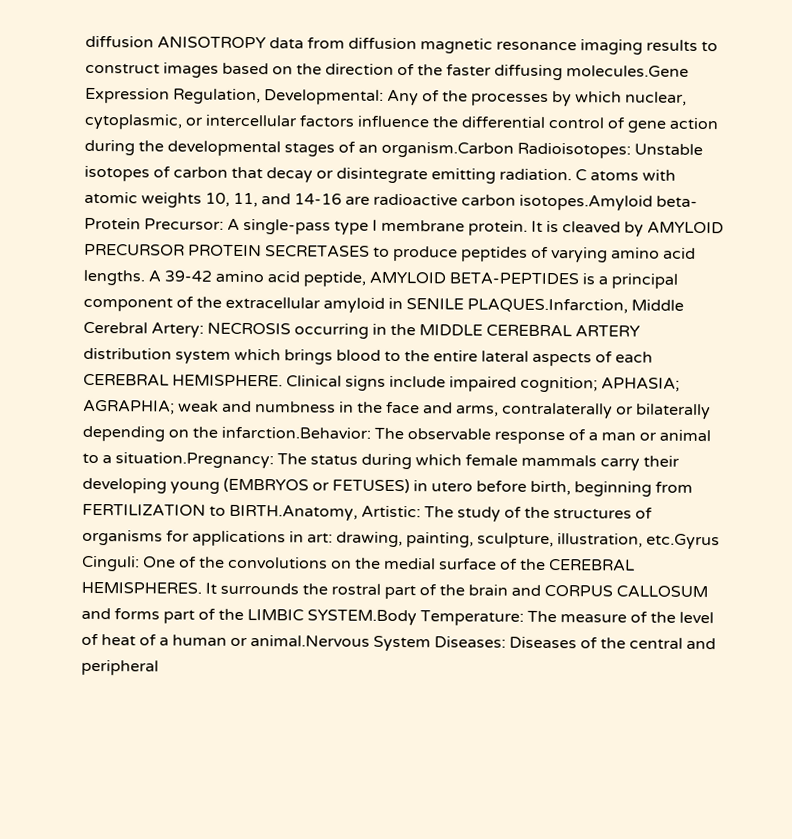diffusion ANISOTROPY data from diffusion magnetic resonance imaging results to construct images based on the direction of the faster diffusing molecules.Gene Expression Regulation, Developmental: Any of the processes by which nuclear, cytoplasmic, or intercellular factors influence the differential control of gene action during the developmental stages of an organism.Carbon Radioisotopes: Unstable isotopes of carbon that decay or disintegrate emitting radiation. C atoms with atomic weights 10, 11, and 14-16 are radioactive carbon isotopes.Amyloid beta-Protein Precursor: A single-pass type I membrane protein. It is cleaved by AMYLOID PRECURSOR PROTEIN SECRETASES to produce peptides of varying amino acid lengths. A 39-42 amino acid peptide, AMYLOID BETA-PEPTIDES is a principal component of the extracellular amyloid in SENILE PLAQUES.Infarction, Middle Cerebral Artery: NECROSIS occurring in the MIDDLE CEREBRAL ARTERY distribution system which brings blood to the entire lateral aspects of each CEREBRAL HEMISPHERE. Clinical signs include impaired cognition; APHASIA; AGRAPHIA; weak and numbness in the face and arms, contralaterally or bilaterally depending on the infarction.Behavior: The observable response of a man or animal to a situation.Pregnancy: The status during which female mammals carry their developing young (EMBRYOS or FETUSES) in utero before birth, beginning from FERTILIZATION to BIRTH.Anatomy, Artistic: The study of the structures of organisms for applications in art: drawing, painting, sculpture, illustration, etc.Gyrus Cinguli: One of the convolutions on the medial surface of the CEREBRAL HEMISPHERES. It surrounds the rostral part of the brain and CORPUS CALLOSUM and forms part of the LIMBIC SYSTEM.Body Temperature: The measure of the level of heat of a human or animal.Nervous System Diseases: Diseases of the central and peripheral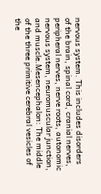nervous system. This includes disorders of the brain, spinal cord, cranial nerves, peripheral nerves, nerve roots, autonomic nervous system, neuromuscular junction, and muscle.Mesencephalon: The middle of the three primitive cerebral vesicles of the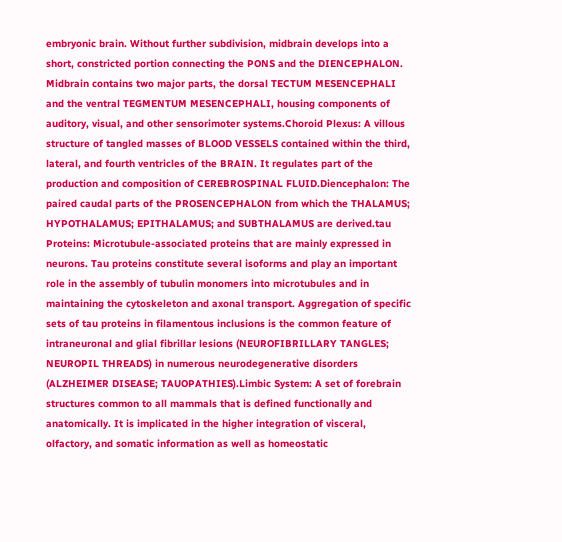embryonic brain. Without further subdivision, midbrain develops into a short, constricted portion connecting the PONS and the DIENCEPHALON. Midbrain contains two major parts, the dorsal TECTUM MESENCEPHALI and the ventral TEGMENTUM MESENCEPHALI, housing components of auditory, visual, and other sensorimoter systems.Choroid Plexus: A villous structure of tangled masses of BLOOD VESSELS contained within the third, lateral, and fourth ventricles of the BRAIN. It regulates part of the production and composition of CEREBROSPINAL FLUID.Diencephalon: The paired caudal parts of the PROSENCEPHALON from which the THALAMUS; HYPOTHALAMUS; EPITHALAMUS; and SUBTHALAMUS are derived.tau Proteins: Microtubule-associated proteins that are mainly expressed in neurons. Tau proteins constitute several isoforms and play an important role in the assembly of tubulin monomers into microtubules and in maintaining the cytoskeleton and axonal transport. Aggregation of specific sets of tau proteins in filamentous inclusions is the common feature of intraneuronal and glial fibrillar lesions (NEUROFIBRILLARY TANGLES; NEUROPIL THREADS) in numerous neurodegenerative disorders (ALZHEIMER DISEASE; TAUOPATHIES).Limbic System: A set of forebrain structures common to all mammals that is defined functionally and anatomically. It is implicated in the higher integration of visceral, olfactory, and somatic information as well as homeostatic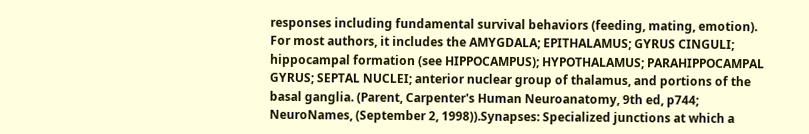responses including fundamental survival behaviors (feeding, mating, emotion). For most authors, it includes the AMYGDALA; EPITHALAMUS; GYRUS CINGULI; hippocampal formation (see HIPPOCAMPUS); HYPOTHALAMUS; PARAHIPPOCAMPAL GYRUS; SEPTAL NUCLEI; anterior nuclear group of thalamus, and portions of the basal ganglia. (Parent, Carpenter's Human Neuroanatomy, 9th ed, p744; NeuroNames, (September 2, 1998)).Synapses: Specialized junctions at which a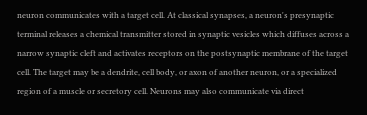neuron communicates with a target cell. At classical synapses, a neuron's presynaptic terminal releases a chemical transmitter stored in synaptic vesicles which diffuses across a narrow synaptic cleft and activates receptors on the postsynaptic membrane of the target cell. The target may be a dendrite, cell body, or axon of another neuron, or a specialized region of a muscle or secretory cell. Neurons may also communicate via direct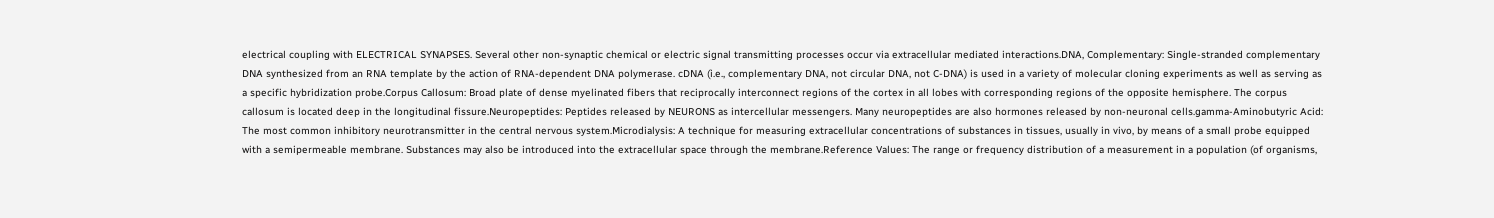electrical coupling with ELECTRICAL SYNAPSES. Several other non-synaptic chemical or electric signal transmitting processes occur via extracellular mediated interactions.DNA, Complementary: Single-stranded complementary DNA synthesized from an RNA template by the action of RNA-dependent DNA polymerase. cDNA (i.e., complementary DNA, not circular DNA, not C-DNA) is used in a variety of molecular cloning experiments as well as serving as a specific hybridization probe.Corpus Callosum: Broad plate of dense myelinated fibers that reciprocally interconnect regions of the cortex in all lobes with corresponding regions of the opposite hemisphere. The corpus callosum is located deep in the longitudinal fissure.Neuropeptides: Peptides released by NEURONS as intercellular messengers. Many neuropeptides are also hormones released by non-neuronal cells.gamma-Aminobutyric Acid: The most common inhibitory neurotransmitter in the central nervous system.Microdialysis: A technique for measuring extracellular concentrations of substances in tissues, usually in vivo, by means of a small probe equipped with a semipermeable membrane. Substances may also be introduced into the extracellular space through the membrane.Reference Values: The range or frequency distribution of a measurement in a population (of organisms,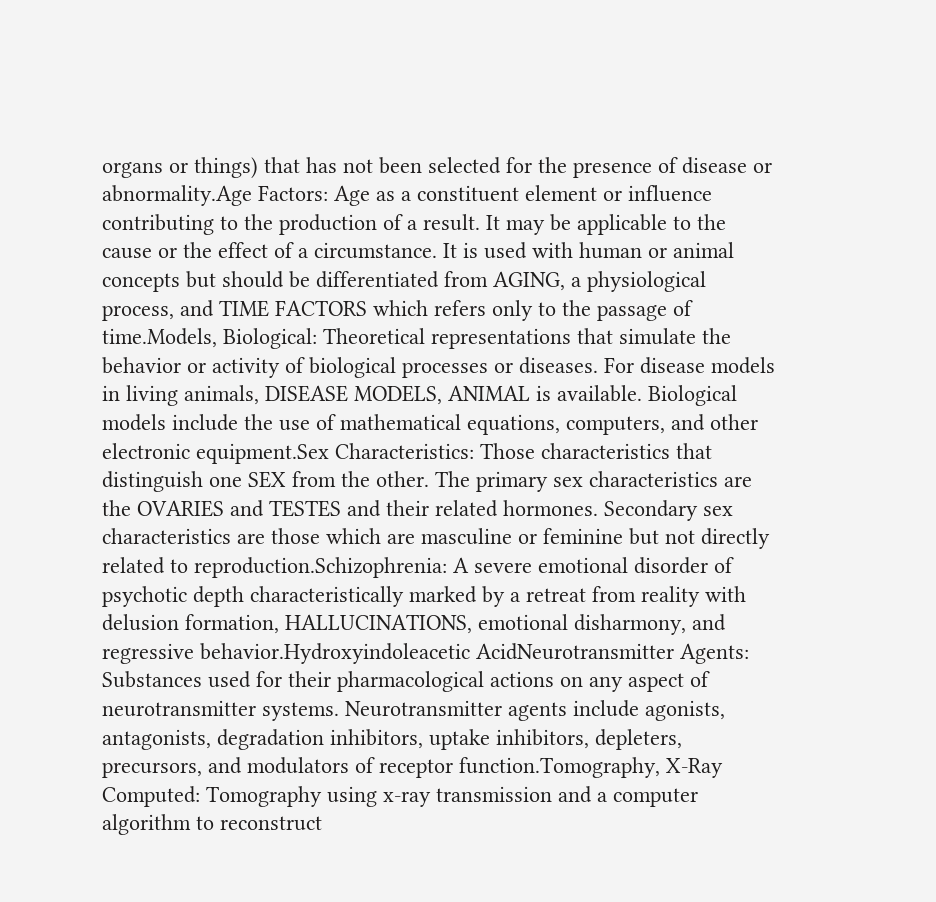organs or things) that has not been selected for the presence of disease or abnormality.Age Factors: Age as a constituent element or influence contributing to the production of a result. It may be applicable to the cause or the effect of a circumstance. It is used with human or animal concepts but should be differentiated from AGING, a physiological process, and TIME FACTORS which refers only to the passage of time.Models, Biological: Theoretical representations that simulate the behavior or activity of biological processes or diseases. For disease models in living animals, DISEASE MODELS, ANIMAL is available. Biological models include the use of mathematical equations, computers, and other electronic equipment.Sex Characteristics: Those characteristics that distinguish one SEX from the other. The primary sex characteristics are the OVARIES and TESTES and their related hormones. Secondary sex characteristics are those which are masculine or feminine but not directly related to reproduction.Schizophrenia: A severe emotional disorder of psychotic depth characteristically marked by a retreat from reality with delusion formation, HALLUCINATIONS, emotional disharmony, and regressive behavior.Hydroxyindoleacetic AcidNeurotransmitter Agents: Substances used for their pharmacological actions on any aspect of neurotransmitter systems. Neurotransmitter agents include agonists, antagonists, degradation inhibitors, uptake inhibitors, depleters, precursors, and modulators of receptor function.Tomography, X-Ray Computed: Tomography using x-ray transmission and a computer algorithm to reconstruct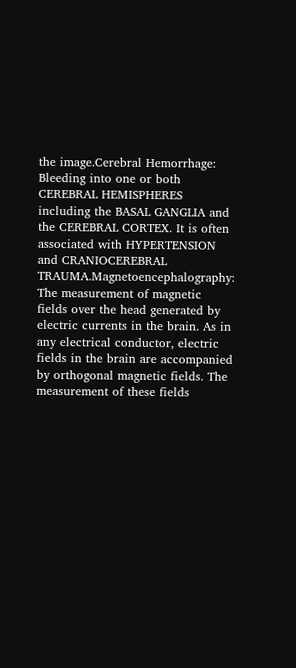the image.Cerebral Hemorrhage: Bleeding into one or both CEREBRAL HEMISPHERES including the BASAL GANGLIA and the CEREBRAL CORTEX. It is often associated with HYPERTENSION and CRANIOCEREBRAL TRAUMA.Magnetoencephalography: The measurement of magnetic fields over the head generated by electric currents in the brain. As in any electrical conductor, electric fields in the brain are accompanied by orthogonal magnetic fields. The measurement of these fields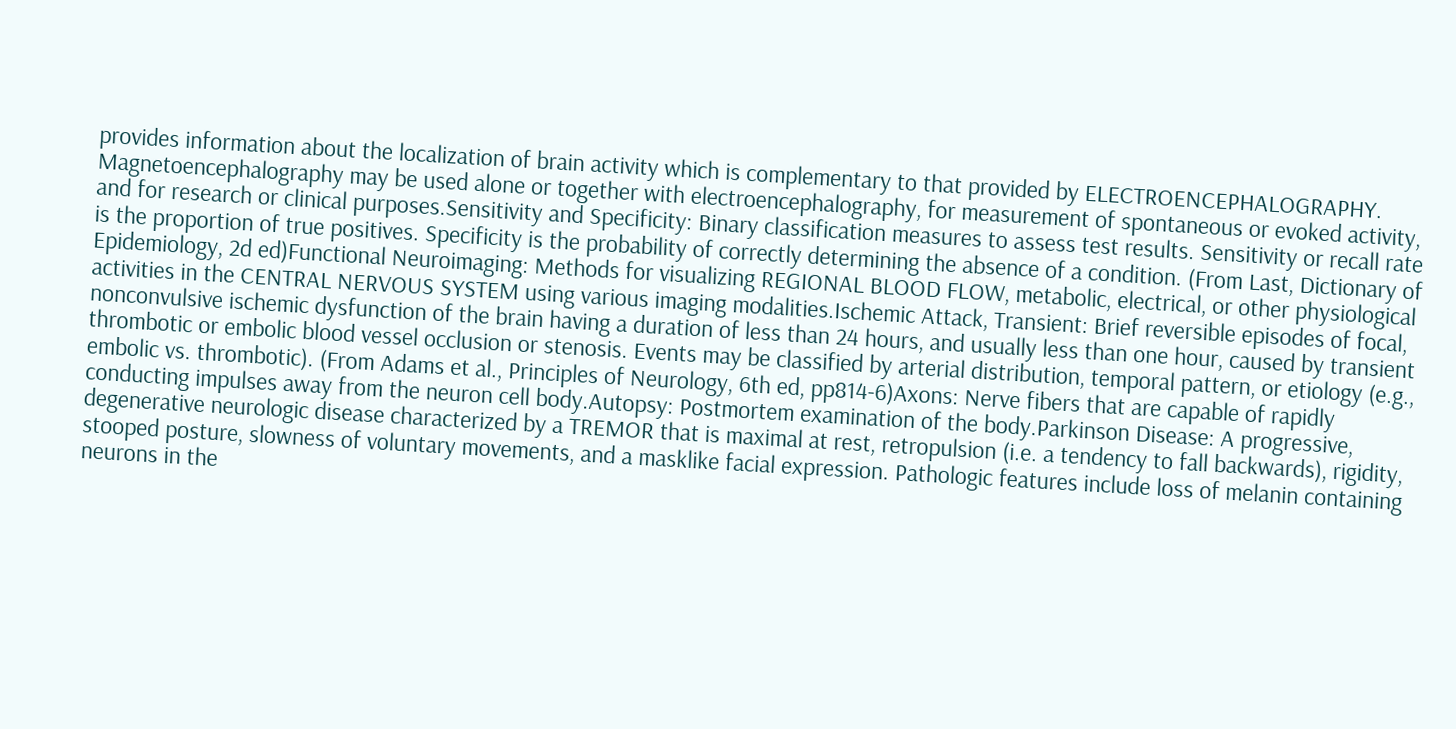provides information about the localization of brain activity which is complementary to that provided by ELECTROENCEPHALOGRAPHY. Magnetoencephalography may be used alone or together with electroencephalography, for measurement of spontaneous or evoked activity, and for research or clinical purposes.Sensitivity and Specificity: Binary classification measures to assess test results. Sensitivity or recall rate is the proportion of true positives. Specificity is the probability of correctly determining the absence of a condition. (From Last, Dictionary of Epidemiology, 2d ed)Functional Neuroimaging: Methods for visualizing REGIONAL BLOOD FLOW, metabolic, electrical, or other physiological activities in the CENTRAL NERVOUS SYSTEM using various imaging modalities.Ischemic Attack, Transient: Brief reversible episodes of focal, nonconvulsive ischemic dysfunction of the brain having a duration of less than 24 hours, and usually less than one hour, caused by transient thrombotic or embolic blood vessel occlusion or stenosis. Events may be classified by arterial distribution, temporal pattern, or etiology (e.g., embolic vs. thrombotic). (From Adams et al., Principles of Neurology, 6th ed, pp814-6)Axons: Nerve fibers that are capable of rapidly conducting impulses away from the neuron cell body.Autopsy: Postmortem examination of the body.Parkinson Disease: A progressive, degenerative neurologic disease characterized by a TREMOR that is maximal at rest, retropulsion (i.e. a tendency to fall backwards), rigidity, stooped posture, slowness of voluntary movements, and a masklike facial expression. Pathologic features include loss of melanin containing neurons in the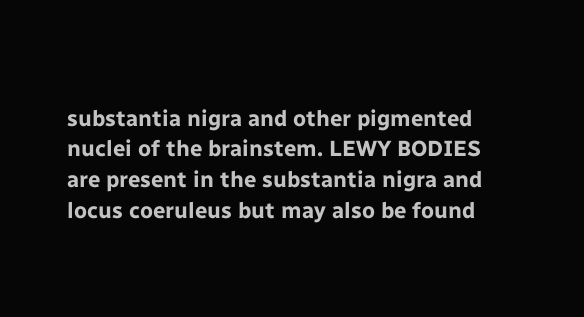substantia nigra and other pigmented nuclei of the brainstem. LEWY BODIES are present in the substantia nigra and locus coeruleus but may also be found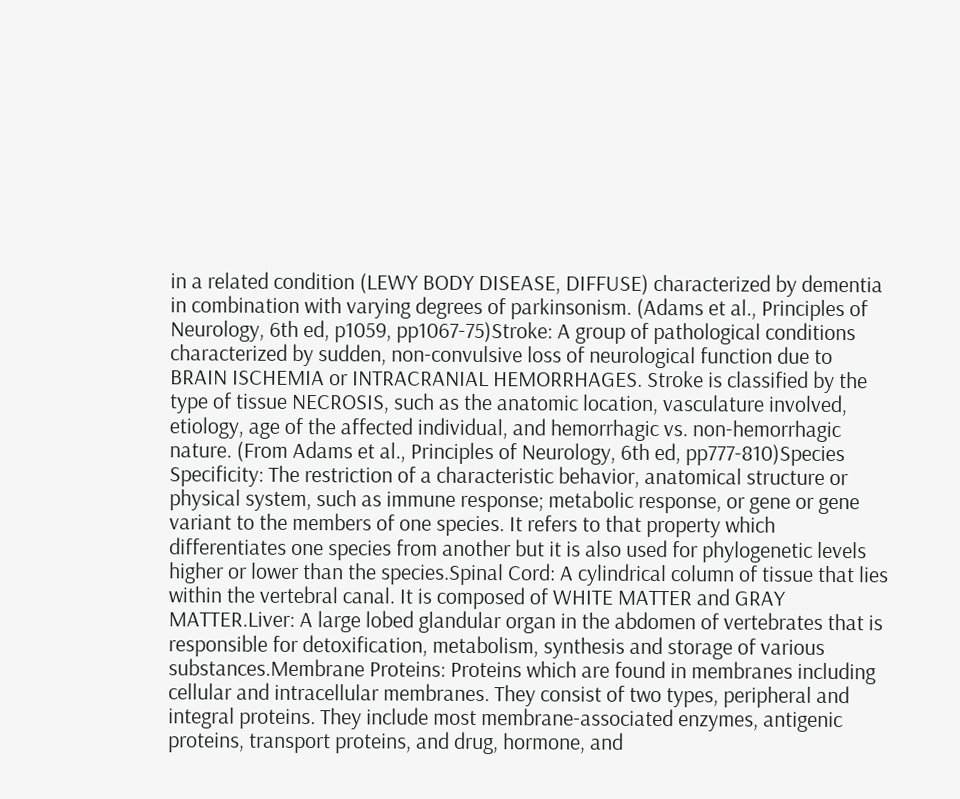in a related condition (LEWY BODY DISEASE, DIFFUSE) characterized by dementia in combination with varying degrees of parkinsonism. (Adams et al., Principles of Neurology, 6th ed, p1059, pp1067-75)Stroke: A group of pathological conditions characterized by sudden, non-convulsive loss of neurological function due to BRAIN ISCHEMIA or INTRACRANIAL HEMORRHAGES. Stroke is classified by the type of tissue NECROSIS, such as the anatomic location, vasculature involved, etiology, age of the affected individual, and hemorrhagic vs. non-hemorrhagic nature. (From Adams et al., Principles of Neurology, 6th ed, pp777-810)Species Specificity: The restriction of a characteristic behavior, anatomical structure or physical system, such as immune response; metabolic response, or gene or gene variant to the members of one species. It refers to that property which differentiates one species from another but it is also used for phylogenetic levels higher or lower than the species.Spinal Cord: A cylindrical column of tissue that lies within the vertebral canal. It is composed of WHITE MATTER and GRAY MATTER.Liver: A large lobed glandular organ in the abdomen of vertebrates that is responsible for detoxification, metabolism, synthesis and storage of various substances.Membrane Proteins: Proteins which are found in membranes including cellular and intracellular membranes. They consist of two types, peripheral and integral proteins. They include most membrane-associated enzymes, antigenic proteins, transport proteins, and drug, hormone, and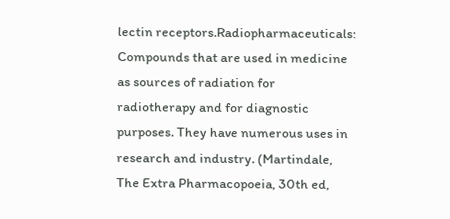lectin receptors.Radiopharmaceuticals: Compounds that are used in medicine as sources of radiation for radiotherapy and for diagnostic purposes. They have numerous uses in research and industry. (Martindale, The Extra Pharmacopoeia, 30th ed,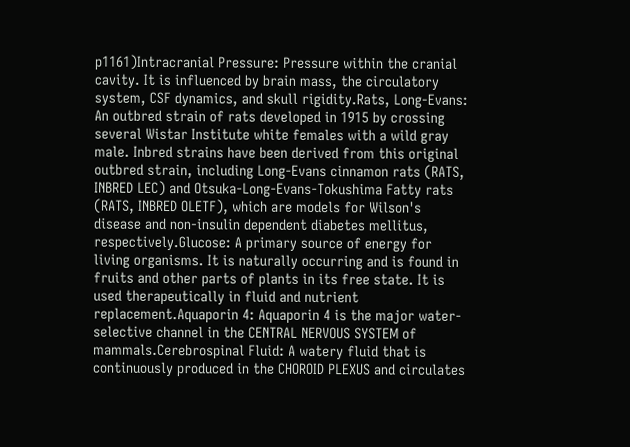p1161)Intracranial Pressure: Pressure within the cranial cavity. It is influenced by brain mass, the circulatory system, CSF dynamics, and skull rigidity.Rats, Long-Evans: An outbred strain of rats developed in 1915 by crossing several Wistar Institute white females with a wild gray male. Inbred strains have been derived from this original outbred strain, including Long-Evans cinnamon rats (RATS, INBRED LEC) and Otsuka-Long-Evans-Tokushima Fatty rats (RATS, INBRED OLETF), which are models for Wilson's disease and non-insulin dependent diabetes mellitus, respectively.Glucose: A primary source of energy for living organisms. It is naturally occurring and is found in fruits and other parts of plants in its free state. It is used therapeutically in fluid and nutrient replacement.Aquaporin 4: Aquaporin 4 is the major water-selective channel in the CENTRAL NERVOUS SYSTEM of mammals.Cerebrospinal Fluid: A watery fluid that is continuously produced in the CHOROID PLEXUS and circulates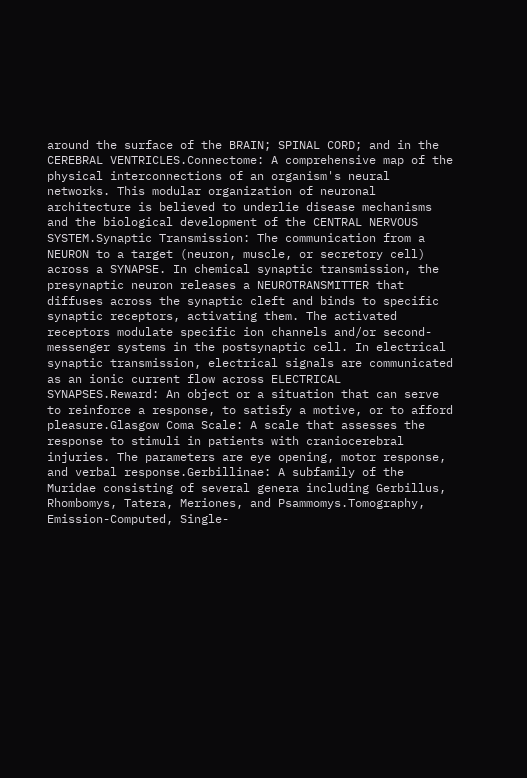around the surface of the BRAIN; SPINAL CORD; and in the CEREBRAL VENTRICLES.Connectome: A comprehensive map of the physical interconnections of an organism's neural networks. This modular organization of neuronal architecture is believed to underlie disease mechanisms and the biological development of the CENTRAL NERVOUS SYSTEM.Synaptic Transmission: The communication from a NEURON to a target (neuron, muscle, or secretory cell) across a SYNAPSE. In chemical synaptic transmission, the presynaptic neuron releases a NEUROTRANSMITTER that diffuses across the synaptic cleft and binds to specific synaptic receptors, activating them. The activated receptors modulate specific ion channels and/or second-messenger systems in the postsynaptic cell. In electrical synaptic transmission, electrical signals are communicated as an ionic current flow across ELECTRICAL SYNAPSES.Reward: An object or a situation that can serve to reinforce a response, to satisfy a motive, or to afford pleasure.Glasgow Coma Scale: A scale that assesses the response to stimuli in patients with craniocerebral injuries. The parameters are eye opening, motor response, and verbal response.Gerbillinae: A subfamily of the Muridae consisting of several genera including Gerbillus, Rhombomys, Tatera, Meriones, and Psammomys.Tomography, Emission-Computed, Single-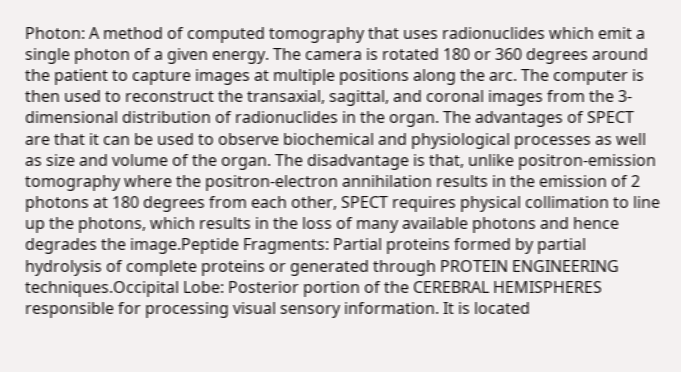Photon: A method of computed tomography that uses radionuclides which emit a single photon of a given energy. The camera is rotated 180 or 360 degrees around the patient to capture images at multiple positions along the arc. The computer is then used to reconstruct the transaxial, sagittal, and coronal images from the 3-dimensional distribution of radionuclides in the organ. The advantages of SPECT are that it can be used to observe biochemical and physiological processes as well as size and volume of the organ. The disadvantage is that, unlike positron-emission tomography where the positron-electron annihilation results in the emission of 2 photons at 180 degrees from each other, SPECT requires physical collimation to line up the photons, which results in the loss of many available photons and hence degrades the image.Peptide Fragments: Partial proteins formed by partial hydrolysis of complete proteins or generated through PROTEIN ENGINEERING techniques.Occipital Lobe: Posterior portion of the CEREBRAL HEMISPHERES responsible for processing visual sensory information. It is located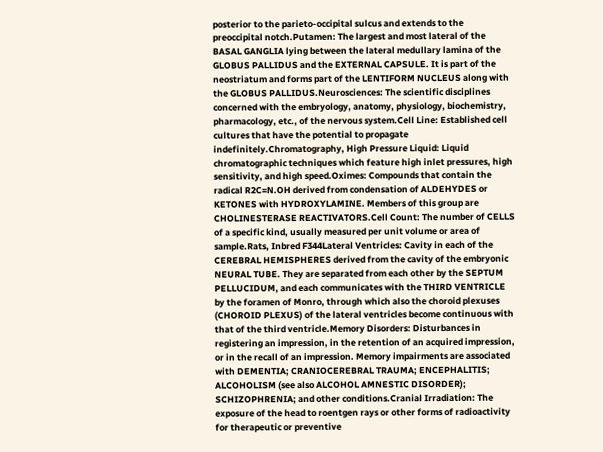posterior to the parieto-occipital sulcus and extends to the preoccipital notch.Putamen: The largest and most lateral of the BASAL GANGLIA lying between the lateral medullary lamina of the GLOBUS PALLIDUS and the EXTERNAL CAPSULE. It is part of the neostriatum and forms part of the LENTIFORM NUCLEUS along with the GLOBUS PALLIDUS.Neurosciences: The scientific disciplines concerned with the embryology, anatomy, physiology, biochemistry, pharmacology, etc., of the nervous system.Cell Line: Established cell cultures that have the potential to propagate indefinitely.Chromatography, High Pressure Liquid: Liquid chromatographic techniques which feature high inlet pressures, high sensitivity, and high speed.Oximes: Compounds that contain the radical R2C=N.OH derived from condensation of ALDEHYDES or KETONES with HYDROXYLAMINE. Members of this group are CHOLINESTERASE REACTIVATORS.Cell Count: The number of CELLS of a specific kind, usually measured per unit volume or area of sample.Rats, Inbred F344Lateral Ventricles: Cavity in each of the CEREBRAL HEMISPHERES derived from the cavity of the embryonic NEURAL TUBE. They are separated from each other by the SEPTUM PELLUCIDUM, and each communicates with the THIRD VENTRICLE by the foramen of Monro, through which also the choroid plexuses (CHOROID PLEXUS) of the lateral ventricles become continuous with that of the third ventricle.Memory Disorders: Disturbances in registering an impression, in the retention of an acquired impression, or in the recall of an impression. Memory impairments are associated with DEMENTIA; CRANIOCEREBRAL TRAUMA; ENCEPHALITIS; ALCOHOLISM (see also ALCOHOL AMNESTIC DISORDER); SCHIZOPHRENIA; and other conditions.Cranial Irradiation: The exposure of the head to roentgen rays or other forms of radioactivity for therapeutic or preventive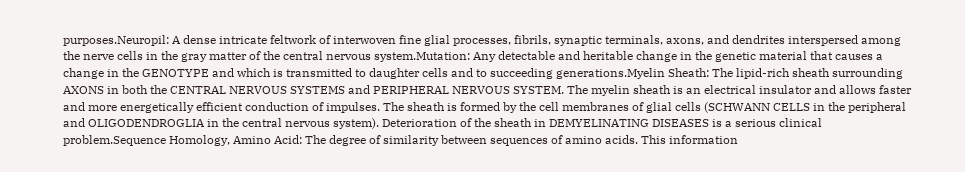purposes.Neuropil: A dense intricate feltwork of interwoven fine glial processes, fibrils, synaptic terminals, axons, and dendrites interspersed among the nerve cells in the gray matter of the central nervous system.Mutation: Any detectable and heritable change in the genetic material that causes a change in the GENOTYPE and which is transmitted to daughter cells and to succeeding generations.Myelin Sheath: The lipid-rich sheath surrounding AXONS in both the CENTRAL NERVOUS SYSTEMS and PERIPHERAL NERVOUS SYSTEM. The myelin sheath is an electrical insulator and allows faster and more energetically efficient conduction of impulses. The sheath is formed by the cell membranes of glial cells (SCHWANN CELLS in the peripheral and OLIGODENDROGLIA in the central nervous system). Deterioration of the sheath in DEMYELINATING DISEASES is a serious clinical problem.Sequence Homology, Amino Acid: The degree of similarity between sequences of amino acids. This information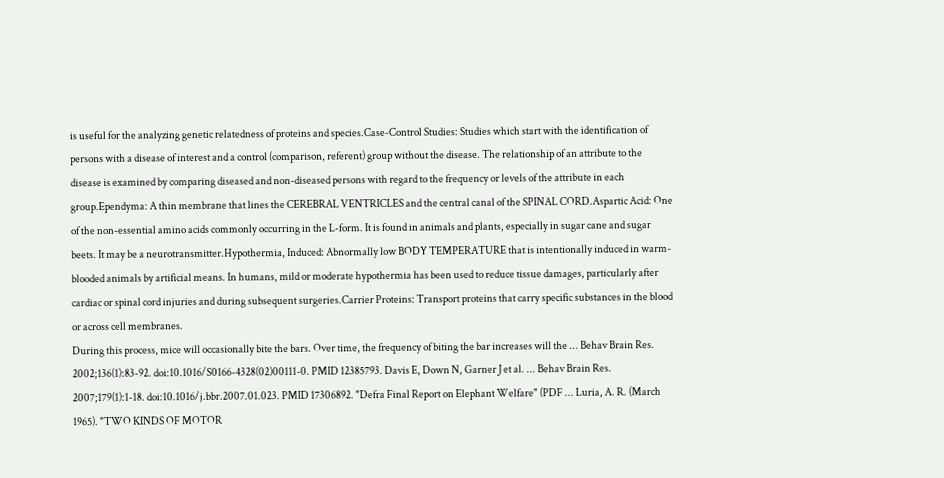is useful for the analyzing genetic relatedness of proteins and species.Case-Control Studies: Studies which start with the identification of persons with a disease of interest and a control (comparison, referent) group without the disease. The relationship of an attribute to the disease is examined by comparing diseased and non-diseased persons with regard to the frequency or levels of the attribute in each group.Ependyma: A thin membrane that lines the CEREBRAL VENTRICLES and the central canal of the SPINAL CORD.Aspartic Acid: One of the non-essential amino acids commonly occurring in the L-form. It is found in animals and plants, especially in sugar cane and sugar beets. It may be a neurotransmitter.Hypothermia, Induced: Abnormally low BODY TEMPERATURE that is intentionally induced in warm-blooded animals by artificial means. In humans, mild or moderate hypothermia has been used to reduce tissue damages, particularly after cardiac or spinal cord injuries and during subsequent surgeries.Carrier Proteins: Transport proteins that carry specific substances in the blood or across cell membranes.
During this process, mice will occasionally bite the bars. Over time, the frequency of biting the bar increases will the ... Behav Brain Res. 2002;136(1):83-92. doi:10.1016/S0166-4328(02)00111-0. PMID 12385793. Davis E, Down N, Garner J et al. ... Behav Brain Res. 2007;179(1):1-18. doi:10.1016/j.bbr.2007.01.023. PMID 17306892. "Defra Final Report on Elephant Welfare" (PDF ... Luria, A. R. (March 1965). "TWO KINDS OF MOTOR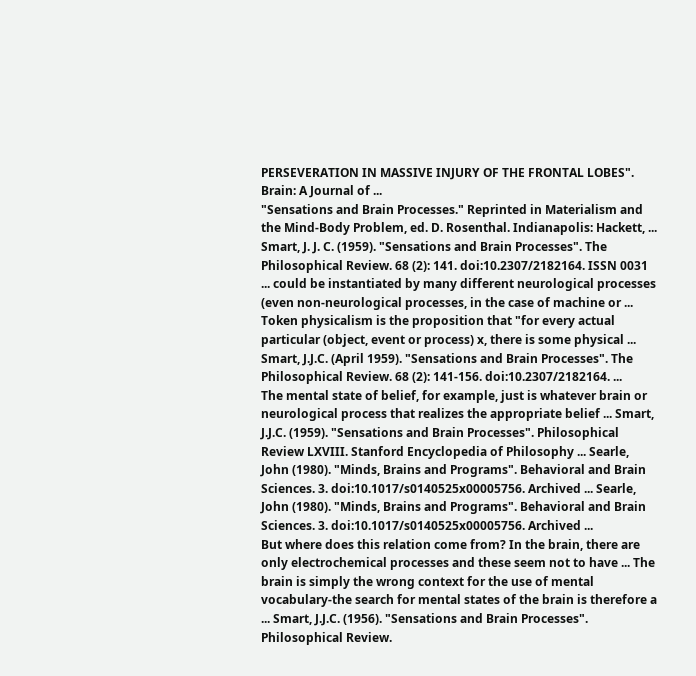PERSEVERATION IN MASSIVE INJURY OF THE FRONTAL LOBES". Brain: A Journal of ...
"Sensations and Brain Processes." Reprinted in Materialism and the Mind-Body Problem, ed. D. Rosenthal. Indianapolis: Hackett, ... Smart, J. J. C. (1959). "Sensations and Brain Processes". The Philosophical Review. 68 (2): 141. doi:10.2307/2182164. ISSN 0031 ... could be instantiated by many different neurological processes (even non-neurological processes, in the case of machine or ... Token physicalism is the proposition that "for every actual particular (object, event or process) x, there is some physical ...
Smart, J.J.C. (April 1959). "Sensations and Brain Processes". The Philosophical Review. 68 (2): 141-156. doi:10.2307/2182164. ...
The mental state of belief, for example, just is whatever brain or neurological process that realizes the appropriate belief ... Smart, J.J.C. (1959). "Sensations and Brain Processes". Philosophical Review LXVIII. Stanford Encyclopedia of Philosophy ... Searle, John (1980). "Minds, Brains and Programs". Behavioral and Brain Sciences. 3. doi:10.1017/s0140525x00005756. Archived ... Searle, John (1980). "Minds, Brains and Programs". Behavioral and Brain Sciences. 3. doi:10.1017/s0140525x00005756. Archived ...
But where does this relation come from? In the brain, there are only electrochemical processes and these seem not to have ... The brain is simply the wrong context for the use of mental vocabulary-the search for mental states of the brain is therefore a ... Smart, J.J.C. (1956). "Sensations and Brain Processes". Philosophical Review.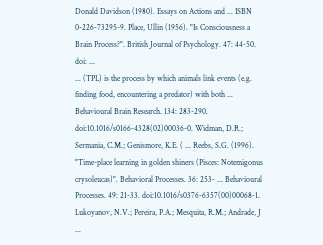Donald Davidson (1980). Essays on Actions and ... ISBN 0-226-73295-9. Place, Ullin (1956). "Is Consciousness a Brain Process?". British Journal of Psychology. 47: 44-50. doi: ...
... (TPL) is the process by which animals link events (e.g. finding food, encountering a predator) with both ... Behavioural Brain Research. 134: 283-290. doi:10.1016/s0166-4328(02)00036-0. Widman, D.R.; Sermania, C.M.; Genismore, K.E. ( ... Reebs, S.G. (1996). "Time-place learning in golden shiners (Pisces: Notemigonus crysoleucas)". Behavioral Processes. 36: 253- ... Behavioural Processes. 49: 21-33. doi:10.1016/s0376-6357(00)00068-1. Lukoyanov, N.V.; Pereira, P.A.; Mesquita, R.M.; Andrade, J ...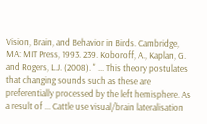Vision, Brain, and Behavior in Birds. Cambridge, MA: MIT Press, 1993. 239. Koboroff, A., Kaplan, G. and Rogers, L.J. (2008). " ... This theory postulates that changing sounds such as these are preferentially processed by the left hemisphere. As a result of ... Cattle use visual/brain lateralisation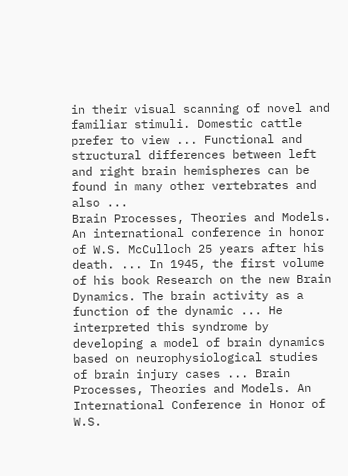in their visual scanning of novel and familiar stimuli. Domestic cattle prefer to view ... Functional and structural differences between left and right brain hemispheres can be found in many other vertebrates and also ...
Brain Processes, Theories and Models. An international conference in honor of W.S. McCulloch 25 years after his death. ... In 1945, the first volume of his book Research on the new Brain Dynamics. The brain activity as a function of the dynamic ... He interpreted this syndrome by developing a model of brain dynamics based on neurophysiological studies of brain injury cases ... Brain Processes, Theories and Models. An International Conference in Honor of W.S.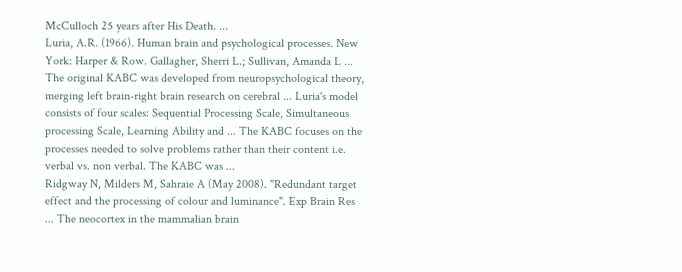McCulloch 25 years after His Death. ...
Luria, A.R. (1966). Human brain and psychological processes. New York: Harper & Row. Gallagher, Sherri L.; Sullivan, Amanda L ... The original KABC was developed from neuropsychological theory, merging left brain-right brain research on cerebral ... Luria's model consists of four scales: Sequential Processing Scale, Simultaneous processing Scale, Learning Ability and ... The KABC focuses on the processes needed to solve problems rather than their content i.e. verbal vs. non verbal. The KABC was ...
Ridgway N, Milders M, Sahraie A (May 2008). "Redundant target effect and the processing of colour and luminance". Exp Brain Res ... The neocortex in the mammalian brain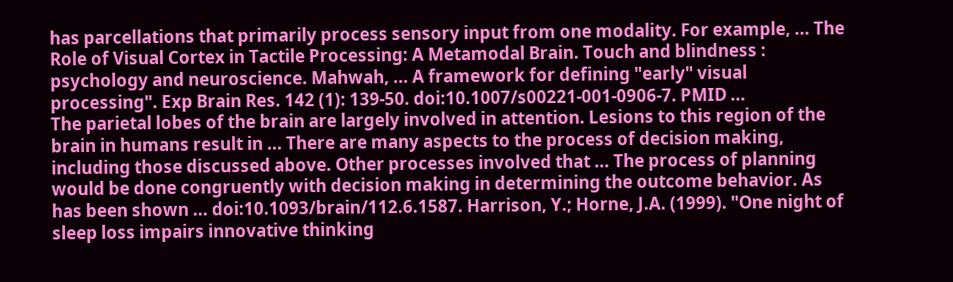has parcellations that primarily process sensory input from one modality. For example, ... The Role of Visual Cortex in Tactile Processing: A Metamodal Brain. Touch and blindness : psychology and neuroscience. Mahwah, ... A framework for defining "early" visual processing". Exp Brain Res. 142 (1): 139-50. doi:10.1007/s00221-001-0906-7. PMID ...
The parietal lobes of the brain are largely involved in attention. Lesions to this region of the brain in humans result in ... There are many aspects to the process of decision making, including those discussed above. Other processes involved that ... The process of planning would be done congruently with decision making in determining the outcome behavior. As has been shown ... doi:10.1093/brain/112.6.1587. Harrison, Y.; Horne, J.A. (1999). "One night of sleep loss impairs innovative thinking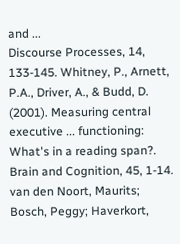and ...
Discourse Processes, 14, 133-145. Whitney, P., Arnett, P.A., Driver, A., & Budd, D. (2001). Measuring central executive ... functioning: What's in a reading span?. Brain and Cognition, 45, 1-14. van den Noort, Maurits; Bosch, Peggy; Haverkort,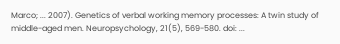Marco; ... 2007). Genetics of verbal working memory processes: A twin study of middle-aged men. Neuropsychology, 21(5), 569-580. doi: ...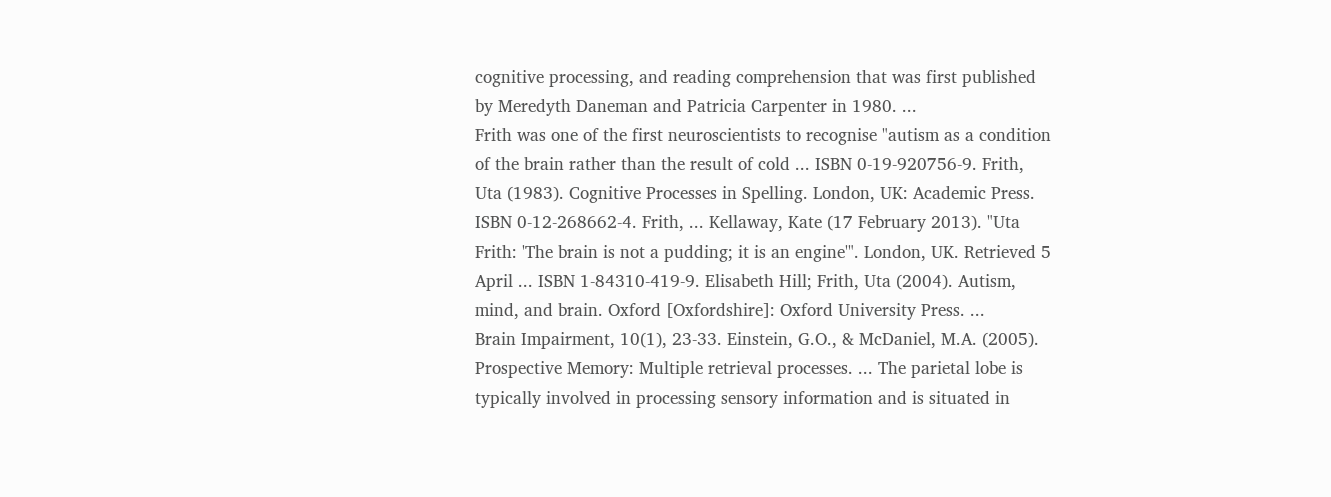cognitive processing, and reading comprehension that was first published by Meredyth Daneman and Patricia Carpenter in 1980. ...
Frith was one of the first neuroscientists to recognise "autism as a condition of the brain rather than the result of cold ... ISBN 0-19-920756-9. Frith, Uta (1983). Cognitive Processes in Spelling. London, UK: Academic Press. ISBN 0-12-268662-4. Frith, ... Kellaway, Kate (17 February 2013). "Uta Frith: 'The brain is not a pudding; it is an engine'". London, UK. Retrieved 5 April ... ISBN 1-84310-419-9. Elisabeth Hill; Frith, Uta (2004). Autism, mind, and brain. Oxford [Oxfordshire]: Oxford University Press. ...
Brain Impairment, 10(1), 23-33. Einstein, G.O., & McDaniel, M.A. (2005). Prospective Memory: Multiple retrieval processes. ... The parietal lobe is typically involved in processing sensory information and is situated in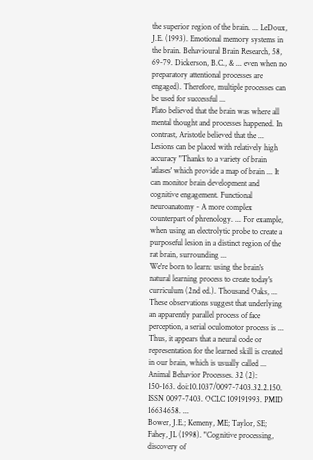the superior region of the brain. ... LeDoux, J.E. (1993). Emotional memory systems in the brain. Behavioural Brain Research, 58, 69-79. Dickerson, B.C., & ... even when no preparatory attentional processes are engaged). Therefore, multiple processes can be used for successful ...
Plato believed that the brain was where all mental thought and processes happened. In contrast, Aristotle believed that the ... Lesions can be placed with relatively high accuracy "Thanks to a variety of brain 'atlases' which provide a map of brain ... It can monitor brain development and cognitive engagement. Functional neuroanatomy - A more complex counterpart of phrenology. ... For example, when using an electrolytic probe to create a purposeful lesion in a distinct region of the rat brain, surrounding ...
We're born to learn: using the brain's natural learning process to create today's curriculum (2nd ed.). Thousand Oaks, ... These observations suggest that underlying an apparently parallel process of face perception, a serial oculomotor process is ... Thus, it appears that a neural code or representation for the learned skill is created in our brain, which is usually called ... Animal Behavior Processes. 32 (2): 150-163. doi:10.1037/0097-7403.32.2.150. ISSN 0097-7403. OCLC 109191993. PMID 16634658. ...
Bower, J.E.; Kemeny, ME; Taylor, SE; Fahey, JL (1998). "Cognitive processing, discovery of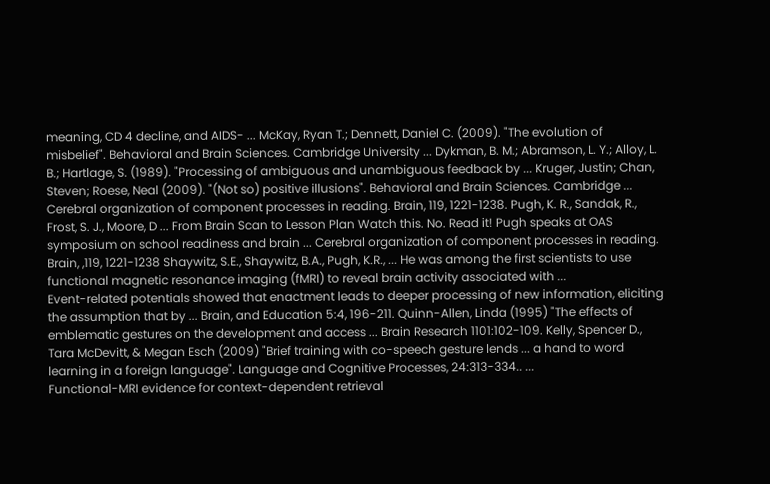meaning, CD 4 decline, and AIDS- ... McKay, Ryan T.; Dennett, Daniel C. (2009). "The evolution of misbelief". Behavioral and Brain Sciences. Cambridge University ... Dykman, B. M.; Abramson, L. Y.; Alloy, L. B.; Hartlage, S. (1989). "Processing of ambiguous and unambiguous feedback by ... Kruger, Justin; Chan, Steven; Roese, Neal (2009). "(Not so) positive illusions". Behavioral and Brain Sciences. Cambridge ...
Cerebral organization of component processes in reading. Brain, 119, 1221-1238. Pugh, K. R., Sandak, R., Frost, S. J., Moore, D ... From Brain Scan to Lesson Plan Watch this. No. Read it! Pugh speaks at OAS symposium on school readiness and brain ... Cerebral organization of component processes in reading. Brain, ,119, 1221-1238 Shaywitz, S.E., Shaywitz, B.A., Pugh, K.R., ... He was among the first scientists to use functional magnetic resonance imaging (fMRI) to reveal brain activity associated with ...
Event-related potentials showed that enactment leads to deeper processing of new information, eliciting the assumption that by ... Brain, and Education 5:4, 196-211. Quinn-Allen, Linda (1995) "The effects of emblematic gestures on the development and access ... Brain Research 1101:102-109. Kelly, Spencer D., Tara McDevitt, & Megan Esch (2009) "Brief training with co-speech gesture lends ... a hand to word learning in a foreign language". Language and Cognitive Processes, 24:313-334.. ...
Functional-MRI evidence for context-dependent retrieval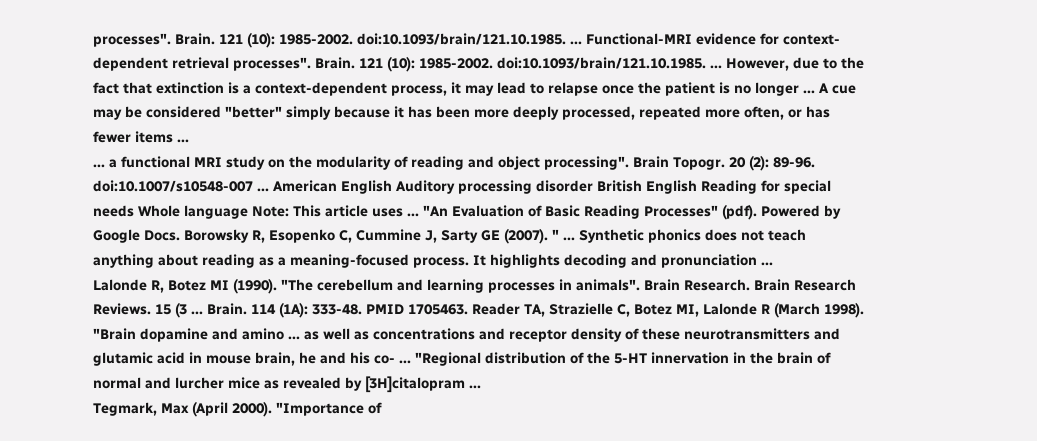processes". Brain. 121 (10): 1985-2002. doi:10.1093/brain/121.10.1985. ... Functional-MRI evidence for context-dependent retrieval processes". Brain. 121 (10): 1985-2002. doi:10.1093/brain/121.10.1985. ... However, due to the fact that extinction is a context-dependent process, it may lead to relapse once the patient is no longer ... A cue may be considered "better" simply because it has been more deeply processed, repeated more often, or has fewer items ...
... a functional MRI study on the modularity of reading and object processing". Brain Topogr. 20 (2): 89-96. doi:10.1007/s10548-007 ... American English Auditory processing disorder British English Reading for special needs Whole language Note: This article uses ... "An Evaluation of Basic Reading Processes" (pdf). Powered by Google Docs. Borowsky R, Esopenko C, Cummine J, Sarty GE (2007). " ... Synthetic phonics does not teach anything about reading as a meaning-focused process. It highlights decoding and pronunciation ...
Lalonde R, Botez MI (1990). "The cerebellum and learning processes in animals". Brain Research. Brain Research Reviews. 15 (3 ... Brain. 114 (1A): 333-48. PMID 1705463. Reader TA, Strazielle C, Botez MI, Lalonde R (March 1998). "Brain dopamine and amino ... as well as concentrations and receptor density of these neurotransmitters and glutamic acid in mouse brain, he and his co- ... "Regional distribution of the 5-HT innervation in the brain of normal and lurcher mice as revealed by [3H]citalopram ...
Tegmark, Max (April 2000). "Importance of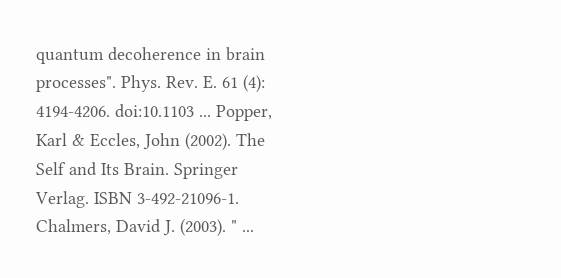quantum decoherence in brain processes". Phys. Rev. E. 61 (4): 4194-4206. doi:10.1103 ... Popper, Karl & Eccles, John (2002). The Self and Its Brain. Springer Verlag. ISBN 3-492-21096-1. Chalmers, David J. (2003). " ...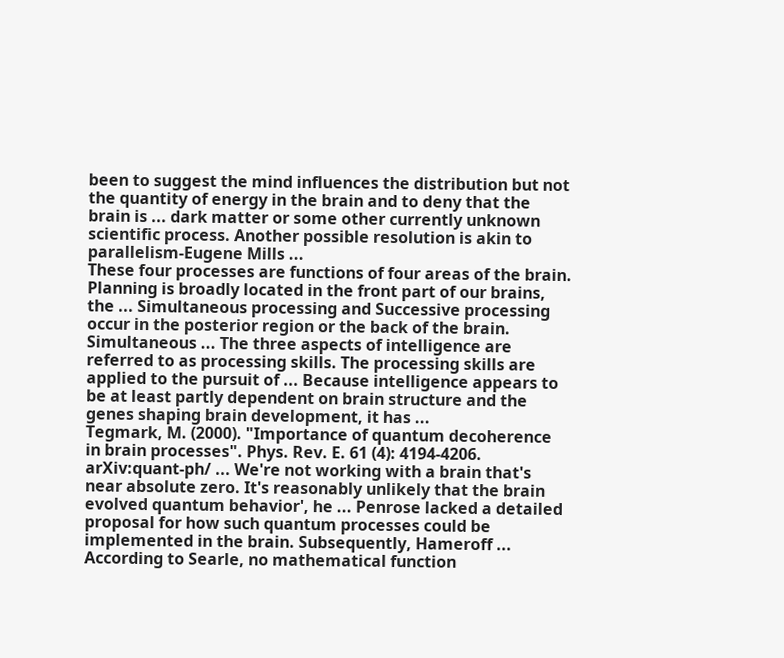been to suggest the mind influences the distribution but not the quantity of energy in the brain and to deny that the brain is ... dark matter or some other currently unknown scientific process. Another possible resolution is akin to parallelism-Eugene Mills ...
These four processes are functions of four areas of the brain. Planning is broadly located in the front part of our brains, the ... Simultaneous processing and Successive processing occur in the posterior region or the back of the brain. Simultaneous ... The three aspects of intelligence are referred to as processing skills. The processing skills are applied to the pursuit of ... Because intelligence appears to be at least partly dependent on brain structure and the genes shaping brain development, it has ...
Tegmark, M. (2000). "Importance of quantum decoherence in brain processes". Phys. Rev. E. 61 (4): 4194-4206. arXiv:quant-ph/ ... We're not working with a brain that's near absolute zero. It's reasonably unlikely that the brain evolved quantum behavior', he ... Penrose lacked a detailed proposal for how such quantum processes could be implemented in the brain. Subsequently, Hameroff ... According to Searle, no mathematical function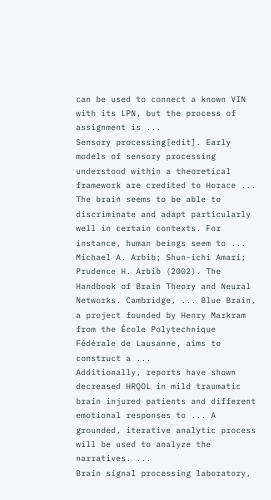can be used to connect a known VIN with its LPN, but the process of assignment is ...
Sensory processing[edit]. Early models of sensory processing understood within a theoretical framework are credited to Horace ... The brain seems to be able to discriminate and adapt particularly well in certain contexts. For instance, human beings seem to ... Michael A. Arbib; Shun-ichi Amari; Prudence H. Arbib (2002). The Handbook of Brain Theory and Neural Networks. Cambridge, ... Blue Brain, a project founded by Henry Markram from the École Polytechnique Fédérale de Lausanne, aims to construct a ...
Additionally, reports have shown decreased HRQOL in mild traumatic brain injured patients and different emotional responses to ... A grounded, iterative analytic process will be used to analyze the narratives. ...
Brain signal processing laboratory,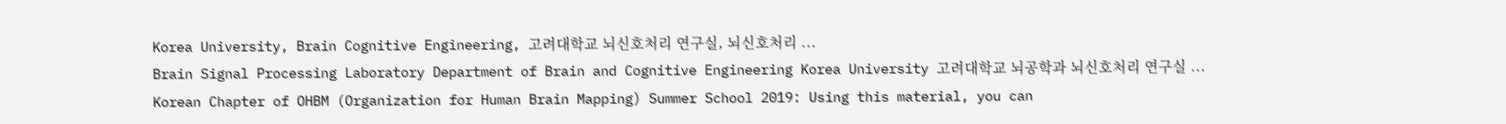Korea University, Brain Cognitive Engineering, 고려대학교 뇌신호처리 연구실, 뇌신호처리 ...
Brain Signal Processing Laboratory Department of Brain and Cognitive Engineering Korea University 고려대학교 뇌공학과 뇌신호처리 연구실 ... Korean Chapter of OHBM (Organization for Human Brain Mapping) Summer School 2019: Using this material, you can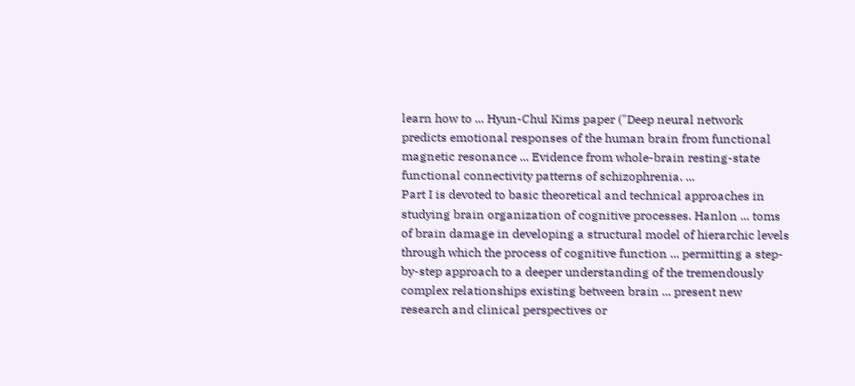learn how to ... Hyun-Chul Kims paper ("Deep neural network predicts emotional responses of the human brain from functional magnetic resonance ... Evidence from whole-brain resting-state functional connectivity patterns of schizophrenia. ...
Part I is devoted to basic theoretical and technical approaches in studying brain organization of cognitive processes. Hanlon ... toms of brain damage in developing a structural model of hierarchic levels through which the process of cognitive function ... permitting a step-by-step approach to a deeper understanding of the tremendously complex relationships existing between brain ... present new research and clinical perspectives or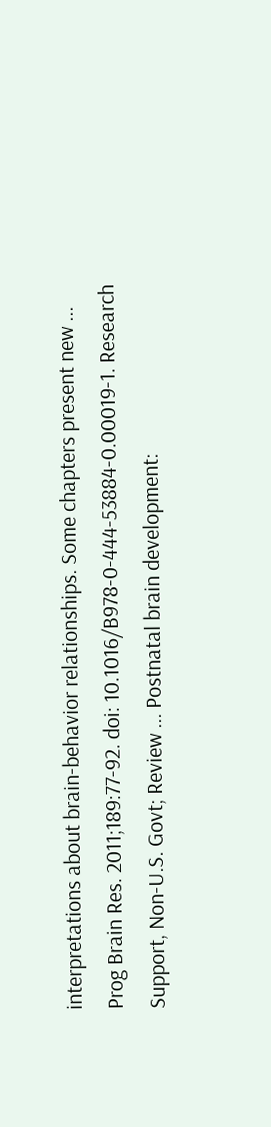interpretations about brain-behavior relationships. Some chapters present new ...
Prog Brain Res. 2011;189:77-92. doi: 10.1016/B978-0-444-53884-0.00019-1. Research Support, Non-U.S. Govt; Review ... Postnatal brain development: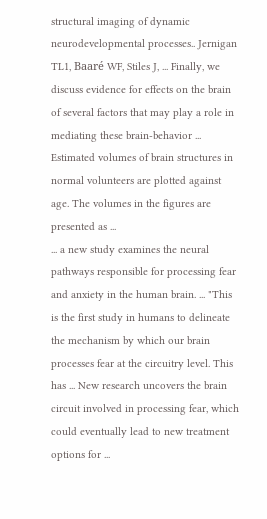structural imaging of dynamic neurodevelopmental processes.. Jernigan TL1, Baaré WF, Stiles J, ... Finally, we discuss evidence for effects on the brain of several factors that may play a role in mediating these brain-behavior ... Estimated volumes of brain structures in normal volunteers are plotted against age. The volumes in the figures are presented as ...
... a new study examines the neural pathways responsible for processing fear and anxiety in the human brain. ... "This is the first study in humans to delineate the mechanism by which our brain processes fear at the circuitry level. This has ... New research uncovers the brain circuit involved in processing fear, which could eventually lead to new treatment options for ...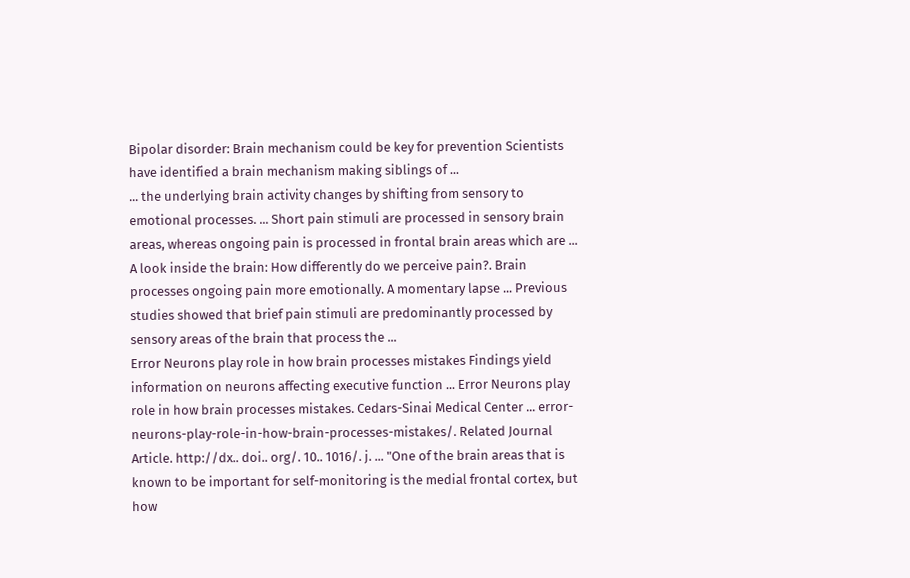Bipolar disorder: Brain mechanism could be key for prevention Scientists have identified a brain mechanism making siblings of ...
... the underlying brain activity changes by shifting from sensory to emotional processes. ... Short pain stimuli are processed in sensory brain areas, whereas ongoing pain is processed in frontal brain areas which are ... A look inside the brain: How differently do we perceive pain?. Brain processes ongoing pain more emotionally. A momentary lapse ... Previous studies showed that brief pain stimuli are predominantly processed by sensory areas of the brain that process the ...
Error Neurons play role in how brain processes mistakes Findings yield information on neurons affecting executive function ... Error Neurons play role in how brain processes mistakes. Cedars-Sinai Medical Center ... error-neurons-play-role-in-how-brain-processes-mistakes/. Related Journal Article. http://dx.. doi.. org/. 10.. 1016/. j. ... "One of the brain areas that is known to be important for self-monitoring is the medial frontal cortex, but how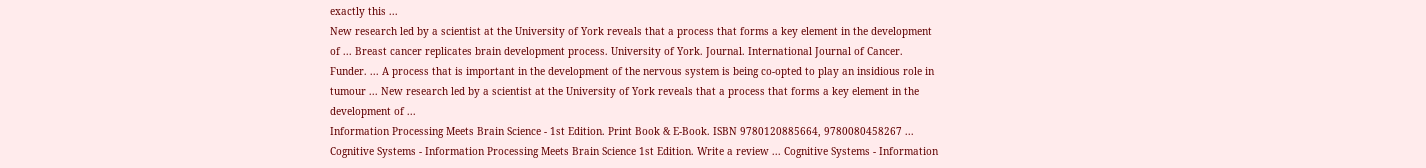exactly this ...
New research led by a scientist at the University of York reveals that a process that forms a key element in the development of ... Breast cancer replicates brain development process. University of York. Journal. International Journal of Cancer. Funder. ... A process that is important in the development of the nervous system is being co-opted to play an insidious role in tumour ... New research led by a scientist at the University of York reveals that a process that forms a key element in the development of ...
Information Processing Meets Brain Science - 1st Edition. Print Book & E-Book. ISBN 9780120885664, 9780080458267 ... Cognitive Systems - Information Processing Meets Brain Science 1st Edition. Write a review ... Cognitive Systems - Information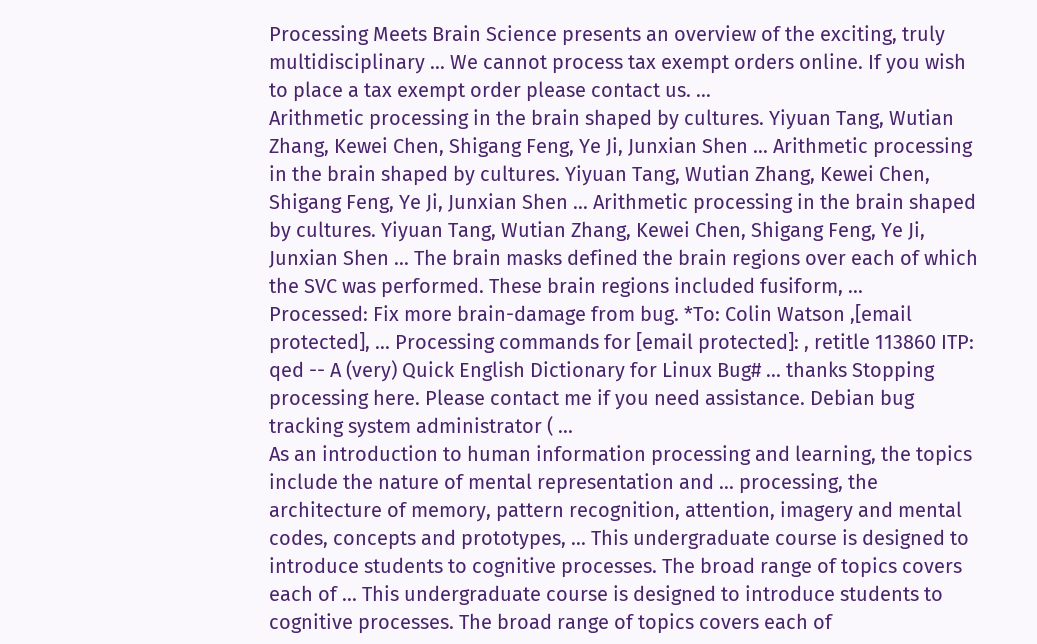Processing Meets Brain Science presents an overview of the exciting, truly multidisciplinary ... We cannot process tax exempt orders online. If you wish to place a tax exempt order please contact us. ...
Arithmetic processing in the brain shaped by cultures. Yiyuan Tang, Wutian Zhang, Kewei Chen, Shigang Feng, Ye Ji, Junxian Shen ... Arithmetic processing in the brain shaped by cultures. Yiyuan Tang, Wutian Zhang, Kewei Chen, Shigang Feng, Ye Ji, Junxian Shen ... Arithmetic processing in the brain shaped by cultures. Yiyuan Tang, Wutian Zhang, Kewei Chen, Shigang Feng, Ye Ji, Junxian Shen ... The brain masks defined the brain regions over each of which the SVC was performed. These brain regions included fusiform, ...
Processed: Fix more brain-damage from bug. *To: Colin Watson ,[email protected], ... Processing commands for [email protected]: , retitle 113860 ITP: qed -- A (very) Quick English Dictionary for Linux Bug# ... thanks Stopping processing here. Please contact me if you need assistance. Debian bug tracking system administrator ( ...
As an introduction to human information processing and learning, the topics include the nature of mental representation and ... processing, the architecture of memory, pattern recognition, attention, imagery and mental codes, concepts and prototypes, ... This undergraduate course is designed to introduce students to cognitive processes. The broad range of topics covers each of ... This undergraduate course is designed to introduce students to cognitive processes. The broad range of topics covers each of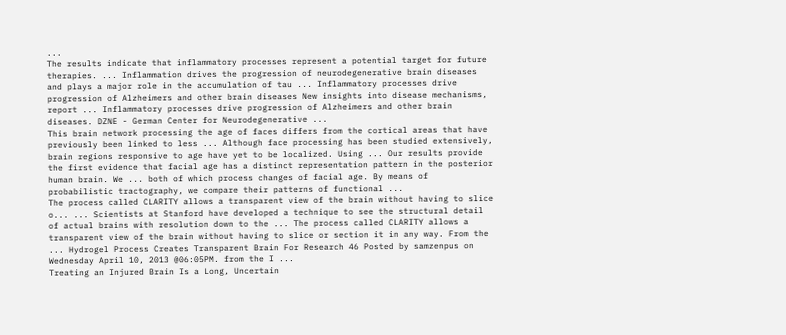...
The results indicate that inflammatory processes represent a potential target for future therapies. ... Inflammation drives the progression of neurodegenerative brain diseases and plays a major role in the accumulation of tau ... Inflammatory processes drive progression of Alzheimers and other brain diseases New insights into disease mechanisms, report ... Inflammatory processes drive progression of Alzheimers and other brain diseases. DZNE - German Center for Neurodegenerative ...
This brain network processing the age of faces differs from the cortical areas that have previously been linked to less ... Although face processing has been studied extensively, brain regions responsive to age have yet to be localized. Using ... Our results provide the first evidence that facial age has a distinct representation pattern in the posterior human brain. We ... both of which process changes of facial age. By means of probabilistic tractography, we compare their patterns of functional ...
The process called CLARITY allows a transparent view of the brain without having to slice o... ... Scientists at Stanford have developed a technique to see the structural detail of actual brains with resolution down to the ... The process called CLARITY allows a transparent view of the brain without having to slice or section it in any way. From the ... Hydrogel Process Creates Transparent Brain For Research 46 Posted by samzenpus on Wednesday April 10, 2013 @06:05PM. from the I ...
Treating an Injured Brain Is a Long, Uncertain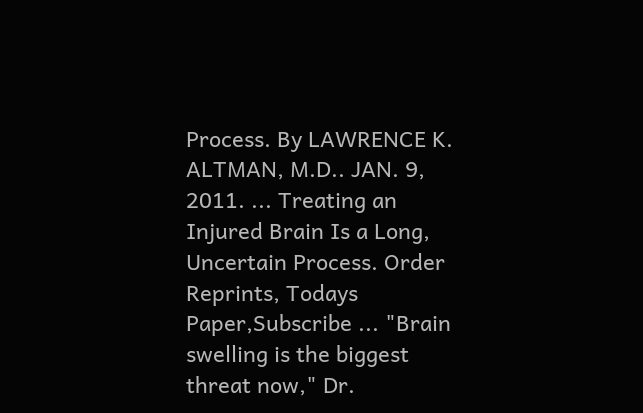Process. By LAWRENCE K. ALTMAN, M.D.. JAN. 9, 2011. ... Treating an Injured Brain Is a Long, Uncertain Process. Order Reprints, Todays Paper,Subscribe ... "Brain swelling is the biggest threat now," Dr.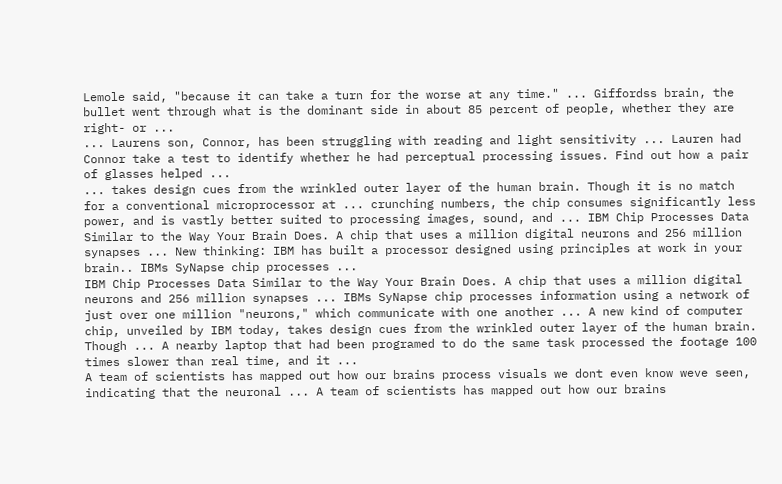Lemole said, "because it can take a turn for the worse at any time." ... Giffordss brain, the bullet went through what is the dominant side in about 85 percent of people, whether they are right- or ...
... Laurens son, Connor, has been struggling with reading and light sensitivity ... Lauren had Connor take a test to identify whether he had perceptual processing issues. Find out how a pair of glasses helped ...
... takes design cues from the wrinkled outer layer of the human brain. Though it is no match for a conventional microprocessor at ... crunching numbers, the chip consumes significantly less power, and is vastly better suited to processing images, sound, and ... IBM Chip Processes Data Similar to the Way Your Brain Does. A chip that uses a million digital neurons and 256 million synapses ... New thinking: IBM has built a processor designed using principles at work in your brain.. IBMs SyNapse chip processes ...
IBM Chip Processes Data Similar to the Way Your Brain Does. A chip that uses a million digital neurons and 256 million synapses ... IBMs SyNapse chip processes information using a network of just over one million "neurons," which communicate with one another ... A new kind of computer chip, unveiled by IBM today, takes design cues from the wrinkled outer layer of the human brain. Though ... A nearby laptop that had been programed to do the same task processed the footage 100 times slower than real time, and it ...
A team of scientists has mapped out how our brains process visuals we dont even know weve seen, indicating that the neuronal ... A team of scientists has mapped out how our brains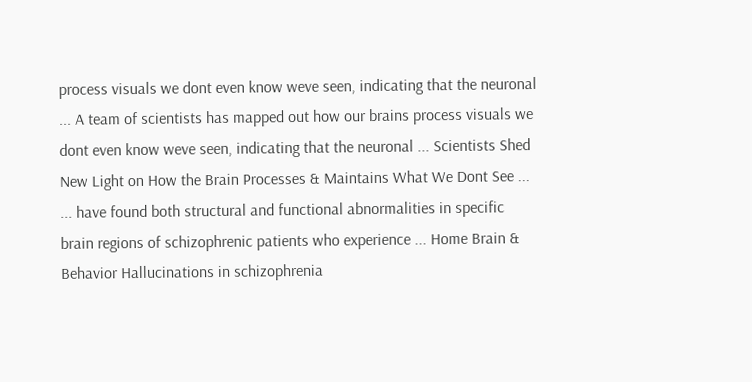process visuals we dont even know weve seen, indicating that the neuronal ... A team of scientists has mapped out how our brains process visuals we dont even know weve seen, indicating that the neuronal ... Scientists Shed New Light on How the Brain Processes & Maintains What We Dont See ...
... have found both structural and functional abnormalities in specific brain regions of schizophrenic patients who experience ... Home Brain & Behavior Hallucinations in schizophrenia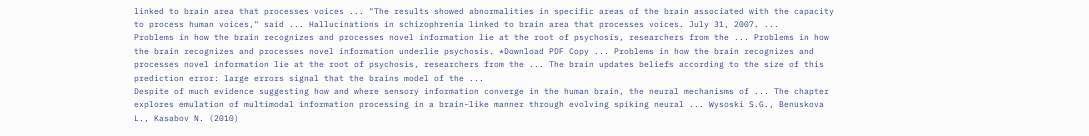linked to brain area that processes voices ... "The results showed abnormalities in specific areas of the brain associated with the capacity to process human voices," said ... Hallucinations in schizophrenia linked to brain area that processes voices. July 31, 2007. ...
Problems in how the brain recognizes and processes novel information lie at the root of psychosis, researchers from the ... Problems in how the brain recognizes and processes novel information underlie psychosis. *Download PDF Copy ... Problems in how the brain recognizes and processes novel information lie at the root of psychosis, researchers from the ... The brain updates beliefs according to the size of this prediction error: large errors signal that the brains model of the ...
Despite of much evidence suggesting how and where sensory information converge in the human brain, the neural mechanisms of ... The chapter explores emulation of multimodal information processing in a brain-like manner through evolving spiking neural ... Wysoski S.G., Benuskova L., Kasabov N. (2010)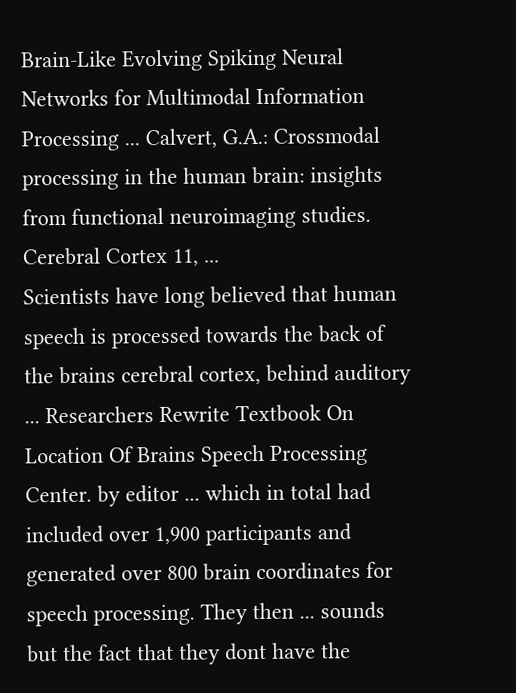Brain-Like Evolving Spiking Neural Networks for Multimodal Information Processing ... Calvert, G.A.: Crossmodal processing in the human brain: insights from functional neuroimaging studies. Cerebral Cortex 11, ...
Scientists have long believed that human speech is processed towards the back of the brains cerebral cortex, behind auditory ... Researchers Rewrite Textbook On Location Of Brains Speech Processing Center. by editor ... which in total had included over 1,900 participants and generated over 800 brain coordinates for speech processing. They then ... sounds but the fact that they dont have the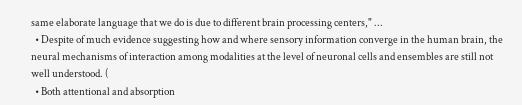same elaborate language that we do is due to different brain processing centers," ...
  • Despite of much evidence suggesting how and where sensory information converge in the human brain, the neural mechanisms of interaction among modalities at the level of neuronal cells and ensembles are still not well understood. (
  • Both attentional and absorption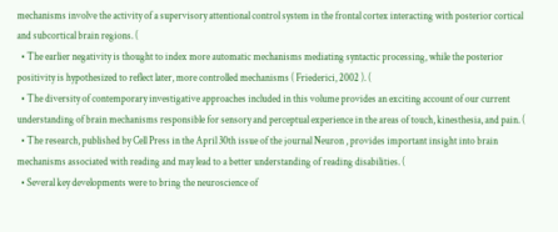mechanisms involve the activity of a supervisory attentional control system in the frontal cortex interacting with posterior cortical and subcortical brain regions. (
  • The earlier negativity is thought to index more automatic mechanisms mediating syntactic processing, while the posterior positivity is hypothesized to reflect later, more controlled mechanisms ( Friederici, 2002 ). (
  • The diversity of contemporary investigative approaches included in this volume provides an exciting account of our current understanding of brain mechanisms responsible for sensory and perceptual experience in the areas of touch, kinesthesia, and pain. (
  • The research, published by Cell Press in the April 30th issue of the journal Neuron , provides important insight into brain mechanisms associated with reading and may lead to a better understanding of reading disabilities. (
  • Several key developments were to bring the neuroscience of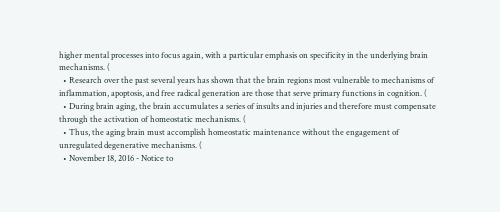higher mental processes into focus again, with a particular emphasis on specificity in the underlying brain mechanisms. (
  • Research over the past several years has shown that the brain regions most vulnerable to mechanisms of inflammation, apoptosis, and free radical generation are those that serve primary functions in cognition. (
  • During brain aging, the brain accumulates a series of insults and injuries and therefore must compensate through the activation of homeostatic mechanisms. (
  • Thus, the aging brain must accomplish homeostatic maintenance without the engagement of unregulated degenerative mechanisms. (
  • November 18, 2016 - Notice to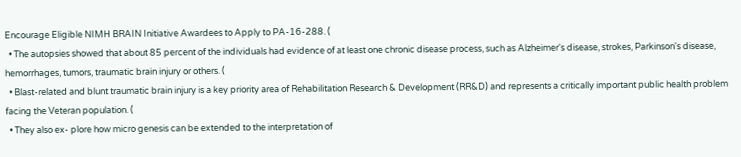Encourage Eligible NIMH BRAIN Initiative Awardees to Apply to PA-16-288. (
  • The autopsies showed that about 85 percent of the individuals had evidence of at least one chronic disease process, such as Alzheimer's disease, strokes, Parkinson's disease, hemorrhages, tumors, traumatic brain injury or others. (
  • Blast-related and blunt traumatic brain injury is a key priority area of Rehabilitation Research & Development (RR&D) and represents a critically important public health problem facing the Veteran population. (
  • They also ex- plore how micro genesis can be extended to the interpretation of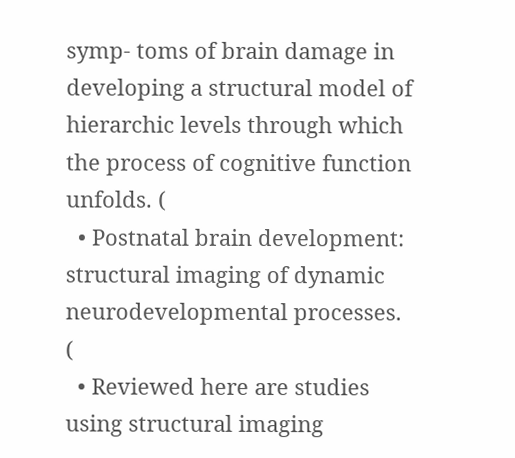symp- toms of brain damage in developing a structural model of hierarchic levels through which the process of cognitive function unfolds. (
  • Postnatal brain development: structural imaging of dynamic neurodevelopmental processes. (
  • Reviewed here are studies using structural imaging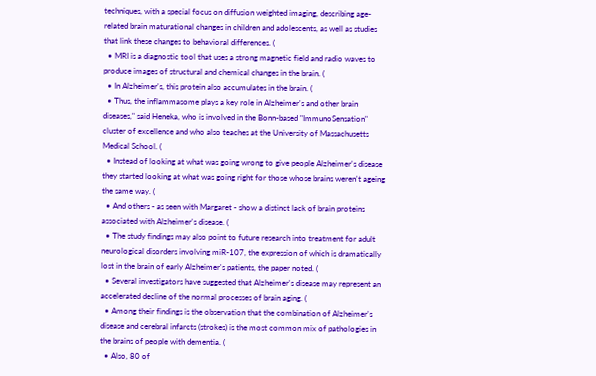techniques, with a special focus on diffusion weighted imaging, describing age-related brain maturational changes in children and adolescents, as well as studies that link these changes to behavioral differences. (
  • MRI is a diagnostic tool that uses a strong magnetic field and radio waves to produce images of structural and chemical changes in the brain. (
  • In Alzheimer's, this protein also accumulates in the brain. (
  • Thus, the inflammasome plays a key role in Alzheimer's and other brain diseases," said Heneka, who is involved in the Bonn-based "ImmunoSensation" cluster of excellence and who also teaches at the University of Massachusetts Medical School. (
  • Instead of looking at what was going wrong to give people Alzheimer's disease they started looking at what was going right for those whose brains weren't ageing the same way. (
  • And others - as seen with Margaret - show a distinct lack of brain proteins associated with Alzheimer's disease. (
  • The study findings may also point to future research into treatment for adult neurological disorders involving miR-107, the expression of which is dramatically lost in the brain of early Alzheimer's patients, the paper noted. (
  • Several investigators have suggested that Alzheimer's disease may represent an accelerated decline of the normal processes of brain aging. (
  • Among their findings is the observation that the combination of Alzheimer's disease and cerebral infarcts (strokes) is the most common mix of pathologies in the brains of people with dementia. (
  • Also, 80 of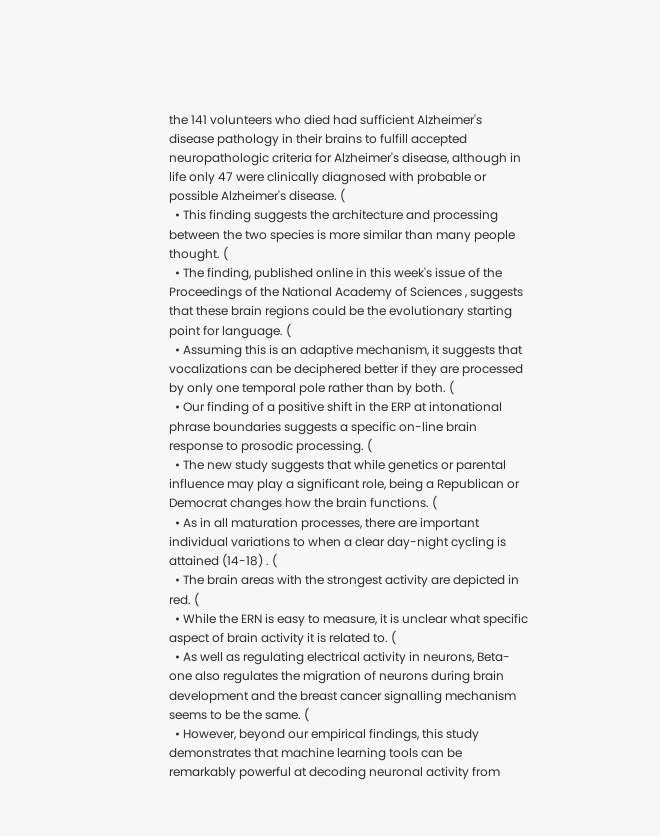the 141 volunteers who died had sufficient Alzheimer's disease pathology in their brains to fulfill accepted neuropathologic criteria for Alzheimer's disease, although in life only 47 were clinically diagnosed with probable or possible Alzheimer's disease. (
  • This finding suggests the architecture and processing between the two species is more similar than many people thought. (
  • The finding, published online in this week's issue of the Proceedings of the National Academy of Sciences , suggests that these brain regions could be the evolutionary starting point for language. (
  • Assuming this is an adaptive mechanism, it suggests that vocalizations can be deciphered better if they are processed by only one temporal pole rather than by both. (
  • Our finding of a positive shift in the ERP at intonational phrase boundaries suggests a specific on-line brain response to prosodic processing. (
  • The new study suggests that while genetics or parental influence may play a significant role, being a Republican or Democrat changes how the brain functions. (
  • As in all maturation processes, there are important individual variations to when a clear day-night cycling is attained (14-18) . (
  • The brain areas with the strongest activity are depicted in red. (
  • While the ERN is easy to measure, it is unclear what specific aspect of brain activity it is related to. (
  • As well as regulating electrical activity in neurons, Beta-one also regulates the migration of neurons during brain development and the breast cancer signalling mechanism seems to be the same. (
  • However, beyond our empirical findings, this study demonstrates that machine learning tools can be remarkably powerful at decoding neuronal activity from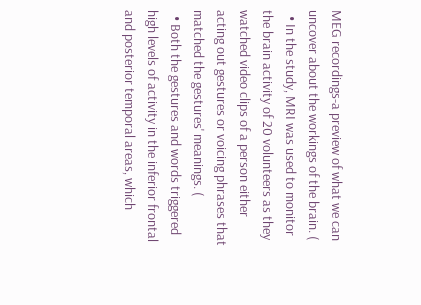MEG recordings-a preview of what we can uncover about the workings of the brain. (
  • In the study, MRI was used to monitor the brain activity of 20 volunteers as they watched video clips of a person either acting out gestures or voicing phrases that matched the gestures' meanings. (
  • Both the gestures and words triggered high levels of activity in the inferior frontal and posterior temporal areas, which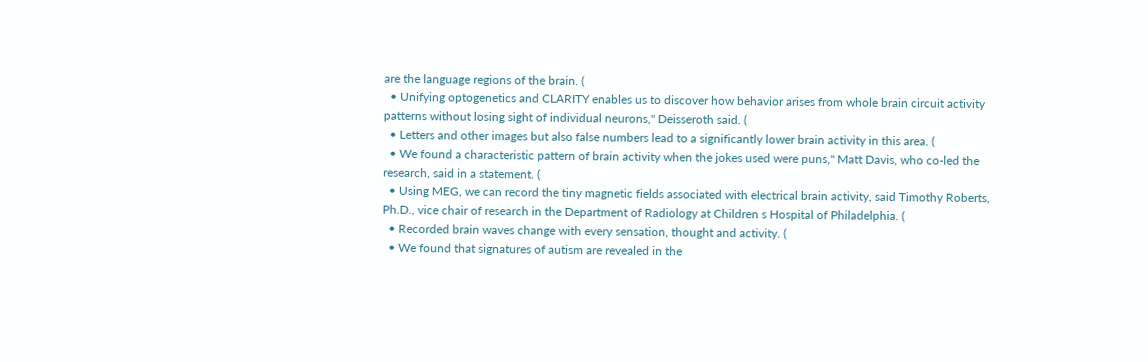are the language regions of the brain. (
  • Unifying optogenetics and CLARITY enables us to discover how behavior arises from whole brain circuit activity patterns without losing sight of individual neurons," Deisseroth said. (
  • Letters and other images but also false numbers lead to a significantly lower brain activity in this area. (
  • We found a characteristic pattern of brain activity when the jokes used were puns," Matt Davis, who co-led the research, said in a statement. (
  • Using MEG, we can record the tiny magnetic fields associated with electrical brain activity, said Timothy Roberts, Ph.D., vice chair of research in the Department of Radiology at Children s Hospital of Philadelphia. (
  • Recorded brain waves change with every sensation, thought and activity. (
  • We found that signatures of autism are revealed in the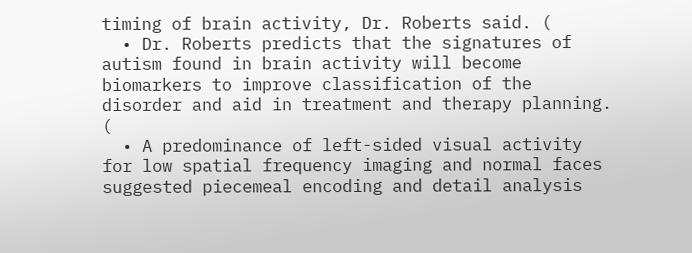timing of brain activity, Dr. Roberts said. (
  • Dr. Roberts predicts that the signatures of autism found in brain activity will become biomarkers to improve classification of the disorder and aid in treatment and therapy planning. (
  • A predominance of left-sided visual activity for low spatial frequency imaging and normal faces suggested piecemeal encoding and detail analysis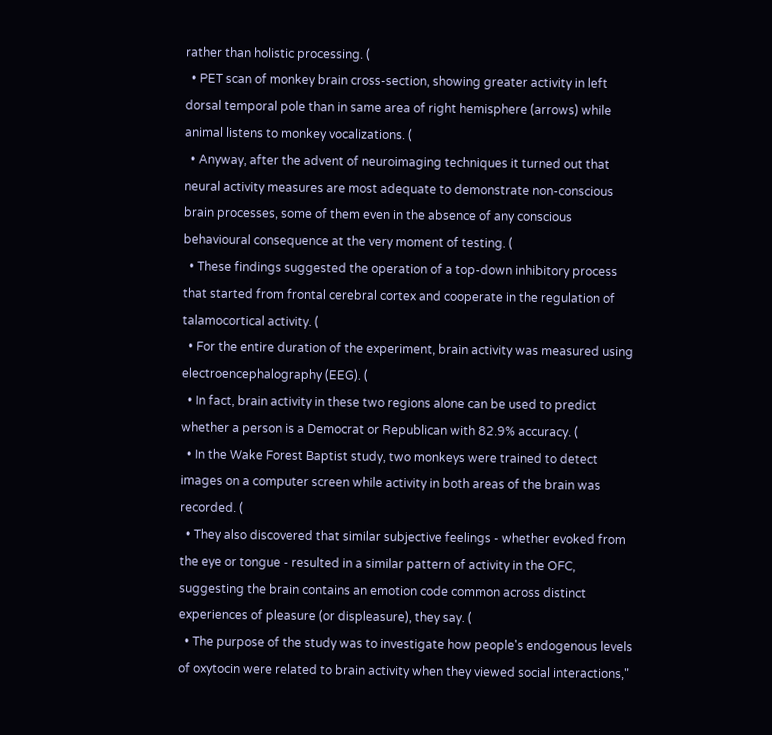rather than holistic processing. (
  • PET scan of monkey brain cross-section, showing greater activity in left dorsal temporal pole than in same area of right hemisphere (arrows) while animal listens to monkey vocalizations. (
  • Anyway, after the advent of neuroimaging techniques it turned out that neural activity measures are most adequate to demonstrate non-conscious brain processes, some of them even in the absence of any conscious behavioural consequence at the very moment of testing. (
  • These findings suggested the operation of a top-down inhibitory process that started from frontal cerebral cortex and cooperate in the regulation of talamocortical activity. (
  • For the entire duration of the experiment, brain activity was measured using electroencephalography (EEG). (
  • In fact, brain activity in these two regions alone can be used to predict whether a person is a Democrat or Republican with 82.9% accuracy. (
  • In the Wake Forest Baptist study, two monkeys were trained to detect images on a computer screen while activity in both areas of the brain was recorded. (
  • They also discovered that similar subjective feelings - whether evoked from the eye or tongue - resulted in a similar pattern of activity in the OFC, suggesting the brain contains an emotion code common across distinct experiences of pleasure (or displeasure), they say. (
  • The purpose of the study was to investigate how people's endogenous levels of oxytocin were related to brain activity when they viewed social interactions,"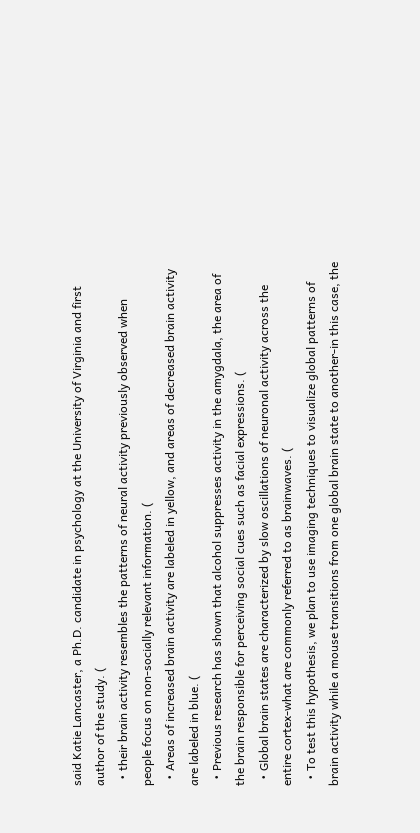said Katie Lancaster, a Ph.D. candidate in psychology at the University of Virginia and first author of the study. (
  • their brain activity resembles the patterns of neural activity previously observed when people focus on non-socially relevant information. (
  • Areas of increased brain activity are labeled in yellow, and areas of decreased brain activity are labeled in blue. (
  • Previous research has shown that alcohol suppresses activity in the amygdala, the area of the brain responsible for perceiving social cues such as facial expressions. (
  • Global brain states are characterized by slow oscillations of neuronal activity across the entire cortex-what are commonly referred to as brainwaves. (
  • To test this hypothesis, we plan to use imaging techniques to visualize global patterns of brain activity while a mouse transitions from one global brain state to another-in this case, the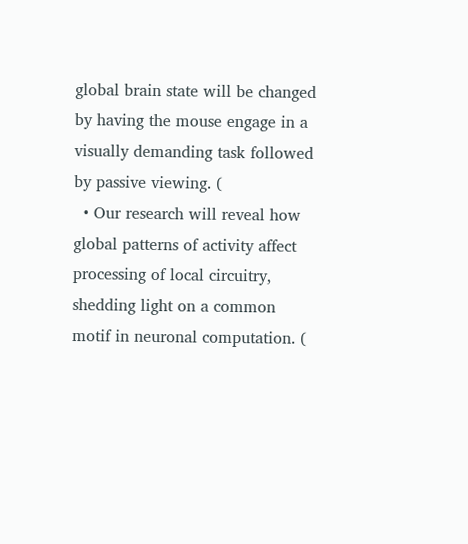global brain state will be changed by having the mouse engage in a visually demanding task followed by passive viewing. (
  • Our research will reveal how global patterns of activity affect processing of local circuitry, shedding light on a common motif in neuronal computation. (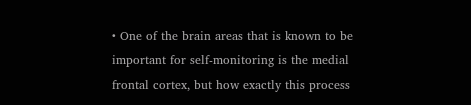• One of the brain areas that is known to be important for self-monitoring is the medial frontal cortex, but how exactly this process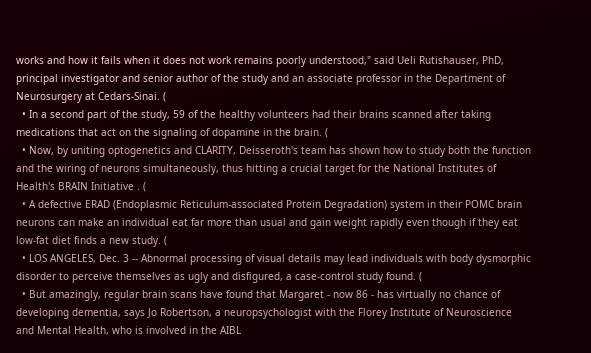works and how it fails when it does not work remains poorly understood," said Ueli Rutishauser, PhD, principal investigator and senior author of the study and an associate professor in the Department of Neurosurgery at Cedars-Sinai. (
  • In a second part of the study, 59 of the healthy volunteers had their brains scanned after taking medications that act on the signaling of dopamine in the brain. (
  • Now, by uniting optogenetics and CLARITY, Deisseroth's team has shown how to study both the function and the wiring of neurons simultaneously, thus hitting a crucial target for the National Institutes of Health's BRAIN Initiative . (
  • A defective ERAD (Endoplasmic Reticulum-associated Protein Degradation) system in their POMC brain neurons can make an individual eat far more than usual and gain weight rapidly even though if they eat low-fat diet finds a new study. (
  • LOS ANGELES, Dec. 3 -- Abnormal processing of visual details may lead individuals with body dysmorphic disorder to perceive themselves as ugly and disfigured, a case-control study found. (
  • But amazingly, regular brain scans have found that Margaret - now 86 - has virtually no chance of developing dementia, says Jo Robertson, a neuropsychologist with the Florey Institute of Neuroscience and Mental Health, who is involved in the AIBL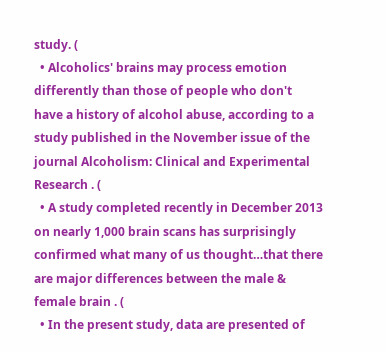study. (
  • Alcoholics' brains may process emotion differently than those of people who don't have a history of alcohol abuse, according to a study published in the November issue of the journal Alcoholism: Clinical and Experimental Research . (
  • A study completed recently in December 2013 on nearly 1,000 brain scans has surprisingly confirmed what many of us thought…that there are major differences between the male & female brain . (
  • In the present study, data are presented of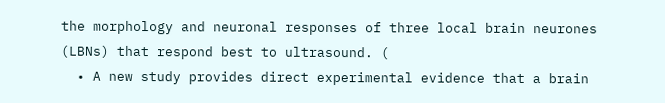the morphology and neuronal responses of three local brain neurones (LBNs) that respond best to ultrasound. (
  • A new study provides direct experimental evidence that a brain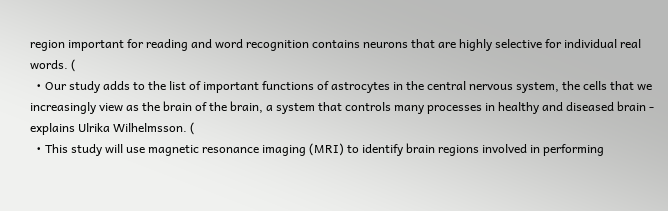region important for reading and word recognition contains neurons that are highly selective for individual real words. (
  • Our study adds to the list of important functions of astrocytes in the central nervous system, the cells that we increasingly view as the brain of the brain, a system that controls many processes in healthy and diseased brain - explains Ulrika Wilhelmsson. (
  • This study will use magnetic resonance imaging (MRI) to identify brain regions involved in performing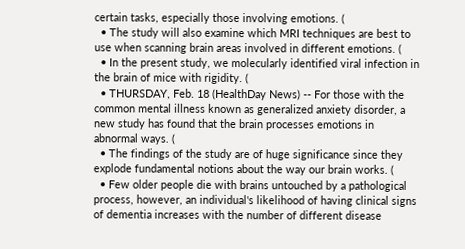certain tasks, especially those involving emotions. (
  • The study will also examine which MRI techniques are best to use when scanning brain areas involved in different emotions. (
  • In the present study, we molecularly identified viral infection in the brain of mice with rigidity. (
  • THURSDAY, Feb. 18 (HealthDay News) -- For those with the common mental illness known as generalized anxiety disorder, a new study has found that the brain processes emotions in abnormal ways. (
  • The findings of the study are of huge significance since they explode fundamental notions about the way our brain works. (
  • Few older people die with brains untouched by a pathological process, however, an individual's likelihood of having clinical signs of dementia increases with the number of different disease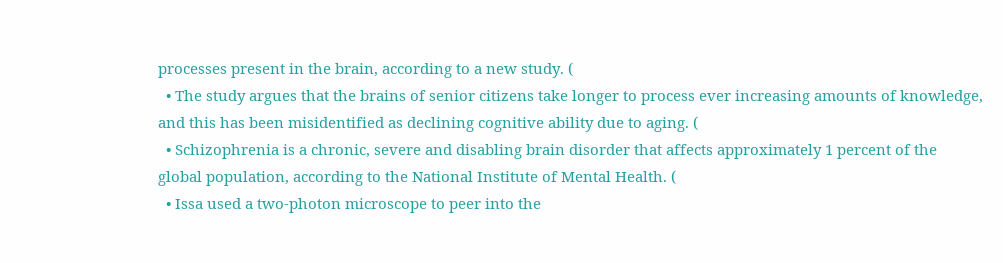processes present in the brain, according to a new study. (
  • The study argues that the brains of senior citizens take longer to process ever increasing amounts of knowledge, and this has been misidentified as declining cognitive ability due to aging. (
  • Schizophrenia is a chronic, severe and disabling brain disorder that affects approximately 1 percent of the global population, according to the National Institute of Mental Health. (
  • Issa used a two-photon microscope to peer into the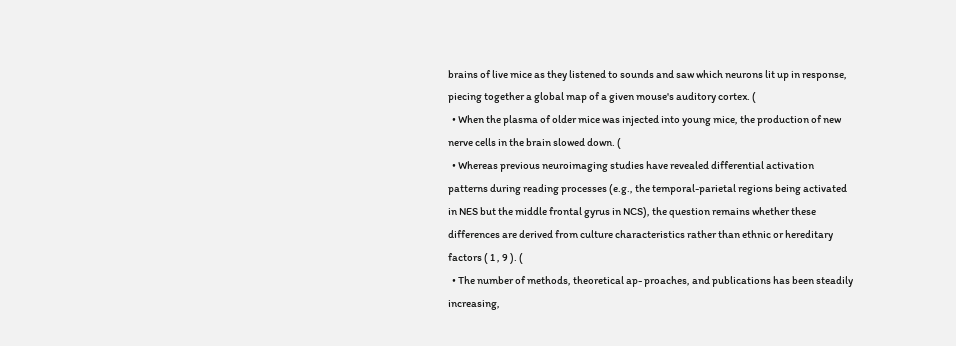brains of live mice as they listened to sounds and saw which neurons lit up in response, piecing together a global map of a given mouse's auditory cortex. (
  • When the plasma of older mice was injected into young mice, the production of new nerve cells in the brain slowed down. (
  • Whereas previous neuroimaging studies have revealed differential activation patterns during reading processes (e.g., the temporal-parietal regions being activated in NES but the middle frontal gyrus in NCS), the question remains whether these differences are derived from culture characteristics rather than ethnic or hereditary factors ( 1 , 9 ). (
  • The number of methods, theoretical ap- proaches, and publications has been steadily increasing,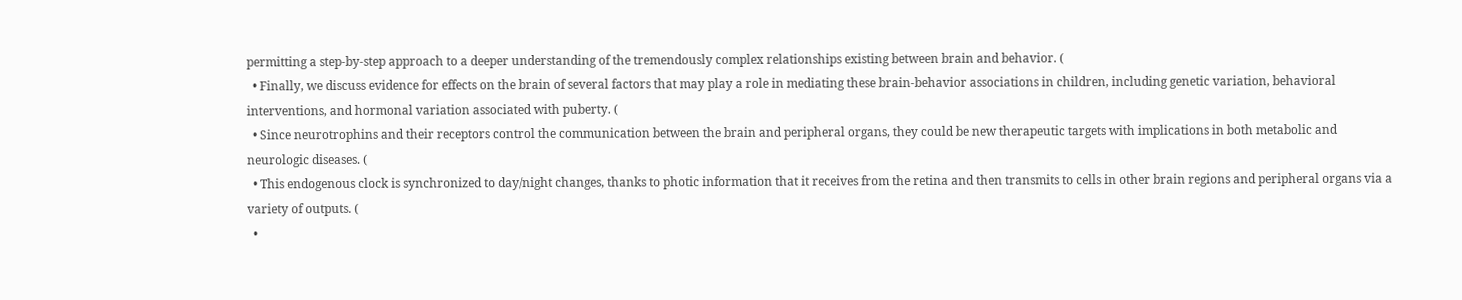permitting a step-by-step approach to a deeper understanding of the tremendously complex relationships existing between brain and behavior. (
  • Finally, we discuss evidence for effects on the brain of several factors that may play a role in mediating these brain-behavior associations in children, including genetic variation, behavioral interventions, and hormonal variation associated with puberty. (
  • Since neurotrophins and their receptors control the communication between the brain and peripheral organs, they could be new therapeutic targets with implications in both metabolic and neurologic diseases. (
  • This endogenous clock is synchronized to day/night changes, thanks to photic information that it receives from the retina and then transmits to cells in other brain regions and peripheral organs via a variety of outputs. (
  •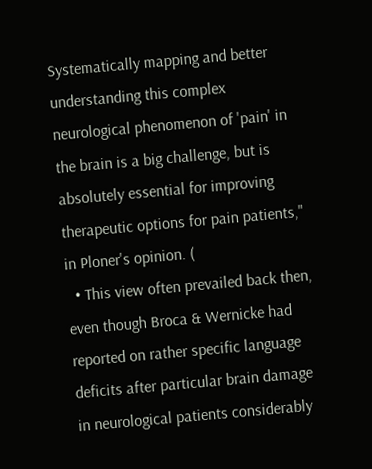Systematically mapping and better understanding this complex neurological phenomenon of 'pain' in the brain is a big challenge, but is absolutely essential for improving therapeutic options for pain patients," in Ploner's opinion. (
  • This view often prevailed back then, even though Broca & Wernicke had reported on rather specific language deficits after particular brain damage in neurological patients considerably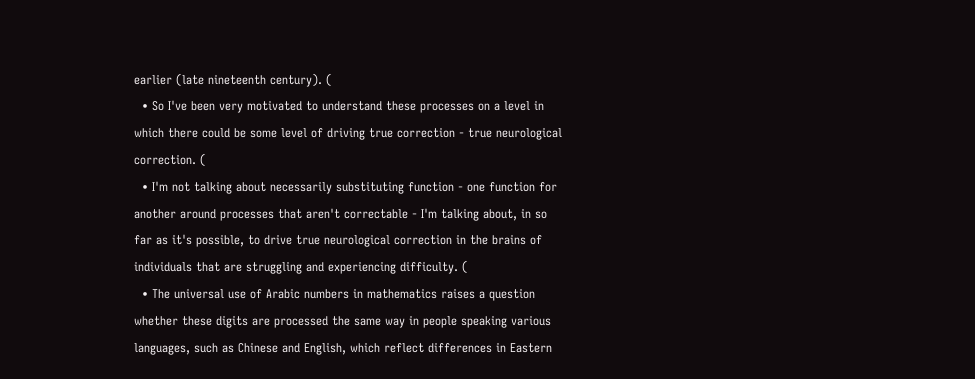earlier (late nineteenth century). (
  • So I've been very motivated to understand these processes on a level in which there could be some level of driving true correction - true neurological correction. (
  • I'm not talking about necessarily substituting function - one function for another around processes that aren't correctable - I'm talking about, in so far as it's possible, to drive true neurological correction in the brains of individuals that are struggling and experiencing difficulty. (
  • The universal use of Arabic numbers in mathematics raises a question whether these digits are processed the same way in people speaking various languages, such as Chinese and English, which reflect differences in Eastern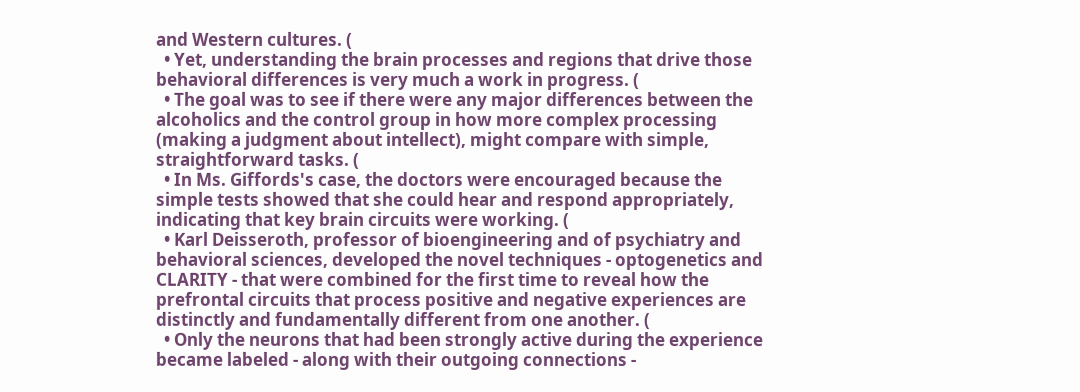and Western cultures. (
  • Yet, understanding the brain processes and regions that drive those behavioral differences is very much a work in progress. (
  • The goal was to see if there were any major differences between the alcoholics and the control group in how more complex processing (making a judgment about intellect), might compare with simple, straightforward tasks. (
  • In Ms. Giffords's case, the doctors were encouraged because the simple tests showed that she could hear and respond appropriately, indicating that key brain circuits were working. (
  • Karl Deisseroth, professor of bioengineering and of psychiatry and behavioral sciences, developed the novel techniques - optogenetics and CLARITY - that were combined for the first time to reveal how the prefrontal circuits that process positive and negative experiences are distinctly and fundamentally different from one another. (
  • Only the neurons that had been strongly active during the experience became labeled - along with their outgoing connections -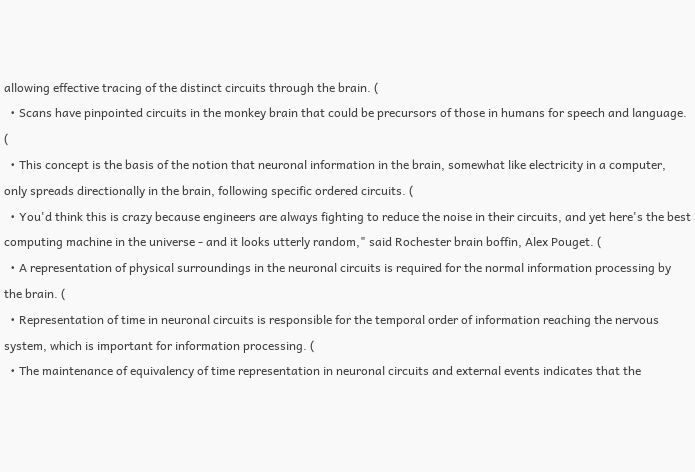allowing effective tracing of the distinct circuits through the brain. (
  • Scans have pinpointed circuits in the monkey brain that could be precursors of those in humans for speech and language. (
  • This concept is the basis of the notion that neuronal information in the brain, somewhat like electricity in a computer, only spreads directionally in the brain, following specific ordered circuits. (
  • You'd think this is crazy because engineers are always fighting to reduce the noise in their circuits, and yet here's the best computing machine in the universe - and it looks utterly random," said Rochester brain boffin, Alex Pouget. (
  • A representation of physical surroundings in the neuronal circuits is required for the normal information processing by the brain. (
  • Representation of time in neuronal circuits is responsible for the temporal order of information reaching the nervous system, which is important for information processing. (
  • The maintenance of equivalency of time representation in neuronal circuits and external events indicates that the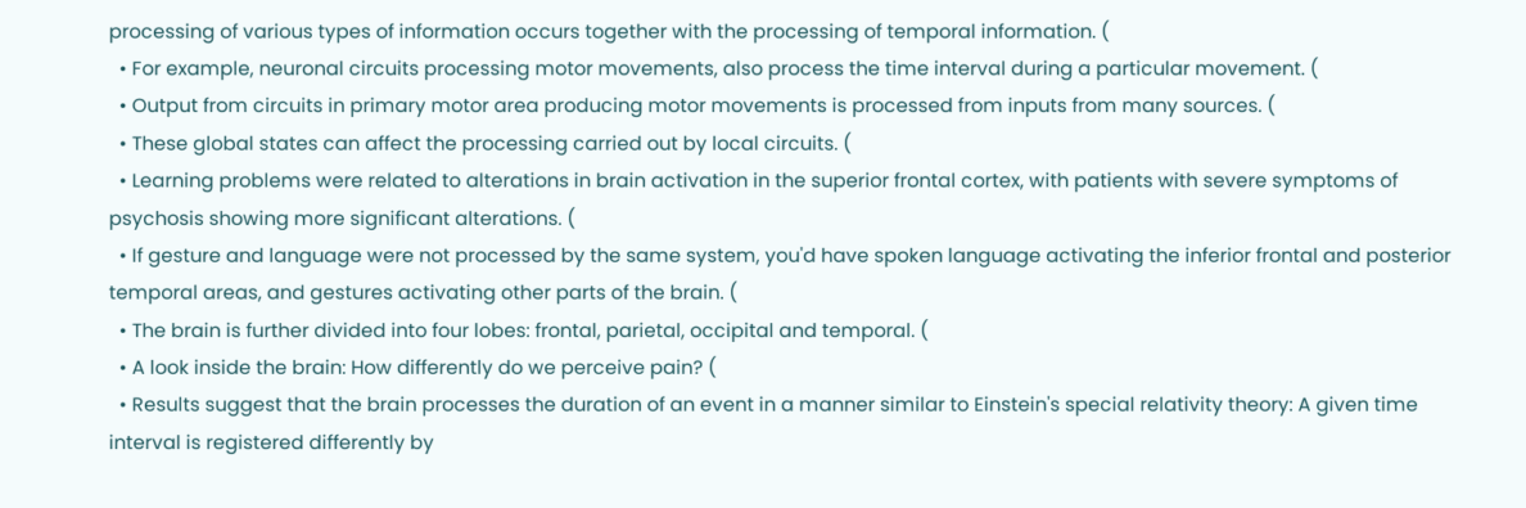processing of various types of information occurs together with the processing of temporal information. (
  • For example, neuronal circuits processing motor movements, also process the time interval during a particular movement. (
  • Output from circuits in primary motor area producing motor movements is processed from inputs from many sources. (
  • These global states can affect the processing carried out by local circuits. (
  • Learning problems were related to alterations in brain activation in the superior frontal cortex, with patients with severe symptoms of psychosis showing more significant alterations. (
  • If gesture and language were not processed by the same system, you'd have spoken language activating the inferior frontal and posterior temporal areas, and gestures activating other parts of the brain. (
  • The brain is further divided into four lobes: frontal, parietal, occipital and temporal. (
  • A look inside the brain: How differently do we perceive pain? (
  • Results suggest that the brain processes the duration of an event in a manner similar to Einstein's special relativity theory: A given time interval is registered differently by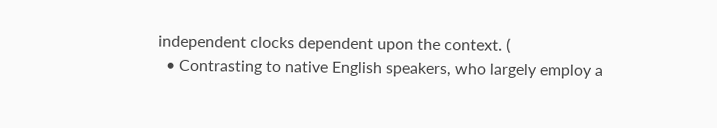independent clocks dependent upon the context. (
  • Contrasting to native English speakers, who largely employ a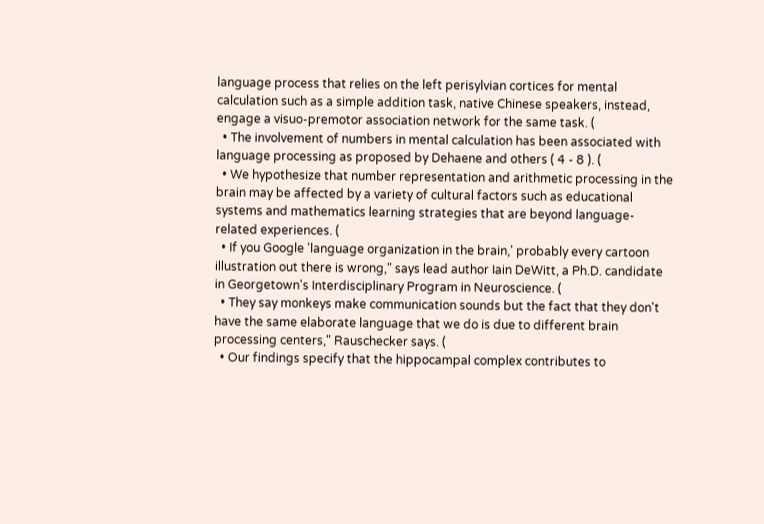language process that relies on the left perisylvian cortices for mental calculation such as a simple addition task, native Chinese speakers, instead, engage a visuo-premotor association network for the same task. (
  • The involvement of numbers in mental calculation has been associated with language processing as proposed by Dehaene and others ( 4 - 8 ). (
  • We hypothesize that number representation and arithmetic processing in the brain may be affected by a variety of cultural factors such as educational systems and mathematics learning strategies that are beyond language-related experiences. (
  • If you Google 'language organization in the brain,' probably every cartoon illustration out there is wrong," says lead author Iain DeWitt, a Ph.D. candidate in Georgetown's Interdisciplinary Program in Neuroscience. (
  • They say monkeys make communication sounds but the fact that they don't have the same elaborate language that we do is due to different brain processing centers," Rauschecker says. (
  • Our findings specify that the hippocampal complex contributes to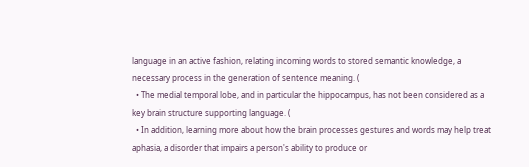language in an active fashion, relating incoming words to stored semantic knowledge, a necessary process in the generation of sentence meaning. (
  • The medial temporal lobe, and in particular the hippocampus, has not been considered as a key brain structure supporting language. (
  • In addition, learning more about how the brain processes gestures and words may help treat aphasia, a disorder that impairs a person's ability to produce or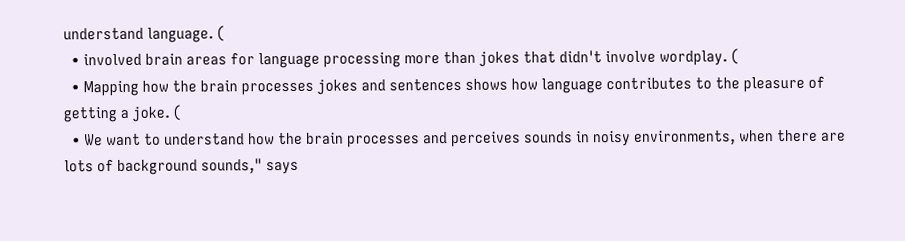understand language. (
  • involved brain areas for language processing more than jokes that didn't involve wordplay. (
  • Mapping how the brain processes jokes and sentences shows how language contributes to the pleasure of getting a joke. (
  • We want to understand how the brain processes and perceives sounds in noisy environments, when there are lots of background sounds," says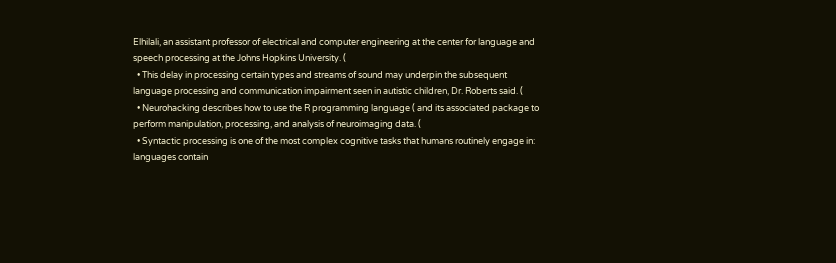Elhilali, an assistant professor of electrical and computer engineering at the center for language and speech processing at the Johns Hopkins University. (
  • This delay in processing certain types and streams of sound may underpin the subsequent language processing and communication impairment seen in autistic children, Dr. Roberts said. (
  • Neurohacking describes how to use the R programming language ( and its associated package to perform manipulation, processing, and analysis of neuroimaging data. (
  • Syntactic processing is one of the most complex cognitive tasks that humans routinely engage in: languages contain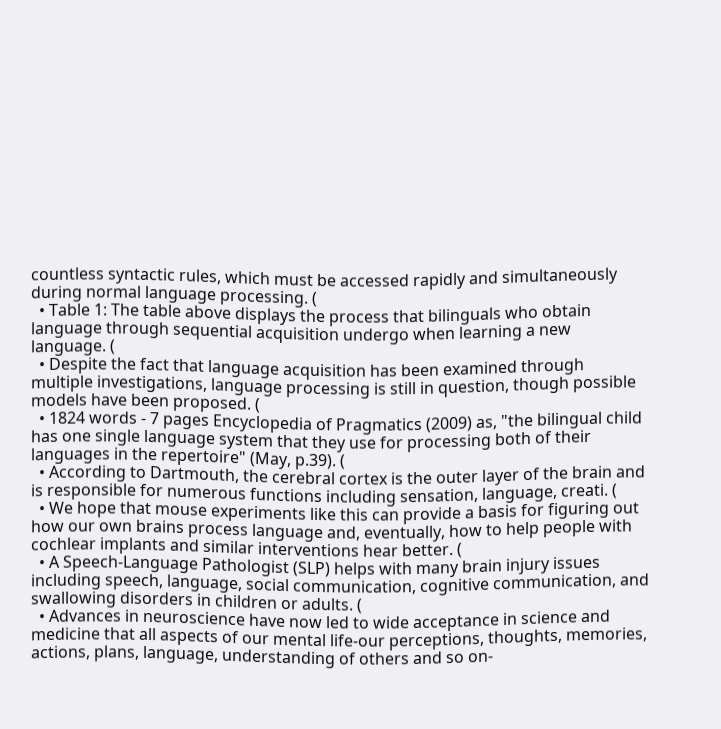countless syntactic rules, which must be accessed rapidly and simultaneously during normal language processing. (
  • Table 1: The table above displays the process that bilinguals who obtain language through sequential acquisition undergo when learning a new language. (
  • Despite the fact that language acquisition has been examined through multiple investigations, language processing is still in question, though possible models have been proposed. (
  • 1824 words - 7 pages Encyclopedia of Pragmatics (2009) as, "the bilingual child has one single language system that they use for processing both of their languages in the repertoire" (May, p.39). (
  • According to Dartmouth, the cerebral cortex is the outer layer of the brain and is responsible for numerous functions including sensation, language, creati. (
  • We hope that mouse experiments like this can provide a basis for figuring out how our own brains process language and, eventually, how to help people with cochlear implants and similar interventions hear better. (
  • A Speech-Language Pathologist (SLP) helps with many brain injury issues including speech, language, social communication, cognitive communication, and swallowing disorders in children or adults. (
  • Advances in neuroscience have now led to wide acceptance in science and medicine that all aspects of our mental life-our perceptions, thoughts, memories, actions, plans, language, understanding of others and so on-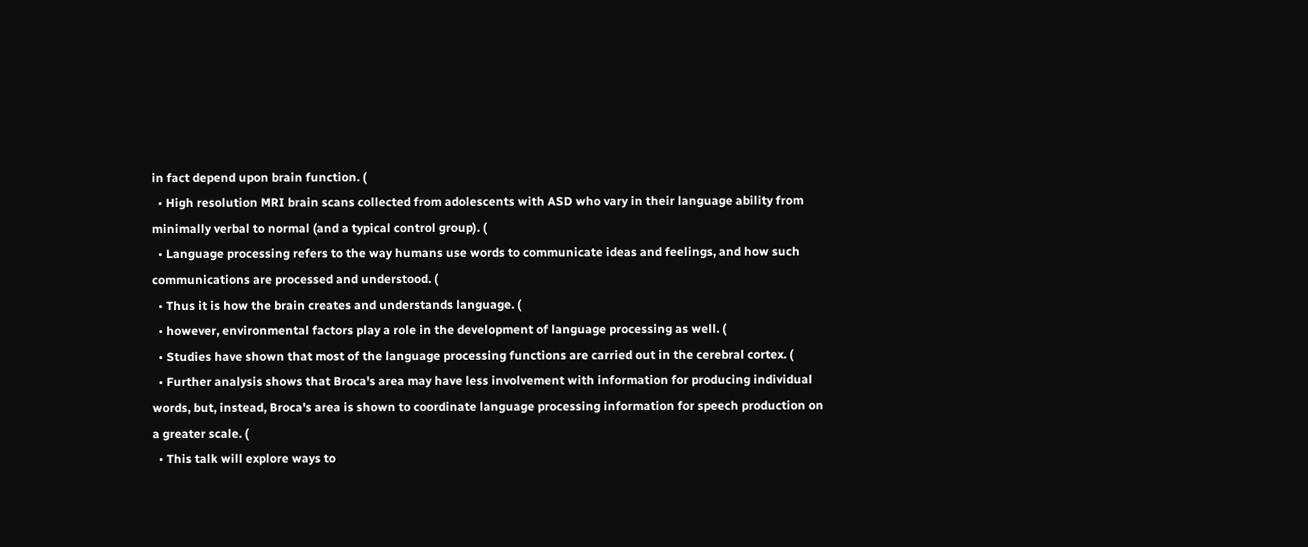in fact depend upon brain function. (
  • High resolution MRI brain scans collected from adolescents with ASD who vary in their language ability from minimally verbal to normal (and a typical control group). (
  • Language processing refers to the way humans use words to communicate ideas and feelings, and how such communications are processed and understood. (
  • Thus it is how the brain creates and understands language. (
  • however, environmental factors play a role in the development of language processing as well. (
  • Studies have shown that most of the language processing functions are carried out in the cerebral cortex. (
  • Further analysis shows that Broca's area may have less involvement with information for producing individual words, but, instead, Broca's area is shown to coordinate language processing information for speech production on a greater scale. (
  • This talk will explore ways to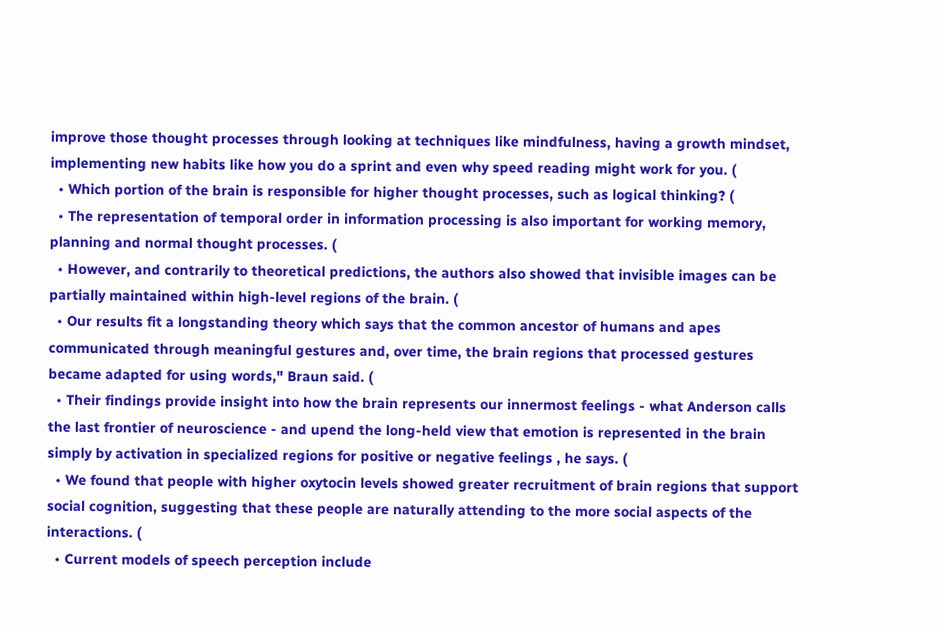improve those thought processes through looking at techniques like mindfulness, having a growth mindset, implementing new habits like how you do a sprint and even why speed reading might work for you. (
  • Which portion of the brain is responsible for higher thought processes, such as logical thinking? (
  • The representation of temporal order in information processing is also important for working memory, planning and normal thought processes. (
  • However, and contrarily to theoretical predictions, the authors also showed that invisible images can be partially maintained within high-level regions of the brain. (
  • Our results fit a longstanding theory which says that the common ancestor of humans and apes communicated through meaningful gestures and, over time, the brain regions that processed gestures became adapted for using words," Braun said. (
  • Their findings provide insight into how the brain represents our innermost feelings - what Anderson calls the last frontier of neuroscience - and upend the long-held view that emotion is represented in the brain simply by activation in specialized regions for positive or negative feelings , he says. (
  • We found that people with higher oxytocin levels showed greater recruitment of brain regions that support social cognition, suggesting that these people are naturally attending to the more social aspects of the interactions. (
  • Current models of speech perception include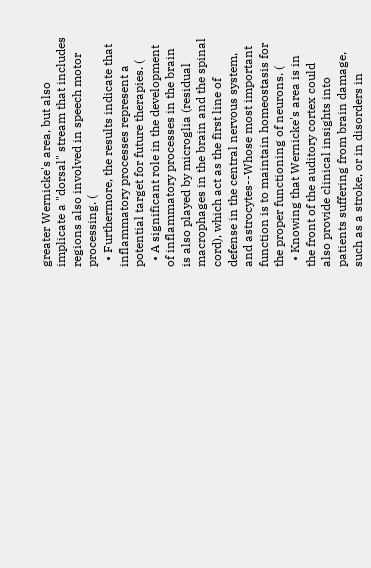greater Wernicke's area, but also implicate a "dorsal" stream that includes regions also involved in speech motor processing. (
  • Furthermore, the results indicate that inflammatory processes represent a potential target for future therapies. (
  • A significant role in the development of inflammatory processes in the brain is also played by microglia (residual macrophages in the brain and the spinal cord), which act as the first line of defense in the central nervous system, and astrocytes--Whose most important function is to maintain homeostasis for the proper functioning of neurons. (
  • Knowing that Wernicke's area is in the front of the auditory cortex could also provide clinical insights into patients suffering from brain damage, such as a stroke, or in disorders in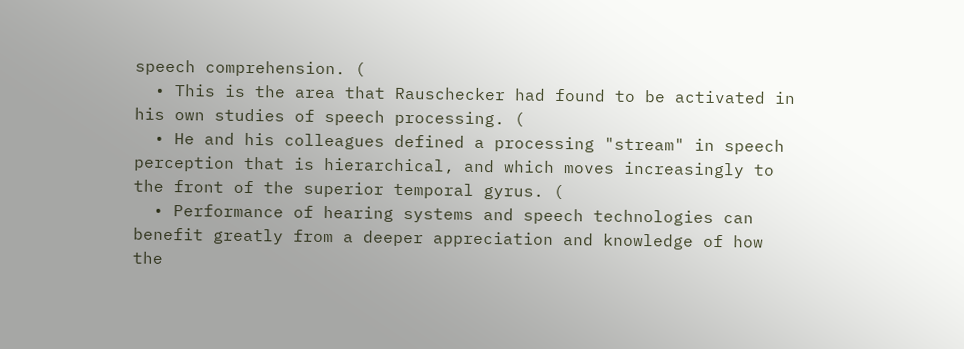speech comprehension. (
  • This is the area that Rauschecker had found to be activated in his own studies of speech processing. (
  • He and his colleagues defined a processing "stream" in speech perception that is hierarchical, and which moves increasingly to the front of the superior temporal gyrus. (
  • Performance of hearing systems and speech technologies can benefit greatly from a deeper appreciation and knowledge of how the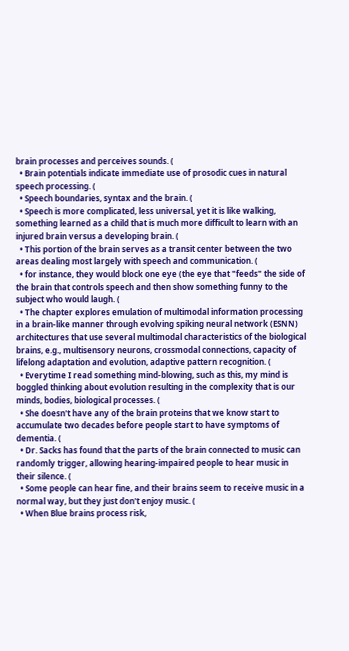brain processes and perceives sounds. (
  • Brain potentials indicate immediate use of prosodic cues in natural speech processing. (
  • Speech boundaries, syntax and the brain. (
  • Speech is more complicated, less universal, yet it is like walking, something learned as a child that is much more difficult to learn with an injured brain versus a developing brain. (
  • This portion of the brain serves as a transit center between the two areas dealing most largely with speech and communication. (
  • for instance, they would block one eye (the eye that "feeds" the side of the brain that controls speech and then show something funny to the subject who would laugh. (
  • The chapter explores emulation of multimodal information processing in a brain-like manner through evolving spiking neural network (ESNN) architectures that use several multimodal characteristics of the biological brains, e.g., multisensory neurons, crossmodal connections, capacity of lifelong adaptation and evolution, adaptive pattern recognition. (
  • Everytime I read something mind-blowing, such as this, my mind is boggled thinking about evolution resulting in the complexity that is our minds, bodies, biological processes. (
  • She doesn't have any of the brain proteins that we know start to accumulate two decades before people start to have symptoms of dementia. (
  • Dr. Sacks has found that the parts of the brain connected to music can randomly trigger, allowing hearing-impaired people to hear music in their silence. (
  • Some people can hear fine, and their brains seem to receive music in a normal way, but they just don't enjoy music. (
  • When Blue brains process risk,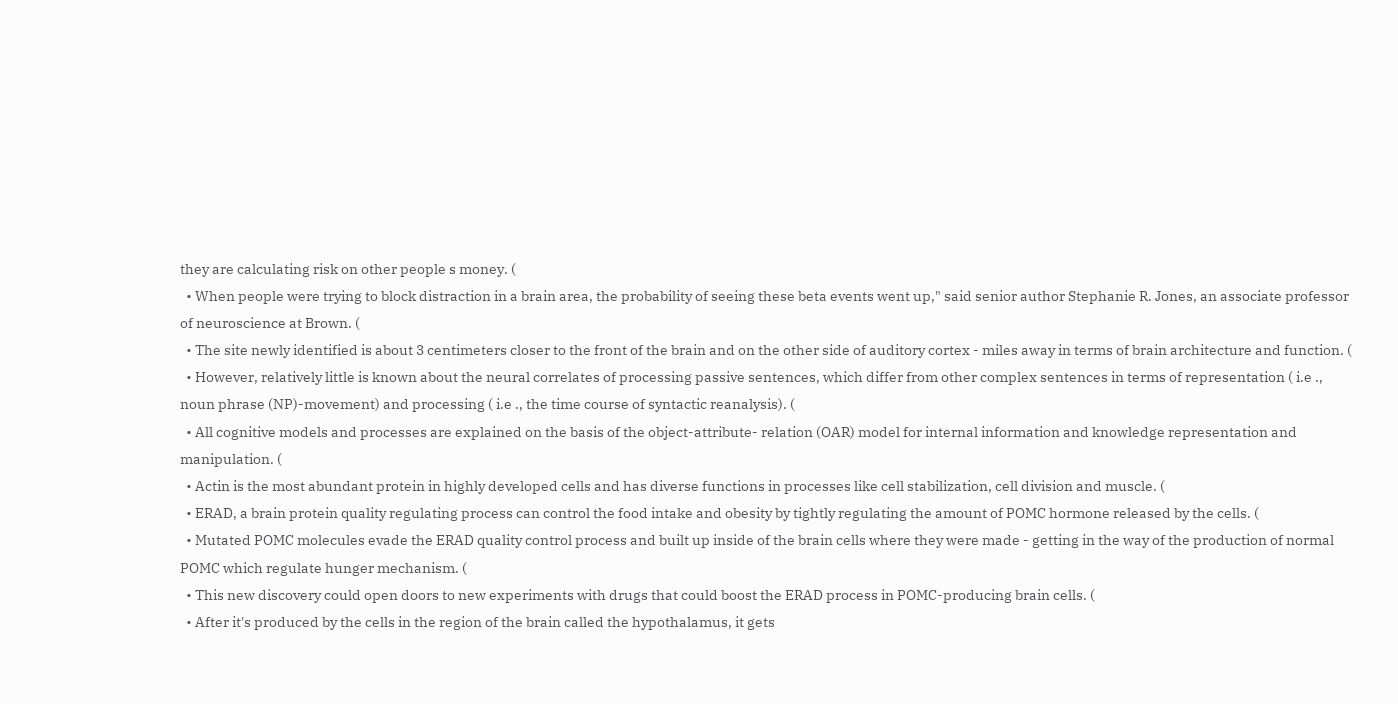they are calculating risk on other people s money. (
  • When people were trying to block distraction in a brain area, the probability of seeing these beta events went up," said senior author Stephanie R. Jones, an associate professor of neuroscience at Brown. (
  • The site newly identified is about 3 centimeters closer to the front of the brain and on the other side of auditory cortex - miles away in terms of brain architecture and function. (
  • However, relatively little is known about the neural correlates of processing passive sentences, which differ from other complex sentences in terms of representation ( i.e ., noun phrase (NP)-movement) and processing ( i.e ., the time course of syntactic reanalysis). (
  • All cognitive models and processes are explained on the basis of the object-attribute- relation (OAR) model for internal information and knowledge representation and manipulation. (
  • Actin is the most abundant protein in highly developed cells and has diverse functions in processes like cell stabilization, cell division and muscle. (
  • ERAD, a brain protein quality regulating process can control the food intake and obesity by tightly regulating the amount of POMC hormone released by the cells. (
  • Mutated POMC molecules evade the ERAD quality control process and built up inside of the brain cells where they were made - getting in the way of the production of normal POMC which regulate hunger mechanism. (
  • This new discovery could open doors to new experiments with drugs that could boost the ERAD process in POMC-producing brain cells. (
  • After it's produced by the cells in the region of the brain called the hypothalamus, it gets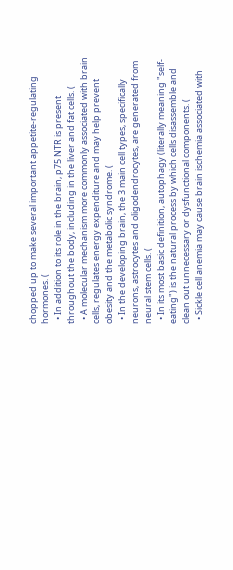chopped up to make several important appetite-regulating hormones. (
  • In addition to its role in the brain, p75 NTR is present throughout the body, including in the liver and fat cells. (
  • A molecular mechanism more commonly associated with brain cells, regulates energy expenditure and may help prevent obesity and the metabolic syndrome. (
  • In the developing brain, the 3 main cell types, specifically neurons, astrocytes and oligodendrocytes, are generated from neural stem cells. (
  • In its most basic definition, autophagy (literally meaning "self-eating") is the natural process by which cells disassemble and clean out unnecessary or dysfunctional components. (
  • Sickle cell anemia may cause brain ischemia associated with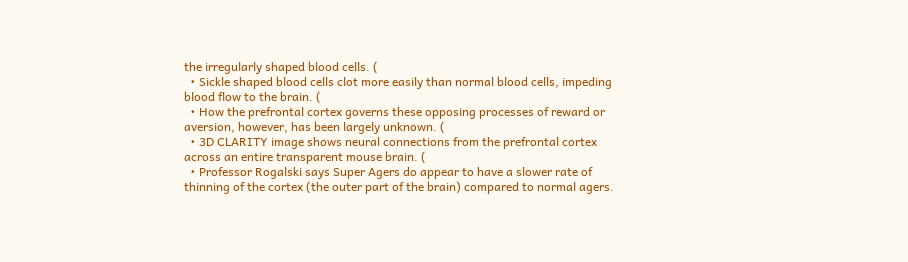the irregularly shaped blood cells. (
  • Sickle shaped blood cells clot more easily than normal blood cells, impeding blood flow to the brain. (
  • How the prefrontal cortex governs these opposing processes of reward or aversion, however, has been largely unknown. (
  • 3D CLARITY image shows neural connections from the prefrontal cortex across an entire transparent mouse brain. (
  • Professor Rogalski says Super Agers do appear to have a slower rate of thinning of the cortex (the outer part of the brain) compared to normal agers.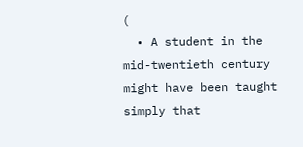(
  • A student in the mid-twentieth century might have been taught simply that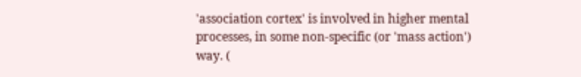'association cortex' is involved in higher mental processes, in some non-specific (or 'mass action') way. (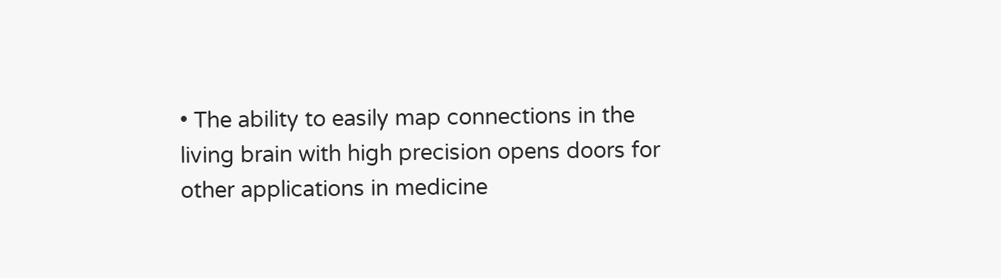• The ability to easily map connections in the living brain with high precision opens doors for other applications in medicine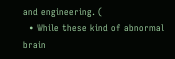and engineering. (
  • While these kind of abnormal brain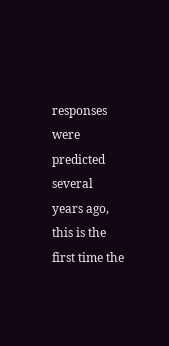responses were predicted several years ago, this is the first time the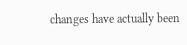changes have actually been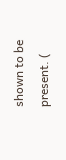shown to be present. (